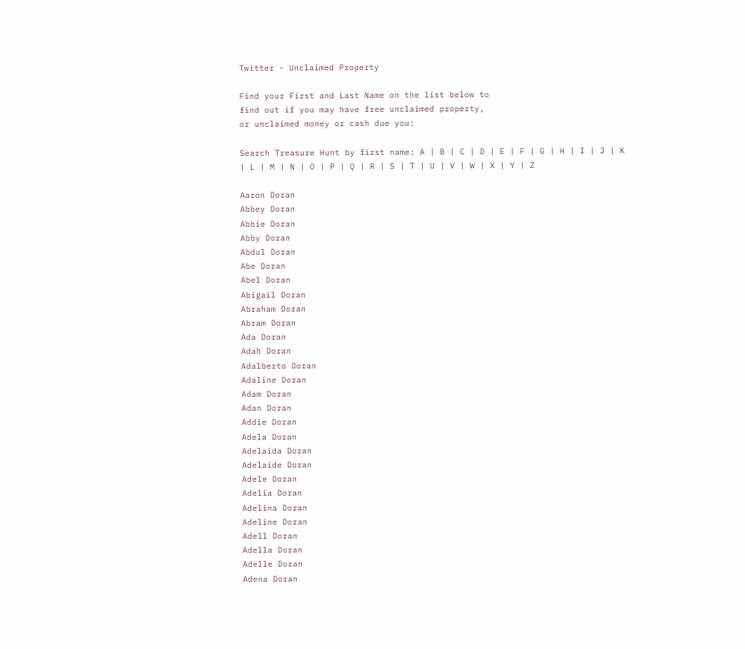Twitter - Unclaimed Property

Find your First and Last Name on the list below to
find out if you may have free unclaimed property,
or unclaimed money or cash due you:

Search Treasure Hunt by first name: A | B | C | D | E | F | G | H | I | J | K | L | M | N | O | P | Q | R | S | T | U | V | W | X | Y | Z

Aaron Doran
Abbey Doran
Abbie Doran
Abby Doran
Abdul Doran
Abe Doran
Abel Doran
Abigail Doran
Abraham Doran
Abram Doran
Ada Doran
Adah Doran
Adalberto Doran
Adaline Doran
Adam Doran
Adan Doran
Addie Doran
Adela Doran
Adelaida Doran
Adelaide Doran
Adele Doran
Adelia Doran
Adelina Doran
Adeline Doran
Adell Doran
Adella Doran
Adelle Doran
Adena Doran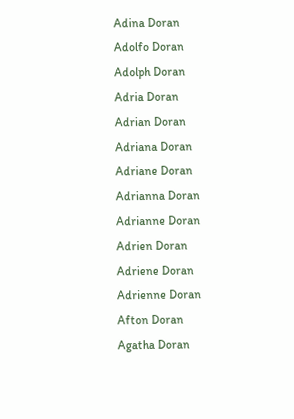Adina Doran
Adolfo Doran
Adolph Doran
Adria Doran
Adrian Doran
Adriana Doran
Adriane Doran
Adrianna Doran
Adrianne Doran
Adrien Doran
Adriene Doran
Adrienne Doran
Afton Doran
Agatha Doran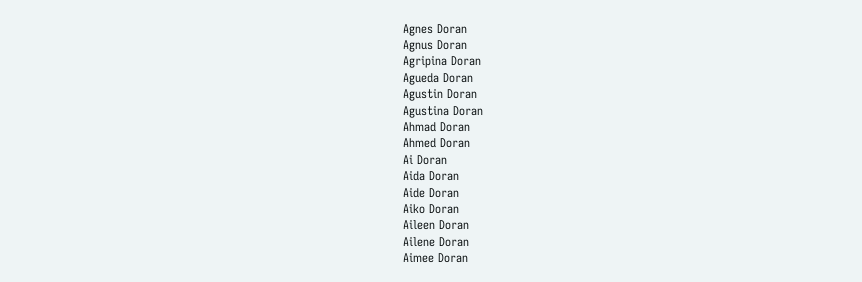Agnes Doran
Agnus Doran
Agripina Doran
Agueda Doran
Agustin Doran
Agustina Doran
Ahmad Doran
Ahmed Doran
Ai Doran
Aida Doran
Aide Doran
Aiko Doran
Aileen Doran
Ailene Doran
Aimee Doran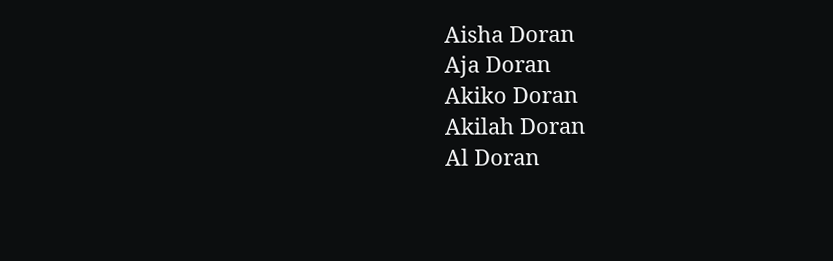Aisha Doran
Aja Doran
Akiko Doran
Akilah Doran
Al Doran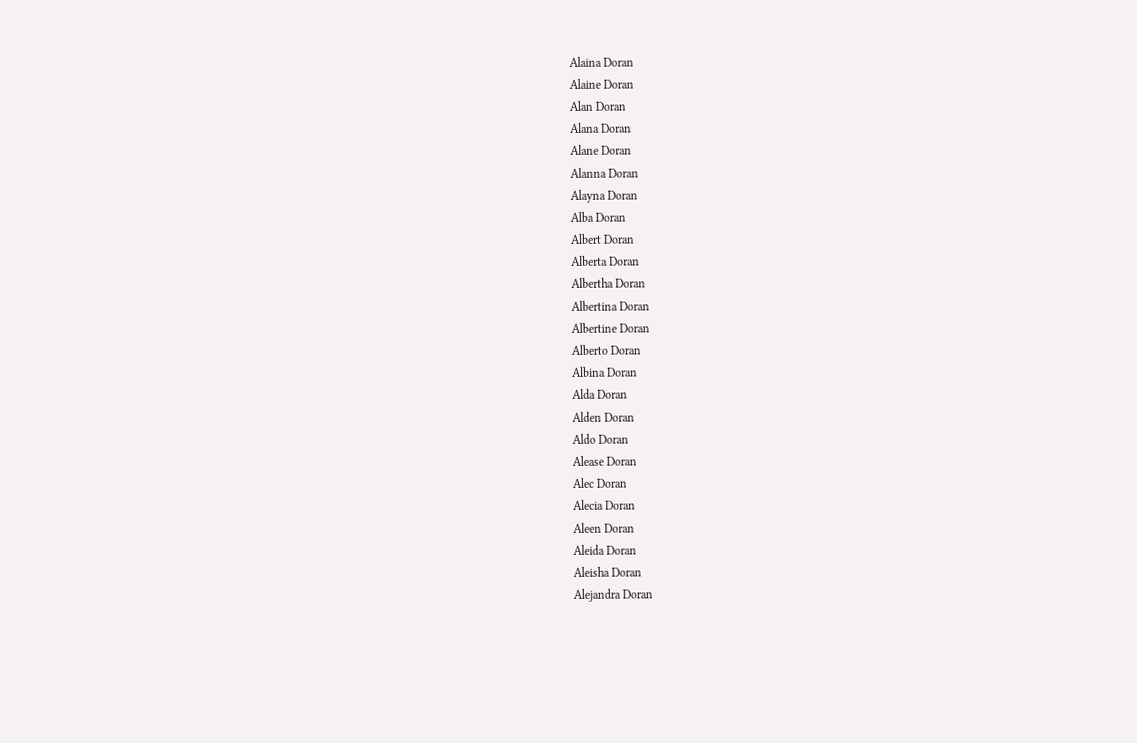Alaina Doran
Alaine Doran
Alan Doran
Alana Doran
Alane Doran
Alanna Doran
Alayna Doran
Alba Doran
Albert Doran
Alberta Doran
Albertha Doran
Albertina Doran
Albertine Doran
Alberto Doran
Albina Doran
Alda Doran
Alden Doran
Aldo Doran
Alease Doran
Alec Doran
Alecia Doran
Aleen Doran
Aleida Doran
Aleisha Doran
Alejandra Doran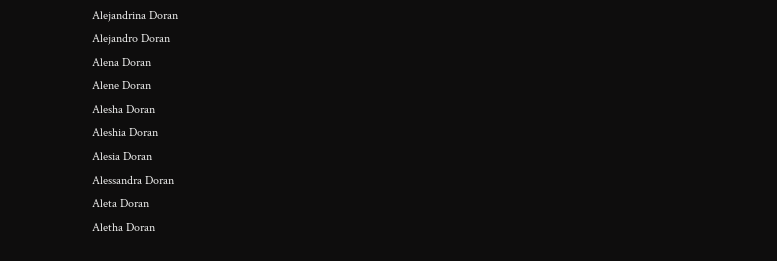Alejandrina Doran
Alejandro Doran
Alena Doran
Alene Doran
Alesha Doran
Aleshia Doran
Alesia Doran
Alessandra Doran
Aleta Doran
Aletha Doran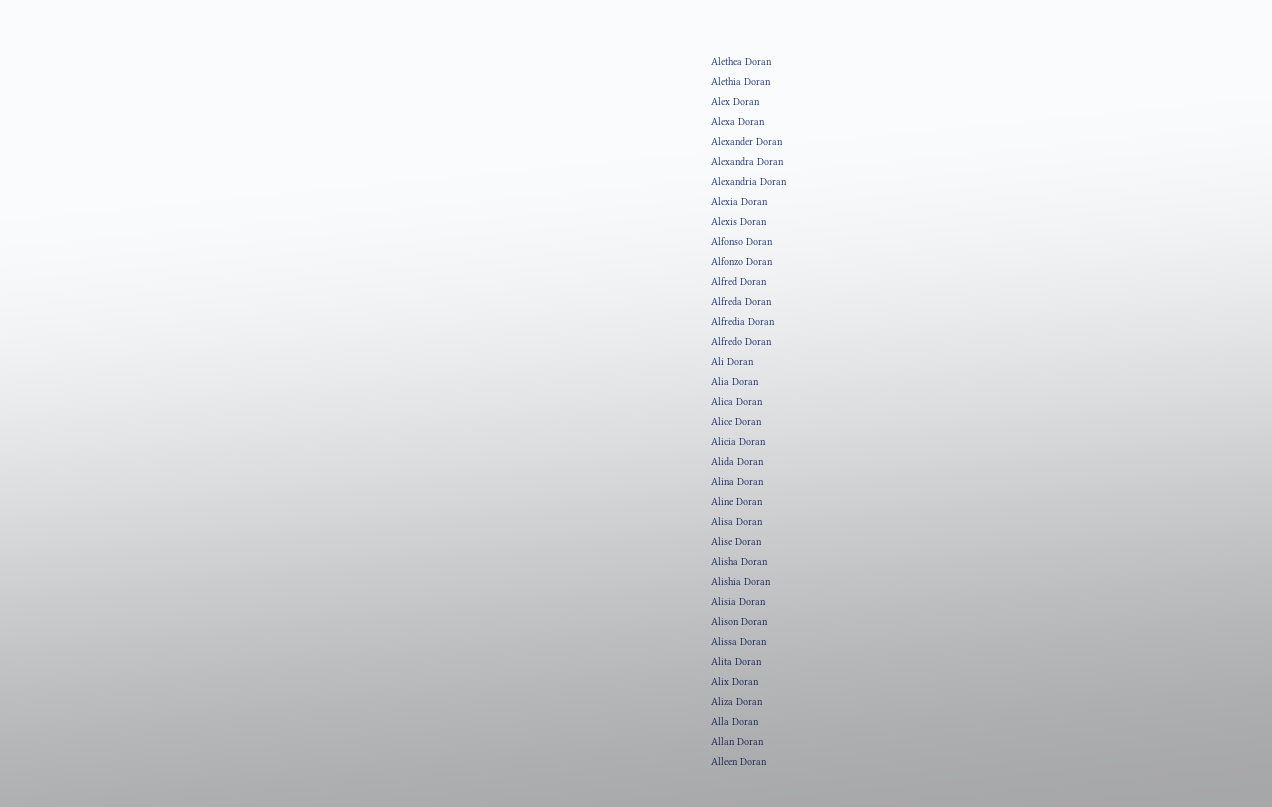Alethea Doran
Alethia Doran
Alex Doran
Alexa Doran
Alexander Doran
Alexandra Doran
Alexandria Doran
Alexia Doran
Alexis Doran
Alfonso Doran
Alfonzo Doran
Alfred Doran
Alfreda Doran
Alfredia Doran
Alfredo Doran
Ali Doran
Alia Doran
Alica Doran
Alice Doran
Alicia Doran
Alida Doran
Alina Doran
Aline Doran
Alisa Doran
Alise Doran
Alisha Doran
Alishia Doran
Alisia Doran
Alison Doran
Alissa Doran
Alita Doran
Alix Doran
Aliza Doran
Alla Doran
Allan Doran
Alleen Doran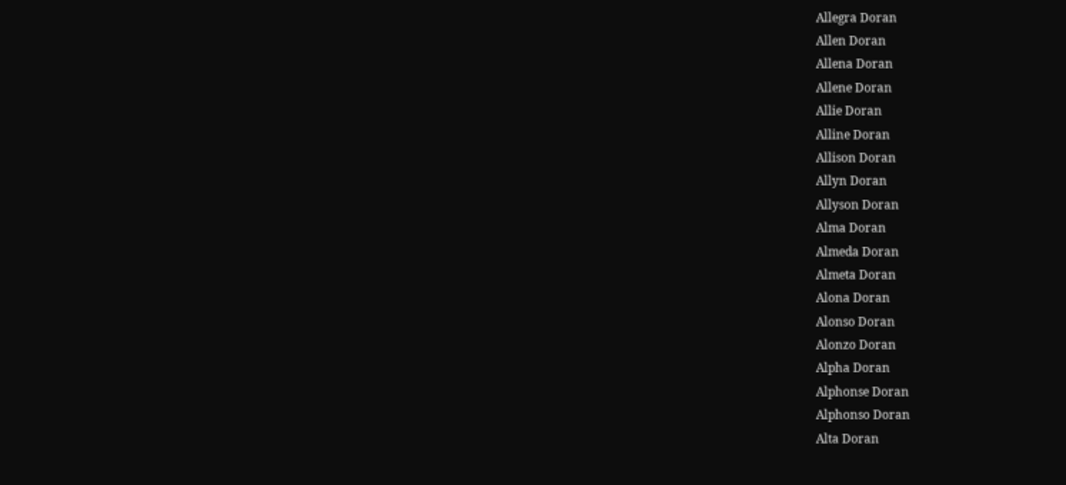Allegra Doran
Allen Doran
Allena Doran
Allene Doran
Allie Doran
Alline Doran
Allison Doran
Allyn Doran
Allyson Doran
Alma Doran
Almeda Doran
Almeta Doran
Alona Doran
Alonso Doran
Alonzo Doran
Alpha Doran
Alphonse Doran
Alphonso Doran
Alta Doran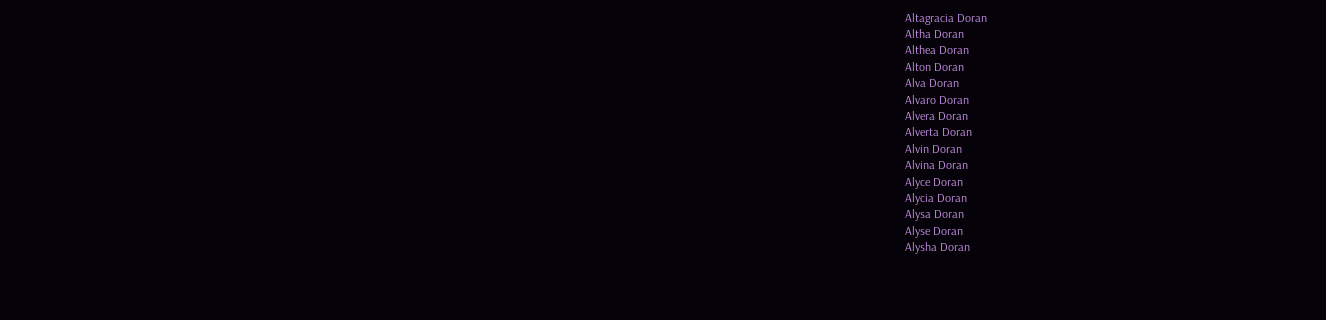Altagracia Doran
Altha Doran
Althea Doran
Alton Doran
Alva Doran
Alvaro Doran
Alvera Doran
Alverta Doran
Alvin Doran
Alvina Doran
Alyce Doran
Alycia Doran
Alysa Doran
Alyse Doran
Alysha Doran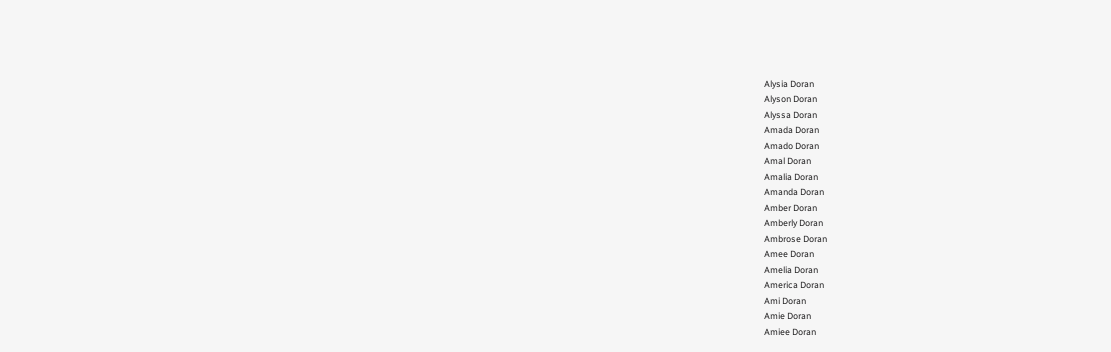Alysia Doran
Alyson Doran
Alyssa Doran
Amada Doran
Amado Doran
Amal Doran
Amalia Doran
Amanda Doran
Amber Doran
Amberly Doran
Ambrose Doran
Amee Doran
Amelia Doran
America Doran
Ami Doran
Amie Doran
Amiee Doran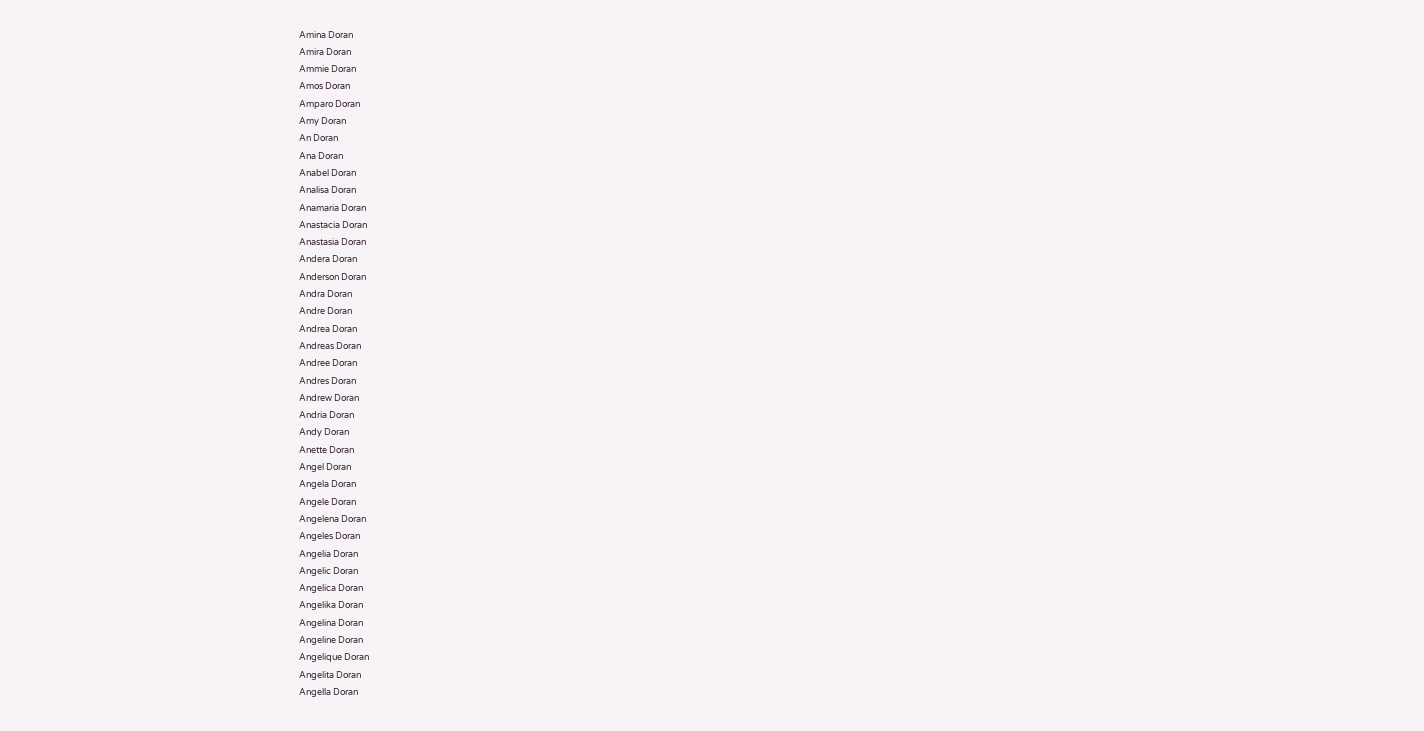Amina Doran
Amira Doran
Ammie Doran
Amos Doran
Amparo Doran
Amy Doran
An Doran
Ana Doran
Anabel Doran
Analisa Doran
Anamaria Doran
Anastacia Doran
Anastasia Doran
Andera Doran
Anderson Doran
Andra Doran
Andre Doran
Andrea Doran
Andreas Doran
Andree Doran
Andres Doran
Andrew Doran
Andria Doran
Andy Doran
Anette Doran
Angel Doran
Angela Doran
Angele Doran
Angelena Doran
Angeles Doran
Angelia Doran
Angelic Doran
Angelica Doran
Angelika Doran
Angelina Doran
Angeline Doran
Angelique Doran
Angelita Doran
Angella Doran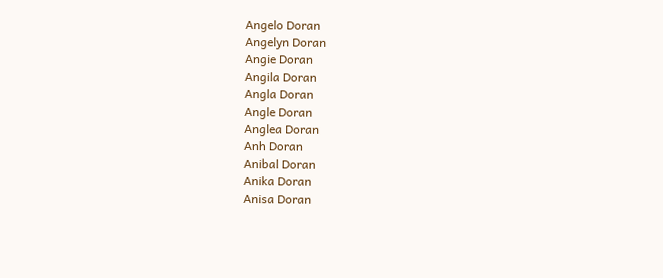Angelo Doran
Angelyn Doran
Angie Doran
Angila Doran
Angla Doran
Angle Doran
Anglea Doran
Anh Doran
Anibal Doran
Anika Doran
Anisa Doran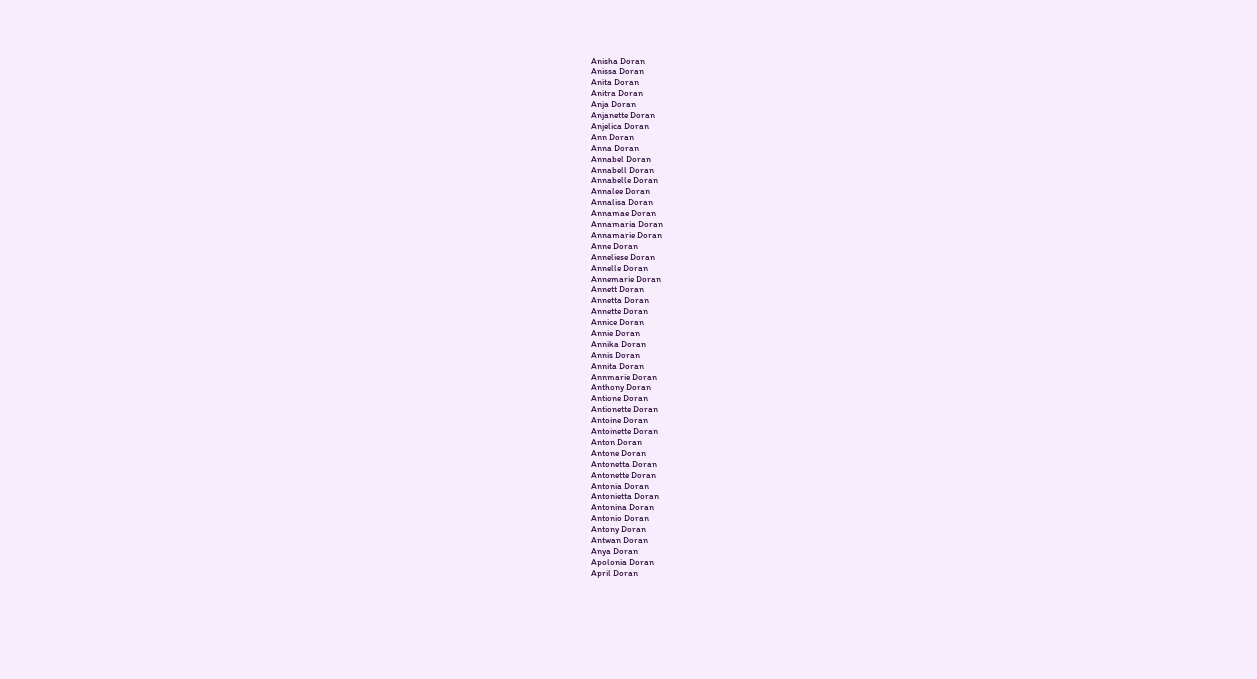Anisha Doran
Anissa Doran
Anita Doran
Anitra Doran
Anja Doran
Anjanette Doran
Anjelica Doran
Ann Doran
Anna Doran
Annabel Doran
Annabell Doran
Annabelle Doran
Annalee Doran
Annalisa Doran
Annamae Doran
Annamaria Doran
Annamarie Doran
Anne Doran
Anneliese Doran
Annelle Doran
Annemarie Doran
Annett Doran
Annetta Doran
Annette Doran
Annice Doran
Annie Doran
Annika Doran
Annis Doran
Annita Doran
Annmarie Doran
Anthony Doran
Antione Doran
Antionette Doran
Antoine Doran
Antoinette Doran
Anton Doran
Antone Doran
Antonetta Doran
Antonette Doran
Antonia Doran
Antonietta Doran
Antonina Doran
Antonio Doran
Antony Doran
Antwan Doran
Anya Doran
Apolonia Doran
April Doran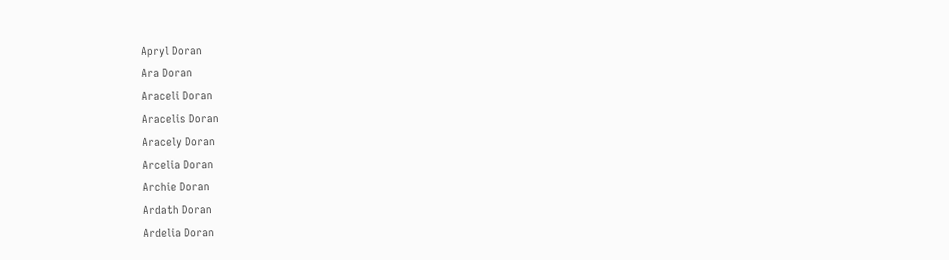Apryl Doran
Ara Doran
Araceli Doran
Aracelis Doran
Aracely Doran
Arcelia Doran
Archie Doran
Ardath Doran
Ardelia Doran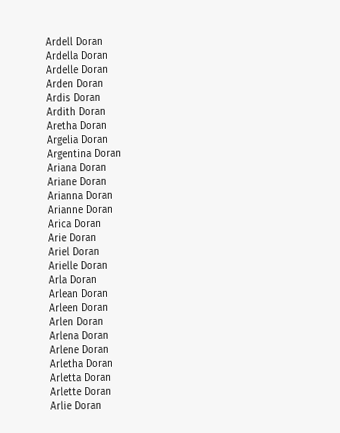Ardell Doran
Ardella Doran
Ardelle Doran
Arden Doran
Ardis Doran
Ardith Doran
Aretha Doran
Argelia Doran
Argentina Doran
Ariana Doran
Ariane Doran
Arianna Doran
Arianne Doran
Arica Doran
Arie Doran
Ariel Doran
Arielle Doran
Arla Doran
Arlean Doran
Arleen Doran
Arlen Doran
Arlena Doran
Arlene Doran
Arletha Doran
Arletta Doran
Arlette Doran
Arlie Doran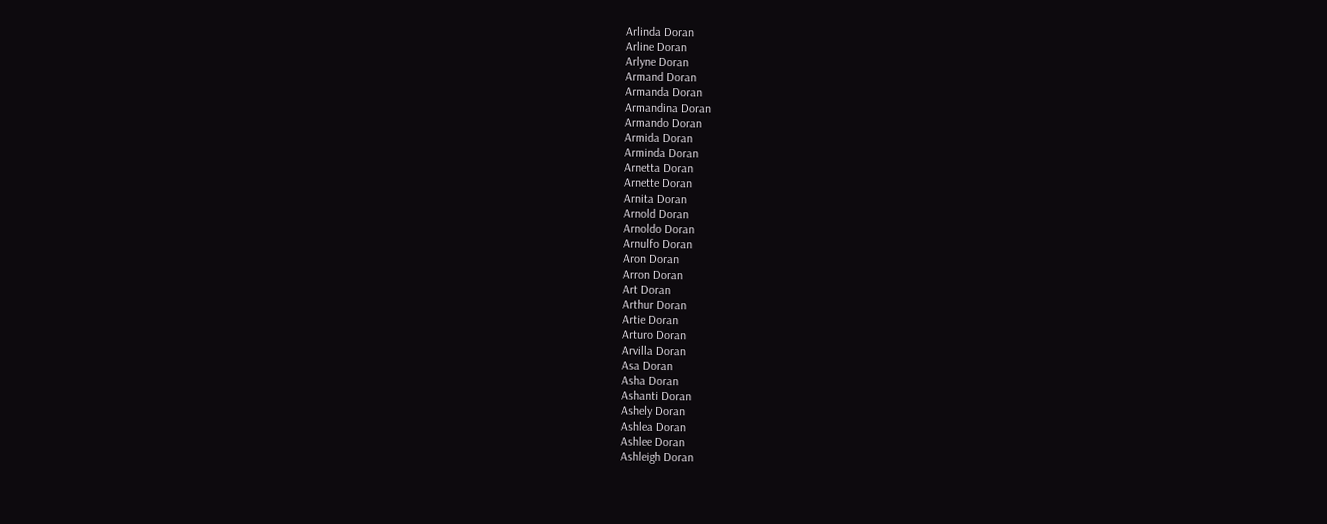Arlinda Doran
Arline Doran
Arlyne Doran
Armand Doran
Armanda Doran
Armandina Doran
Armando Doran
Armida Doran
Arminda Doran
Arnetta Doran
Arnette Doran
Arnita Doran
Arnold Doran
Arnoldo Doran
Arnulfo Doran
Aron Doran
Arron Doran
Art Doran
Arthur Doran
Artie Doran
Arturo Doran
Arvilla Doran
Asa Doran
Asha Doran
Ashanti Doran
Ashely Doran
Ashlea Doran
Ashlee Doran
Ashleigh Doran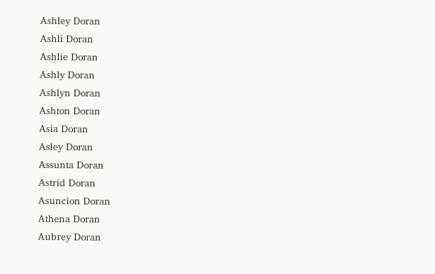Ashley Doran
Ashli Doran
Ashlie Doran
Ashly Doran
Ashlyn Doran
Ashton Doran
Asia Doran
Asley Doran
Assunta Doran
Astrid Doran
Asuncion Doran
Athena Doran
Aubrey Doran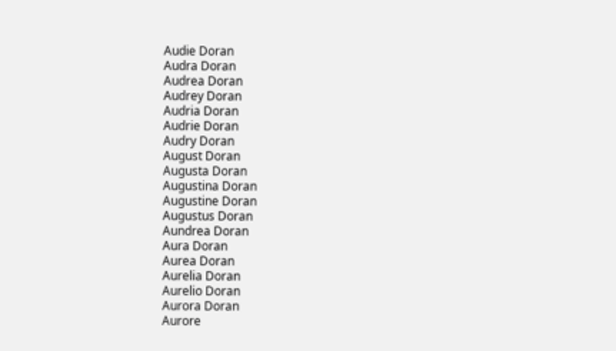Audie Doran
Audra Doran
Audrea Doran
Audrey Doran
Audria Doran
Audrie Doran
Audry Doran
August Doran
Augusta Doran
Augustina Doran
Augustine Doran
Augustus Doran
Aundrea Doran
Aura Doran
Aurea Doran
Aurelia Doran
Aurelio Doran
Aurora Doran
Aurore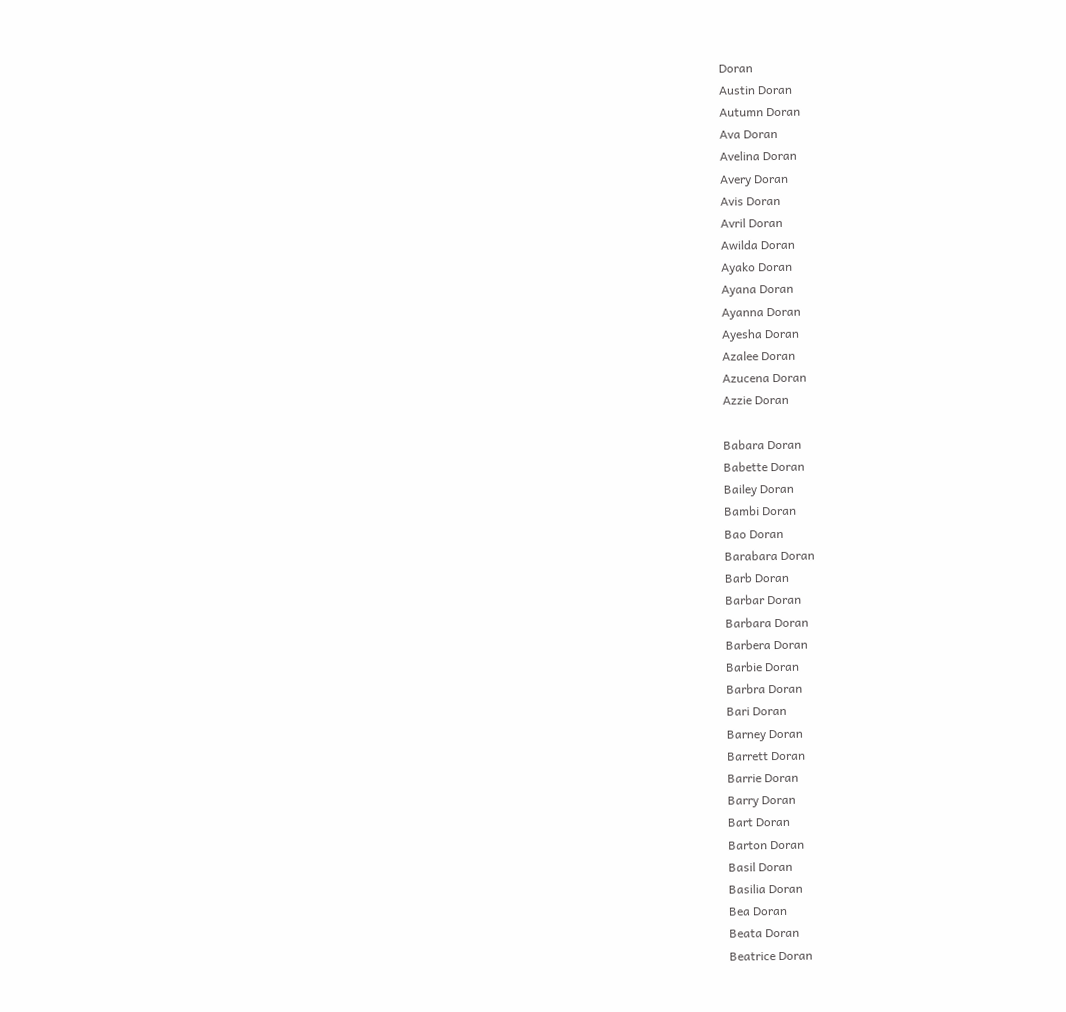Doran
Austin Doran
Autumn Doran
Ava Doran
Avelina Doran
Avery Doran
Avis Doran
Avril Doran
Awilda Doran
Ayako Doran
Ayana Doran
Ayanna Doran
Ayesha Doran
Azalee Doran
Azucena Doran
Azzie Doran

Babara Doran
Babette Doran
Bailey Doran
Bambi Doran
Bao Doran
Barabara Doran
Barb Doran
Barbar Doran
Barbara Doran
Barbera Doran
Barbie Doran
Barbra Doran
Bari Doran
Barney Doran
Barrett Doran
Barrie Doran
Barry Doran
Bart Doran
Barton Doran
Basil Doran
Basilia Doran
Bea Doran
Beata Doran
Beatrice Doran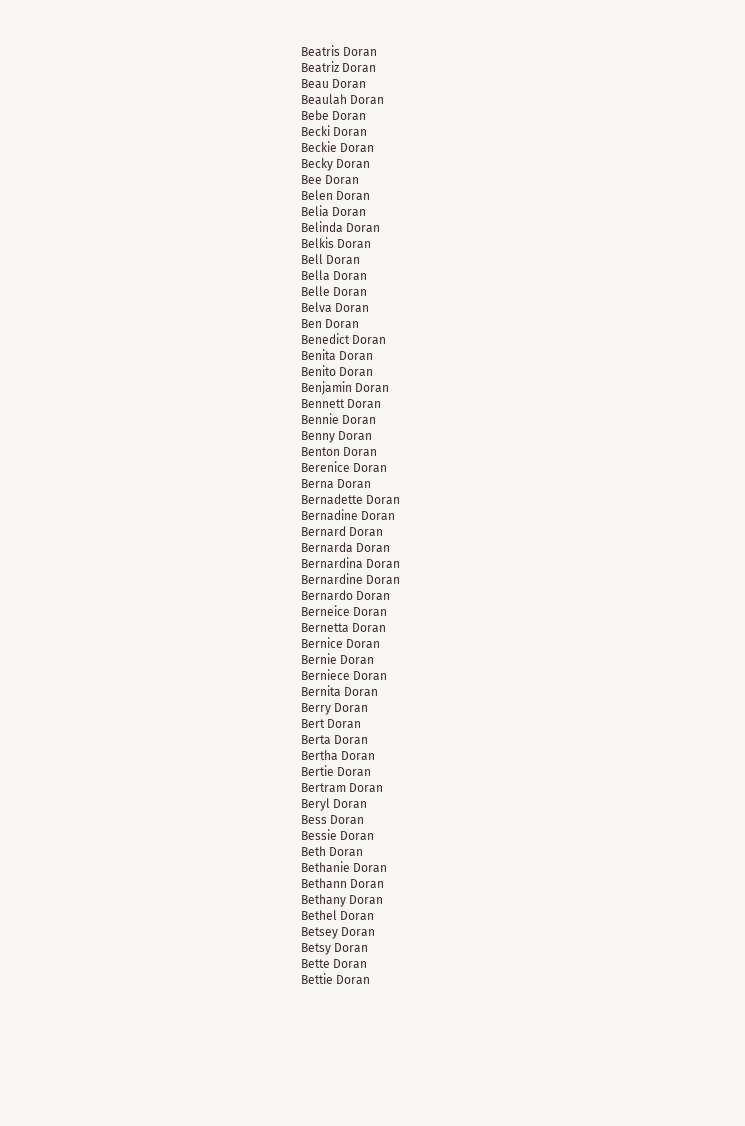Beatris Doran
Beatriz Doran
Beau Doran
Beaulah Doran
Bebe Doran
Becki Doran
Beckie Doran
Becky Doran
Bee Doran
Belen Doran
Belia Doran
Belinda Doran
Belkis Doran
Bell Doran
Bella Doran
Belle Doran
Belva Doran
Ben Doran
Benedict Doran
Benita Doran
Benito Doran
Benjamin Doran
Bennett Doran
Bennie Doran
Benny Doran
Benton Doran
Berenice Doran
Berna Doran
Bernadette Doran
Bernadine Doran
Bernard Doran
Bernarda Doran
Bernardina Doran
Bernardine Doran
Bernardo Doran
Berneice Doran
Bernetta Doran
Bernice Doran
Bernie Doran
Berniece Doran
Bernita Doran
Berry Doran
Bert Doran
Berta Doran
Bertha Doran
Bertie Doran
Bertram Doran
Beryl Doran
Bess Doran
Bessie Doran
Beth Doran
Bethanie Doran
Bethann Doran
Bethany Doran
Bethel Doran
Betsey Doran
Betsy Doran
Bette Doran
Bettie Doran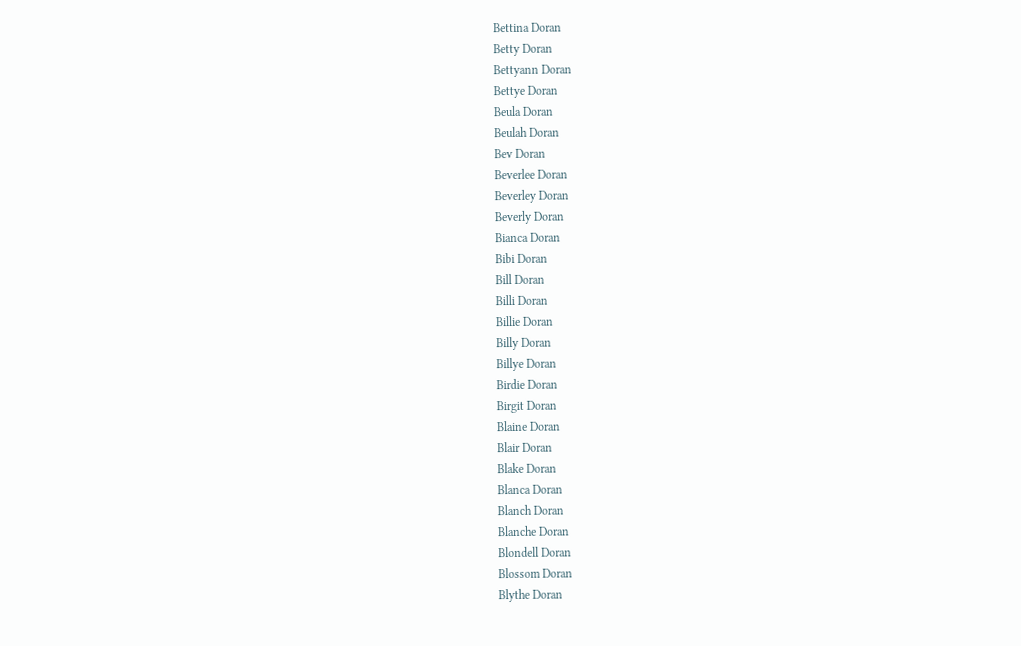Bettina Doran
Betty Doran
Bettyann Doran
Bettye Doran
Beula Doran
Beulah Doran
Bev Doran
Beverlee Doran
Beverley Doran
Beverly Doran
Bianca Doran
Bibi Doran
Bill Doran
Billi Doran
Billie Doran
Billy Doran
Billye Doran
Birdie Doran
Birgit Doran
Blaine Doran
Blair Doran
Blake Doran
Blanca Doran
Blanch Doran
Blanche Doran
Blondell Doran
Blossom Doran
Blythe Doran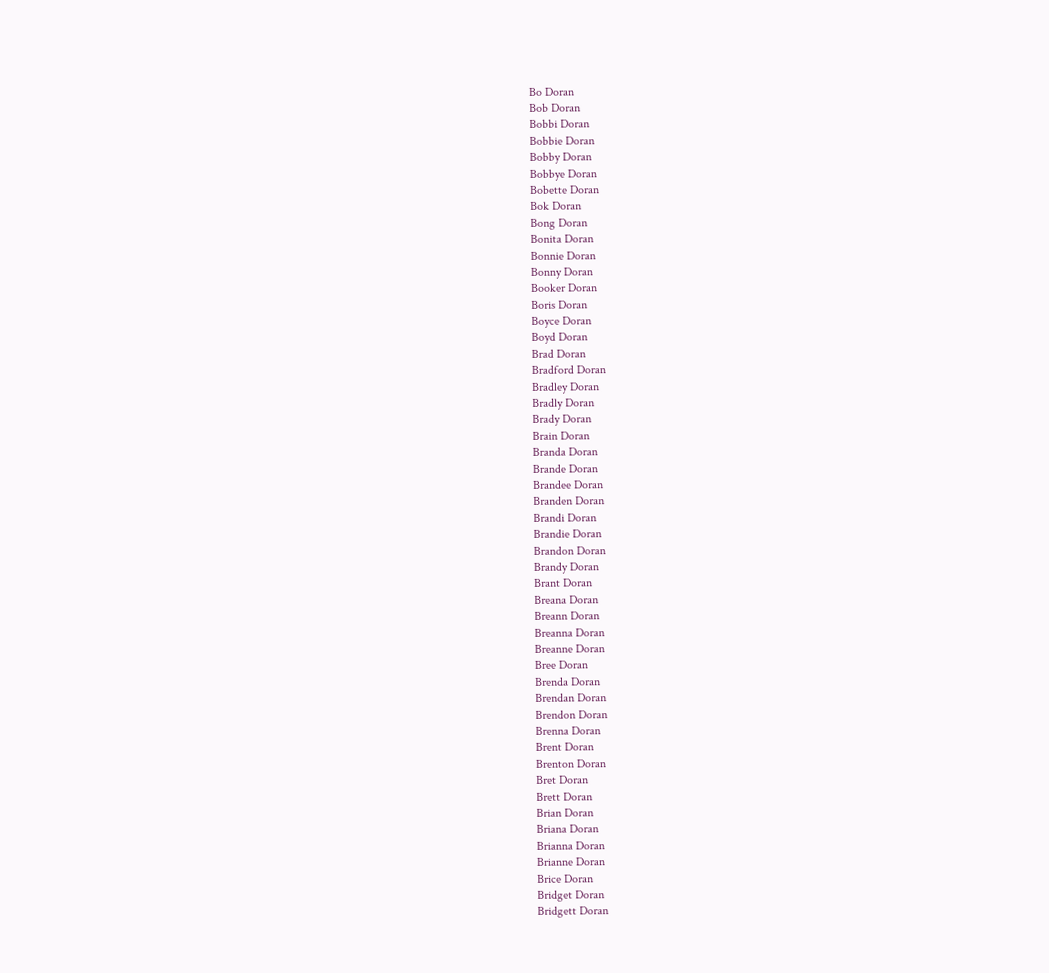Bo Doran
Bob Doran
Bobbi Doran
Bobbie Doran
Bobby Doran
Bobbye Doran
Bobette Doran
Bok Doran
Bong Doran
Bonita Doran
Bonnie Doran
Bonny Doran
Booker Doran
Boris Doran
Boyce Doran
Boyd Doran
Brad Doran
Bradford Doran
Bradley Doran
Bradly Doran
Brady Doran
Brain Doran
Branda Doran
Brande Doran
Brandee Doran
Branden Doran
Brandi Doran
Brandie Doran
Brandon Doran
Brandy Doran
Brant Doran
Breana Doran
Breann Doran
Breanna Doran
Breanne Doran
Bree Doran
Brenda Doran
Brendan Doran
Brendon Doran
Brenna Doran
Brent Doran
Brenton Doran
Bret Doran
Brett Doran
Brian Doran
Briana Doran
Brianna Doran
Brianne Doran
Brice Doran
Bridget Doran
Bridgett Doran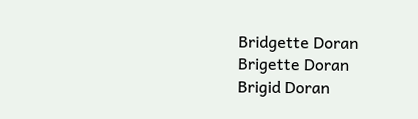Bridgette Doran
Brigette Doran
Brigid Doran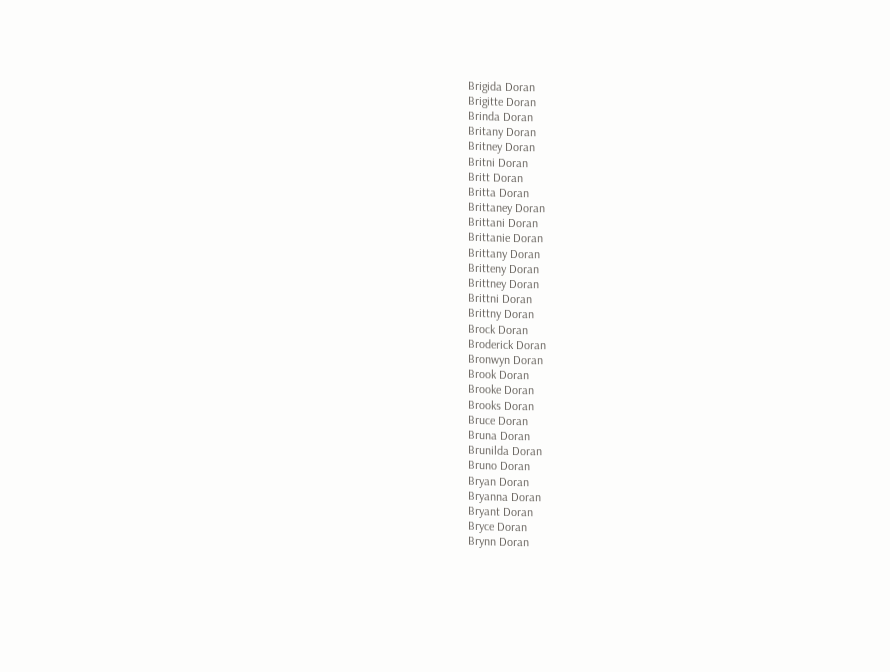Brigida Doran
Brigitte Doran
Brinda Doran
Britany Doran
Britney Doran
Britni Doran
Britt Doran
Britta Doran
Brittaney Doran
Brittani Doran
Brittanie Doran
Brittany Doran
Britteny Doran
Brittney Doran
Brittni Doran
Brittny Doran
Brock Doran
Broderick Doran
Bronwyn Doran
Brook Doran
Brooke Doran
Brooks Doran
Bruce Doran
Bruna Doran
Brunilda Doran
Bruno Doran
Bryan Doran
Bryanna Doran
Bryant Doran
Bryce Doran
Brynn Doran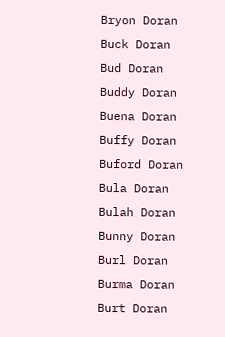Bryon Doran
Buck Doran
Bud Doran
Buddy Doran
Buena Doran
Buffy Doran
Buford Doran
Bula Doran
Bulah Doran
Bunny Doran
Burl Doran
Burma Doran
Burt Doran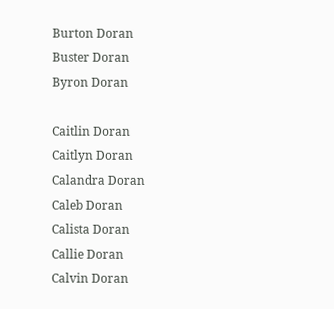Burton Doran
Buster Doran
Byron Doran

Caitlin Doran
Caitlyn Doran
Calandra Doran
Caleb Doran
Calista Doran
Callie Doran
Calvin Doran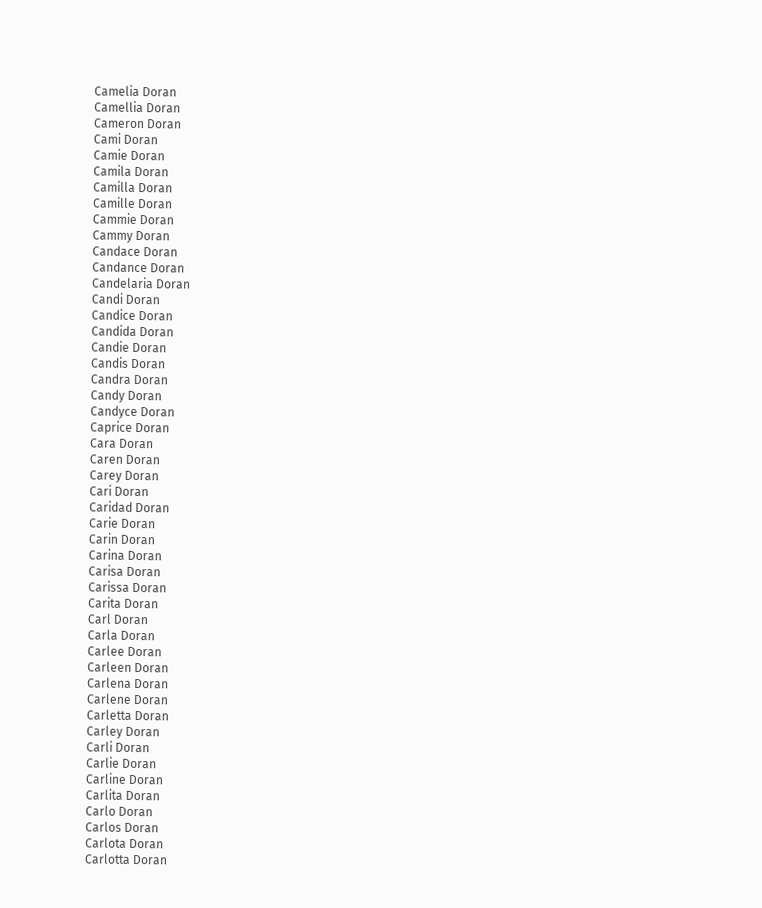Camelia Doran
Camellia Doran
Cameron Doran
Cami Doran
Camie Doran
Camila Doran
Camilla Doran
Camille Doran
Cammie Doran
Cammy Doran
Candace Doran
Candance Doran
Candelaria Doran
Candi Doran
Candice Doran
Candida Doran
Candie Doran
Candis Doran
Candra Doran
Candy Doran
Candyce Doran
Caprice Doran
Cara Doran
Caren Doran
Carey Doran
Cari Doran
Caridad Doran
Carie Doran
Carin Doran
Carina Doran
Carisa Doran
Carissa Doran
Carita Doran
Carl Doran
Carla Doran
Carlee Doran
Carleen Doran
Carlena Doran
Carlene Doran
Carletta Doran
Carley Doran
Carli Doran
Carlie Doran
Carline Doran
Carlita Doran
Carlo Doran
Carlos Doran
Carlota Doran
Carlotta Doran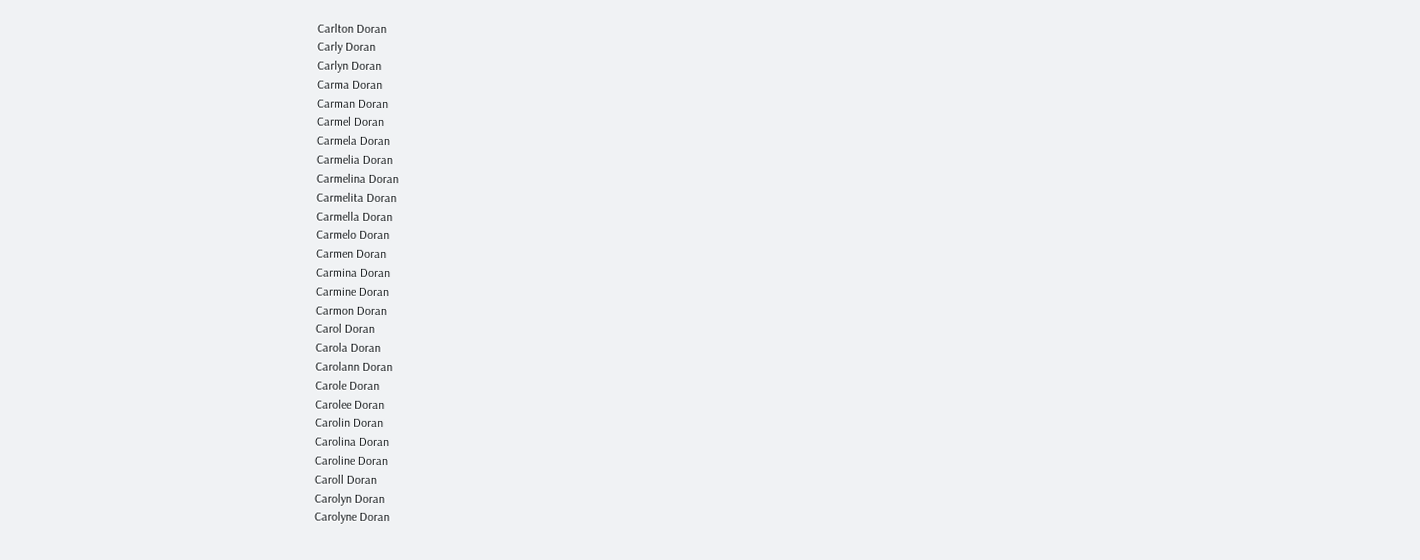Carlton Doran
Carly Doran
Carlyn Doran
Carma Doran
Carman Doran
Carmel Doran
Carmela Doran
Carmelia Doran
Carmelina Doran
Carmelita Doran
Carmella Doran
Carmelo Doran
Carmen Doran
Carmina Doran
Carmine Doran
Carmon Doran
Carol Doran
Carola Doran
Carolann Doran
Carole Doran
Carolee Doran
Carolin Doran
Carolina Doran
Caroline Doran
Caroll Doran
Carolyn Doran
Carolyne Doran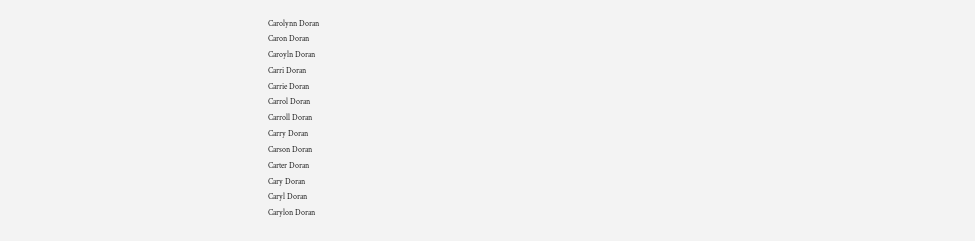Carolynn Doran
Caron Doran
Caroyln Doran
Carri Doran
Carrie Doran
Carrol Doran
Carroll Doran
Carry Doran
Carson Doran
Carter Doran
Cary Doran
Caryl Doran
Carylon Doran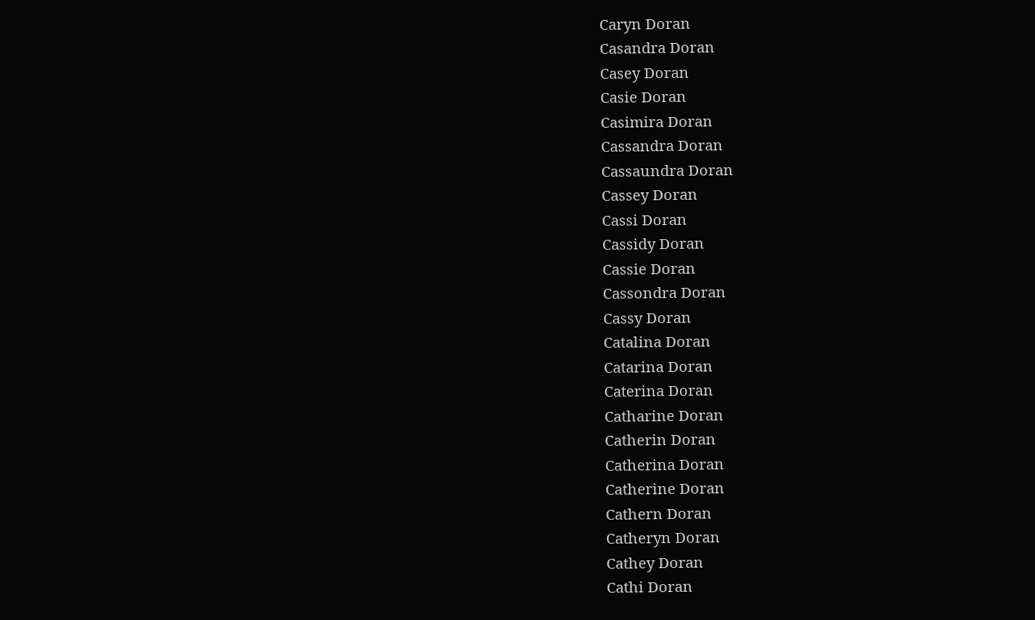Caryn Doran
Casandra Doran
Casey Doran
Casie Doran
Casimira Doran
Cassandra Doran
Cassaundra Doran
Cassey Doran
Cassi Doran
Cassidy Doran
Cassie Doran
Cassondra Doran
Cassy Doran
Catalina Doran
Catarina Doran
Caterina Doran
Catharine Doran
Catherin Doran
Catherina Doran
Catherine Doran
Cathern Doran
Catheryn Doran
Cathey Doran
Cathi Doran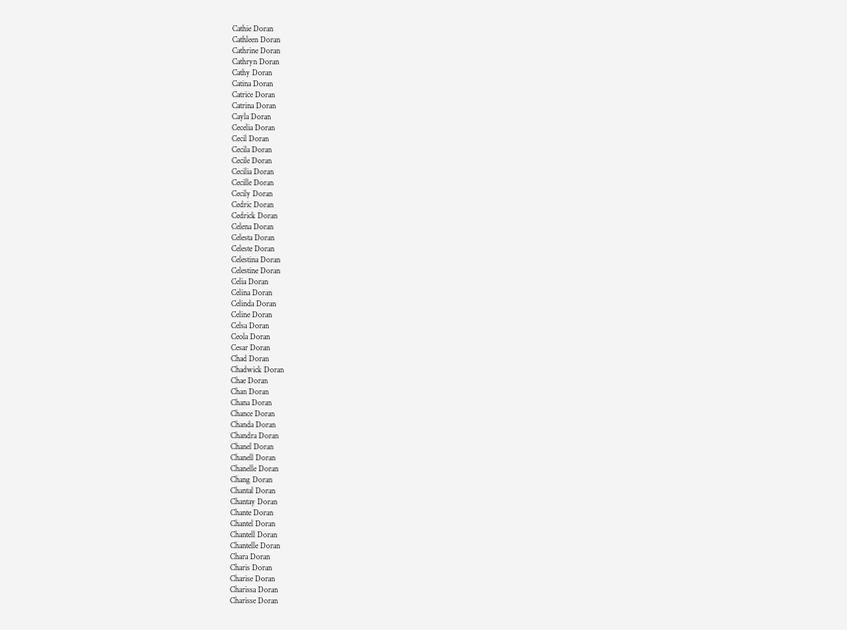Cathie Doran
Cathleen Doran
Cathrine Doran
Cathryn Doran
Cathy Doran
Catina Doran
Catrice Doran
Catrina Doran
Cayla Doran
Cecelia Doran
Cecil Doran
Cecila Doran
Cecile Doran
Cecilia Doran
Cecille Doran
Cecily Doran
Cedric Doran
Cedrick Doran
Celena Doran
Celesta Doran
Celeste Doran
Celestina Doran
Celestine Doran
Celia Doran
Celina Doran
Celinda Doran
Celine Doran
Celsa Doran
Ceola Doran
Cesar Doran
Chad Doran
Chadwick Doran
Chae Doran
Chan Doran
Chana Doran
Chance Doran
Chanda Doran
Chandra Doran
Chanel Doran
Chanell Doran
Chanelle Doran
Chang Doran
Chantal Doran
Chantay Doran
Chante Doran
Chantel Doran
Chantell Doran
Chantelle Doran
Chara Doran
Charis Doran
Charise Doran
Charissa Doran
Charisse Doran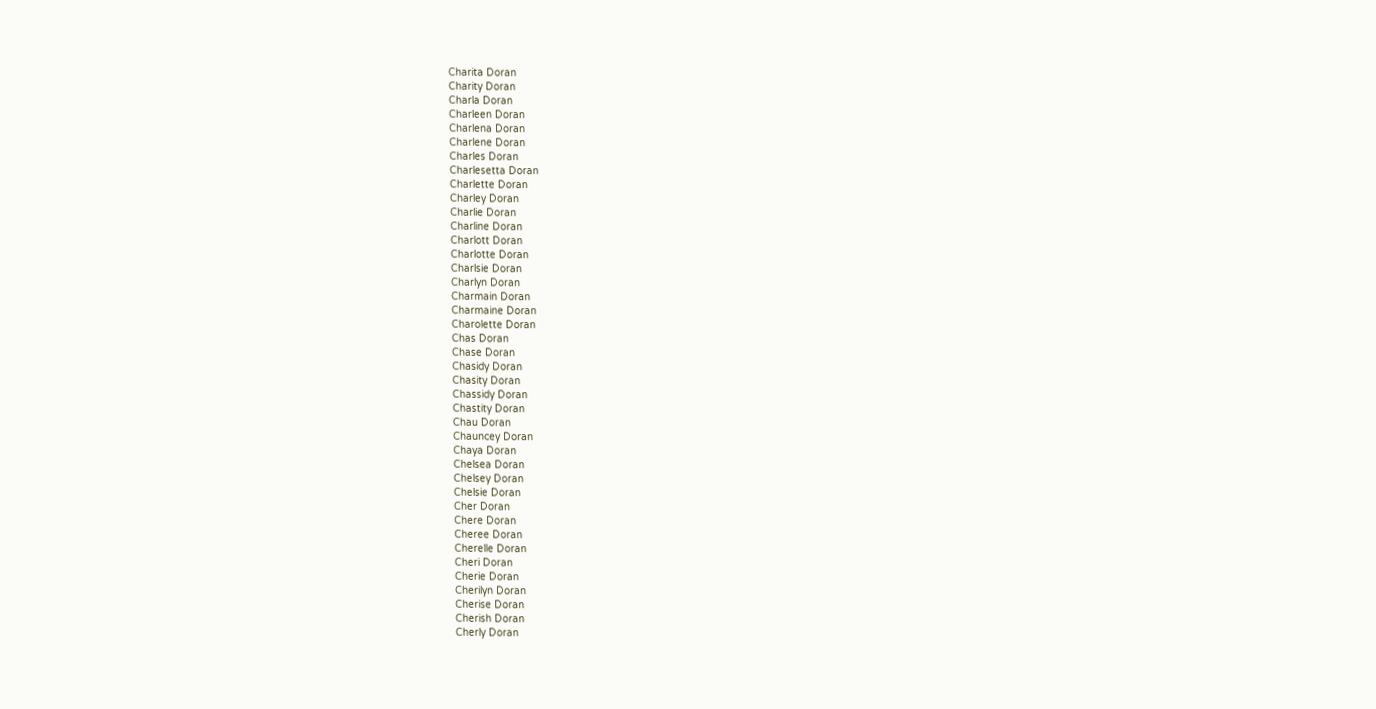Charita Doran
Charity Doran
Charla Doran
Charleen Doran
Charlena Doran
Charlene Doran
Charles Doran
Charlesetta Doran
Charlette Doran
Charley Doran
Charlie Doran
Charline Doran
Charlott Doran
Charlotte Doran
Charlsie Doran
Charlyn Doran
Charmain Doran
Charmaine Doran
Charolette Doran
Chas Doran
Chase Doran
Chasidy Doran
Chasity Doran
Chassidy Doran
Chastity Doran
Chau Doran
Chauncey Doran
Chaya Doran
Chelsea Doran
Chelsey Doran
Chelsie Doran
Cher Doran
Chere Doran
Cheree Doran
Cherelle Doran
Cheri Doran
Cherie Doran
Cherilyn Doran
Cherise Doran
Cherish Doran
Cherly Doran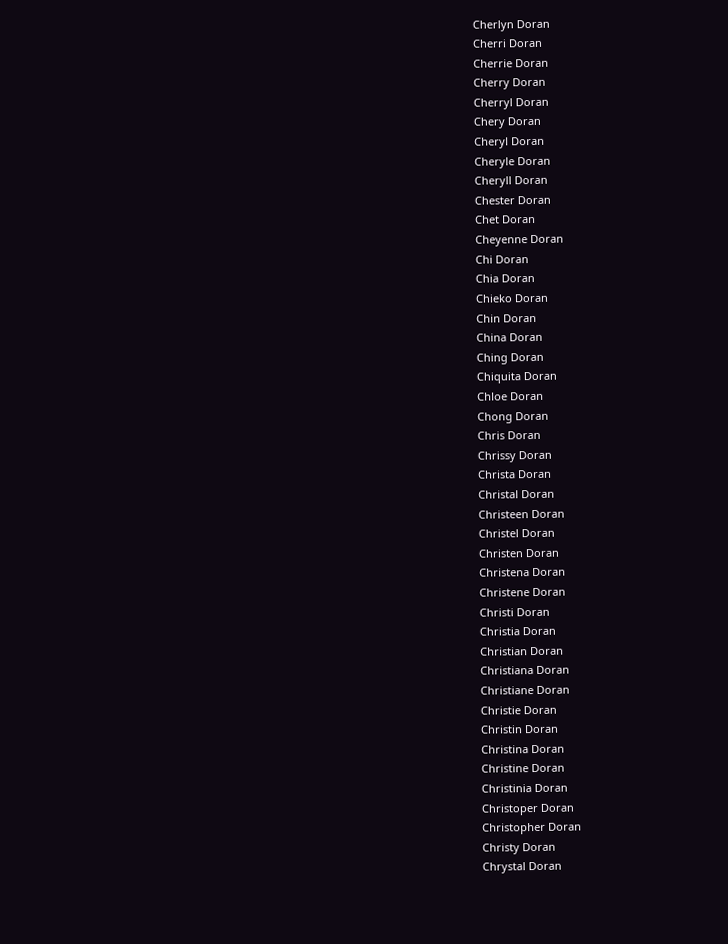Cherlyn Doran
Cherri Doran
Cherrie Doran
Cherry Doran
Cherryl Doran
Chery Doran
Cheryl Doran
Cheryle Doran
Cheryll Doran
Chester Doran
Chet Doran
Cheyenne Doran
Chi Doran
Chia Doran
Chieko Doran
Chin Doran
China Doran
Ching Doran
Chiquita Doran
Chloe Doran
Chong Doran
Chris Doran
Chrissy Doran
Christa Doran
Christal Doran
Christeen Doran
Christel Doran
Christen Doran
Christena Doran
Christene Doran
Christi Doran
Christia Doran
Christian Doran
Christiana Doran
Christiane Doran
Christie Doran
Christin Doran
Christina Doran
Christine Doran
Christinia Doran
Christoper Doran
Christopher Doran
Christy Doran
Chrystal Doran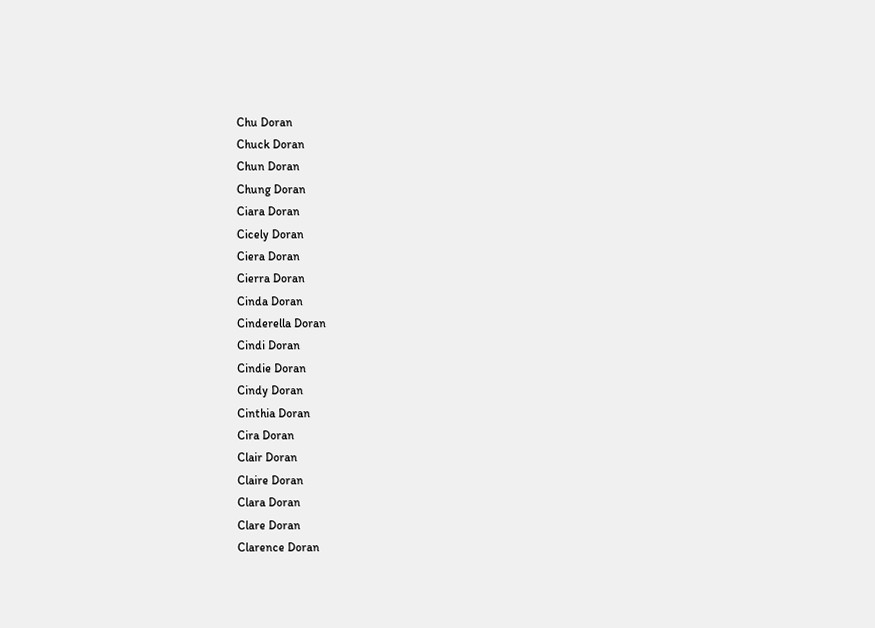Chu Doran
Chuck Doran
Chun Doran
Chung Doran
Ciara Doran
Cicely Doran
Ciera Doran
Cierra Doran
Cinda Doran
Cinderella Doran
Cindi Doran
Cindie Doran
Cindy Doran
Cinthia Doran
Cira Doran
Clair Doran
Claire Doran
Clara Doran
Clare Doran
Clarence Doran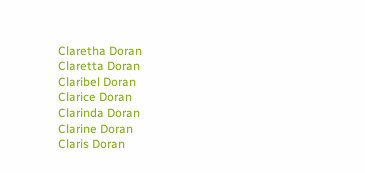Claretha Doran
Claretta Doran
Claribel Doran
Clarice Doran
Clarinda Doran
Clarine Doran
Claris Doran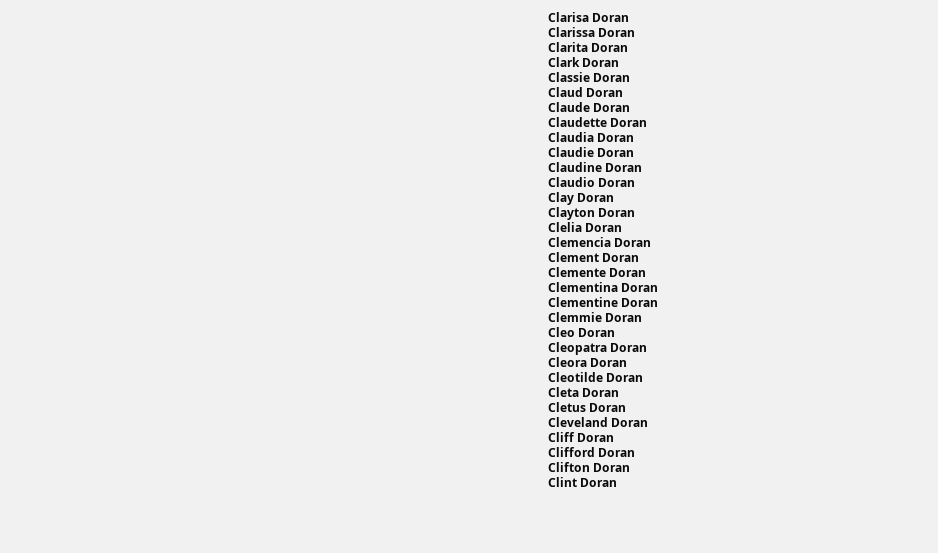Clarisa Doran
Clarissa Doran
Clarita Doran
Clark Doran
Classie Doran
Claud Doran
Claude Doran
Claudette Doran
Claudia Doran
Claudie Doran
Claudine Doran
Claudio Doran
Clay Doran
Clayton Doran
Clelia Doran
Clemencia Doran
Clement Doran
Clemente Doran
Clementina Doran
Clementine Doran
Clemmie Doran
Cleo Doran
Cleopatra Doran
Cleora Doran
Cleotilde Doran
Cleta Doran
Cletus Doran
Cleveland Doran
Cliff Doran
Clifford Doran
Clifton Doran
Clint Doran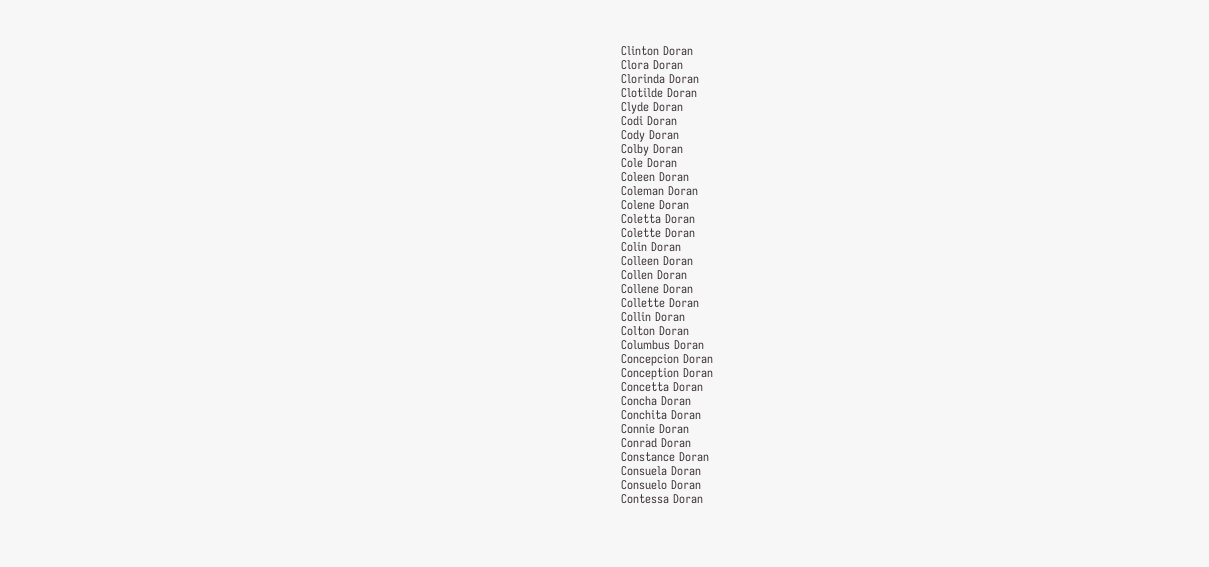Clinton Doran
Clora Doran
Clorinda Doran
Clotilde Doran
Clyde Doran
Codi Doran
Cody Doran
Colby Doran
Cole Doran
Coleen Doran
Coleman Doran
Colene Doran
Coletta Doran
Colette Doran
Colin Doran
Colleen Doran
Collen Doran
Collene Doran
Collette Doran
Collin Doran
Colton Doran
Columbus Doran
Concepcion Doran
Conception Doran
Concetta Doran
Concha Doran
Conchita Doran
Connie Doran
Conrad Doran
Constance Doran
Consuela Doran
Consuelo Doran
Contessa Doran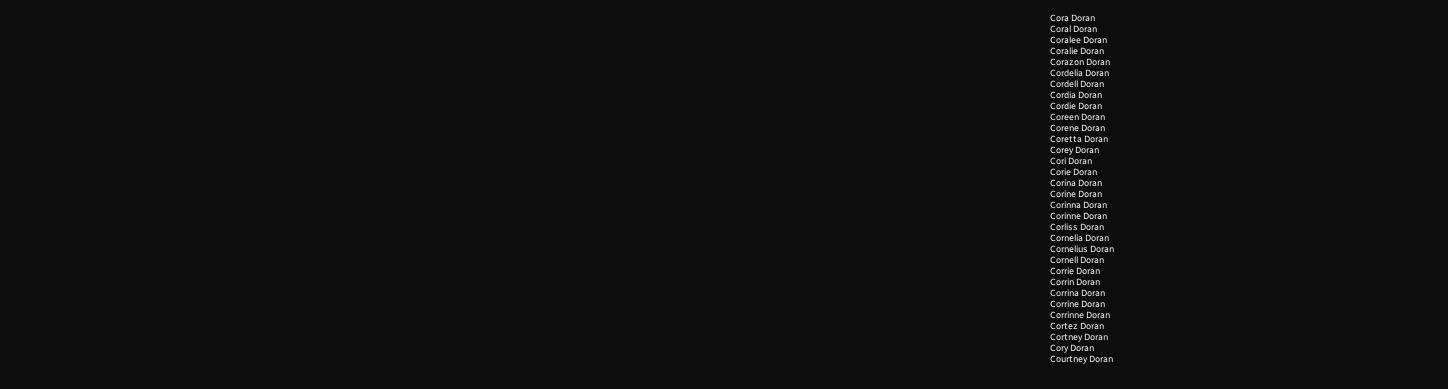Cora Doran
Coral Doran
Coralee Doran
Coralie Doran
Corazon Doran
Cordelia Doran
Cordell Doran
Cordia Doran
Cordie Doran
Coreen Doran
Corene Doran
Coretta Doran
Corey Doran
Cori Doran
Corie Doran
Corina Doran
Corine Doran
Corinna Doran
Corinne Doran
Corliss Doran
Cornelia Doran
Cornelius Doran
Cornell Doran
Corrie Doran
Corrin Doran
Corrina Doran
Corrine Doran
Corrinne Doran
Cortez Doran
Cortney Doran
Cory Doran
Courtney Doran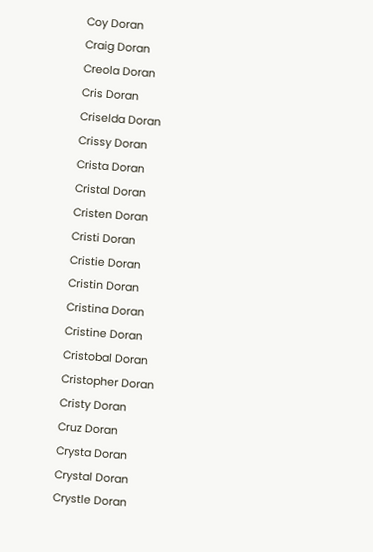Coy Doran
Craig Doran
Creola Doran
Cris Doran
Criselda Doran
Crissy Doran
Crista Doran
Cristal Doran
Cristen Doran
Cristi Doran
Cristie Doran
Cristin Doran
Cristina Doran
Cristine Doran
Cristobal Doran
Cristopher Doran
Cristy Doran
Cruz Doran
Crysta Doran
Crystal Doran
Crystle Doran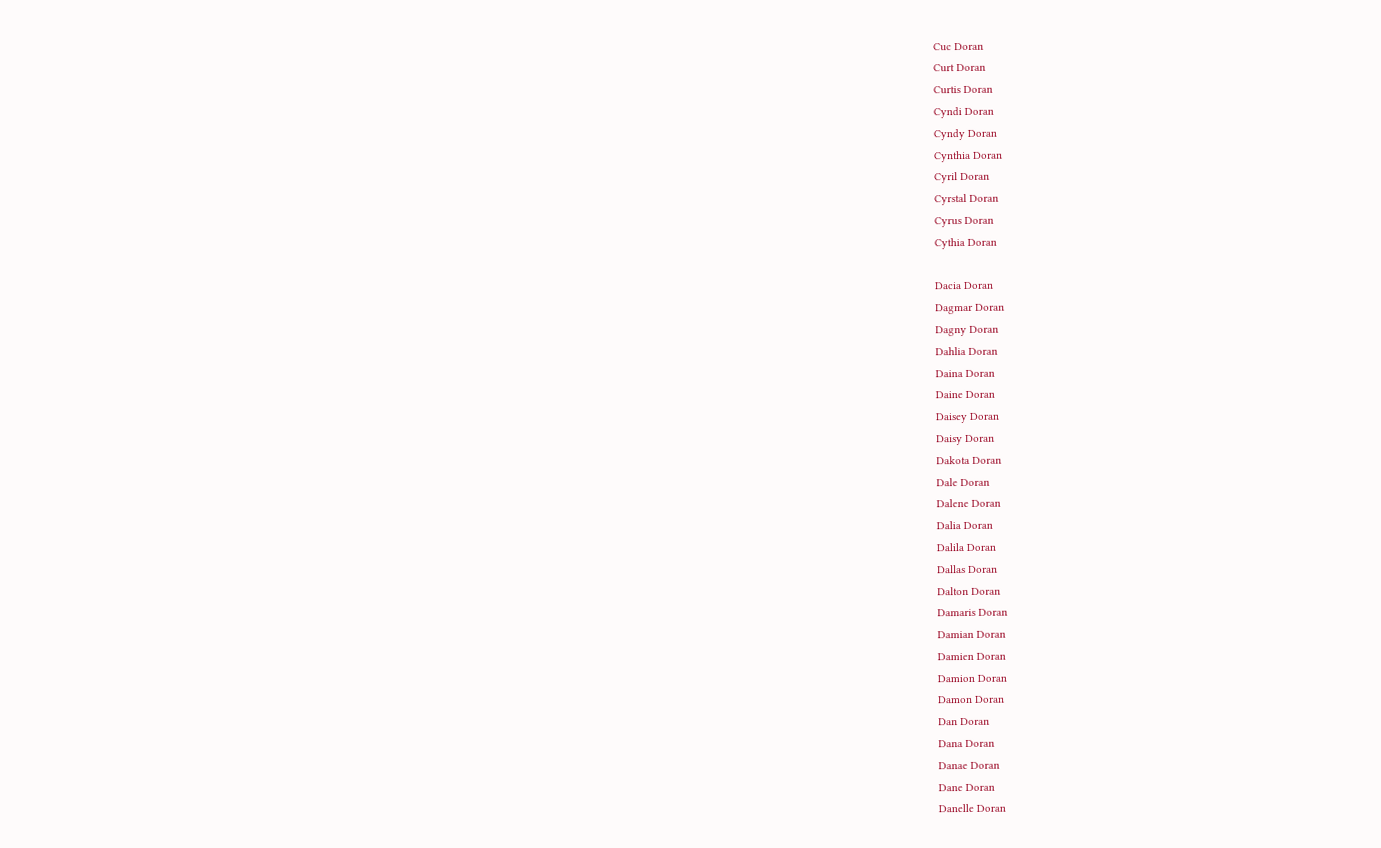Cuc Doran
Curt Doran
Curtis Doran
Cyndi Doran
Cyndy Doran
Cynthia Doran
Cyril Doran
Cyrstal Doran
Cyrus Doran
Cythia Doran

Dacia Doran
Dagmar Doran
Dagny Doran
Dahlia Doran
Daina Doran
Daine Doran
Daisey Doran
Daisy Doran
Dakota Doran
Dale Doran
Dalene Doran
Dalia Doran
Dalila Doran
Dallas Doran
Dalton Doran
Damaris Doran
Damian Doran
Damien Doran
Damion Doran
Damon Doran
Dan Doran
Dana Doran
Danae Doran
Dane Doran
Danelle Doran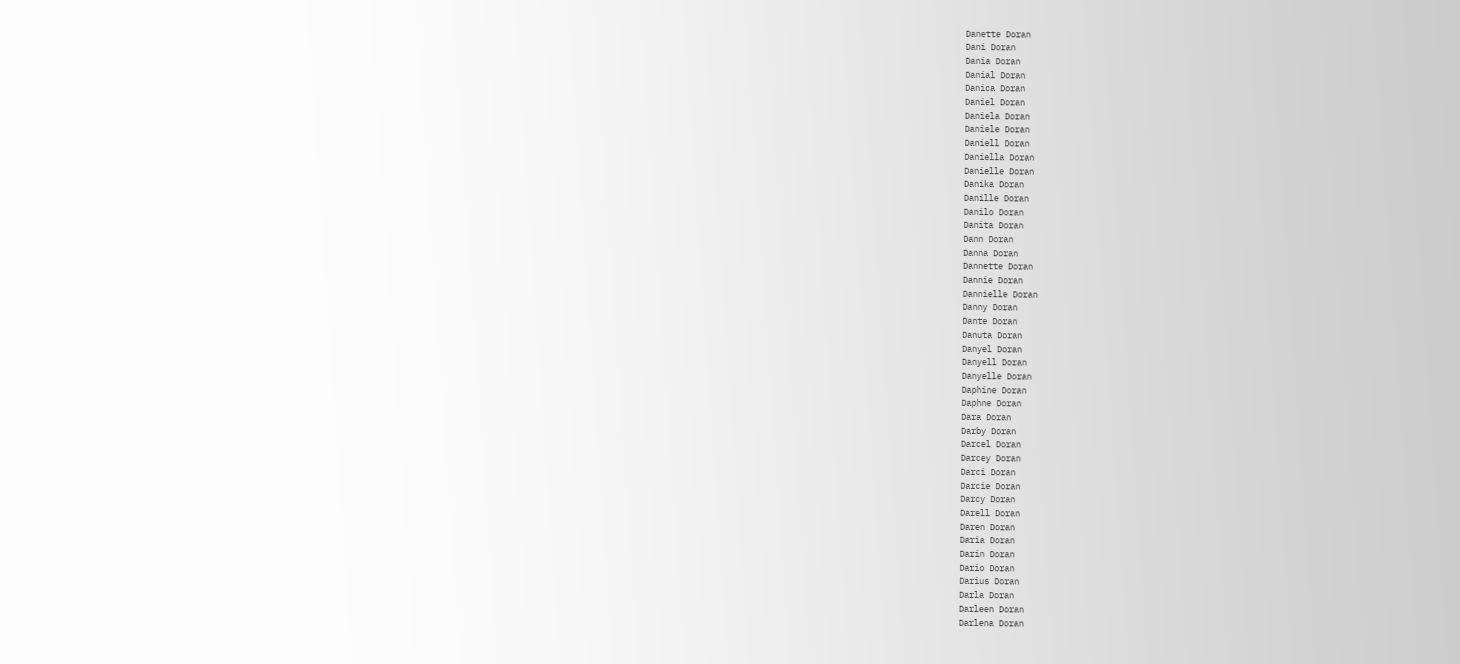Danette Doran
Dani Doran
Dania Doran
Danial Doran
Danica Doran
Daniel Doran
Daniela Doran
Daniele Doran
Daniell Doran
Daniella Doran
Danielle Doran
Danika Doran
Danille Doran
Danilo Doran
Danita Doran
Dann Doran
Danna Doran
Dannette Doran
Dannie Doran
Dannielle Doran
Danny Doran
Dante Doran
Danuta Doran
Danyel Doran
Danyell Doran
Danyelle Doran
Daphine Doran
Daphne Doran
Dara Doran
Darby Doran
Darcel Doran
Darcey Doran
Darci Doran
Darcie Doran
Darcy Doran
Darell Doran
Daren Doran
Daria Doran
Darin Doran
Dario Doran
Darius Doran
Darla Doran
Darleen Doran
Darlena Doran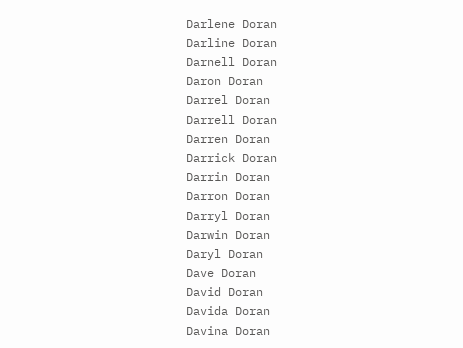Darlene Doran
Darline Doran
Darnell Doran
Daron Doran
Darrel Doran
Darrell Doran
Darren Doran
Darrick Doran
Darrin Doran
Darron Doran
Darryl Doran
Darwin Doran
Daryl Doran
Dave Doran
David Doran
Davida Doran
Davina Doran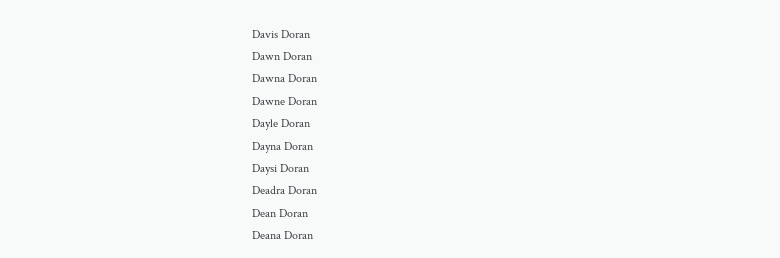Davis Doran
Dawn Doran
Dawna Doran
Dawne Doran
Dayle Doran
Dayna Doran
Daysi Doran
Deadra Doran
Dean Doran
Deana Doran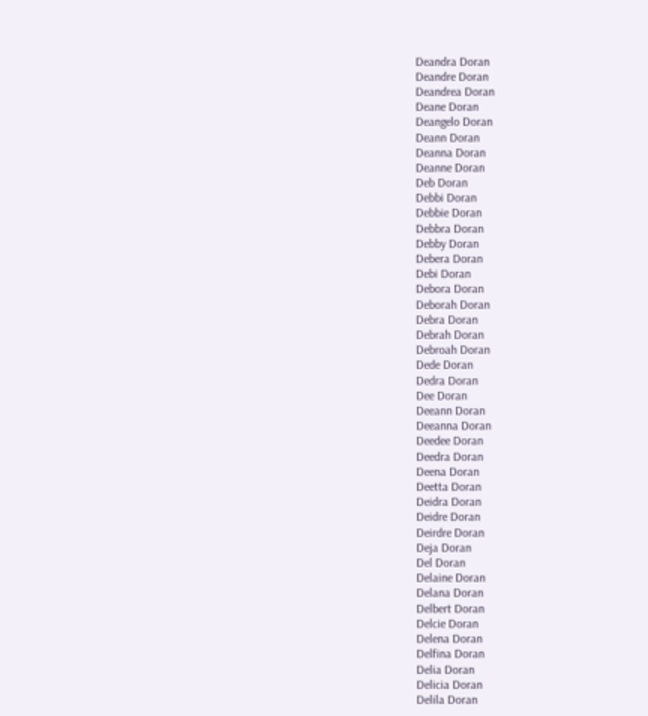Deandra Doran
Deandre Doran
Deandrea Doran
Deane Doran
Deangelo Doran
Deann Doran
Deanna Doran
Deanne Doran
Deb Doran
Debbi Doran
Debbie Doran
Debbra Doran
Debby Doran
Debera Doran
Debi Doran
Debora Doran
Deborah Doran
Debra Doran
Debrah Doran
Debroah Doran
Dede Doran
Dedra Doran
Dee Doran
Deeann Doran
Deeanna Doran
Deedee Doran
Deedra Doran
Deena Doran
Deetta Doran
Deidra Doran
Deidre Doran
Deirdre Doran
Deja Doran
Del Doran
Delaine Doran
Delana Doran
Delbert Doran
Delcie Doran
Delena Doran
Delfina Doran
Delia Doran
Delicia Doran
Delila Doran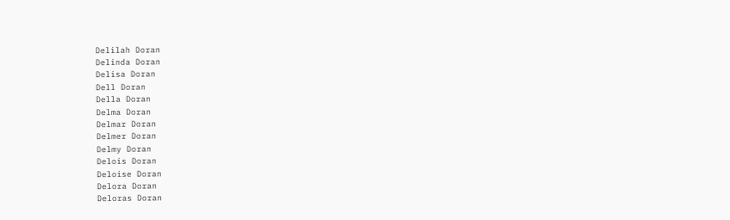Delilah Doran
Delinda Doran
Delisa Doran
Dell Doran
Della Doran
Delma Doran
Delmar Doran
Delmer Doran
Delmy Doran
Delois Doran
Deloise Doran
Delora Doran
Deloras Doran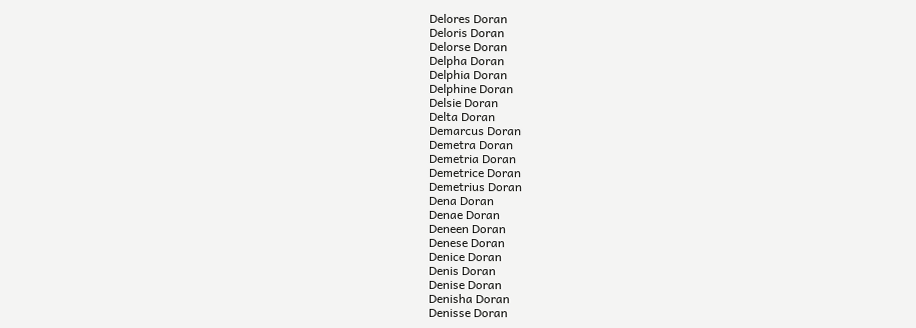Delores Doran
Deloris Doran
Delorse Doran
Delpha Doran
Delphia Doran
Delphine Doran
Delsie Doran
Delta Doran
Demarcus Doran
Demetra Doran
Demetria Doran
Demetrice Doran
Demetrius Doran
Dena Doran
Denae Doran
Deneen Doran
Denese Doran
Denice Doran
Denis Doran
Denise Doran
Denisha Doran
Denisse Doran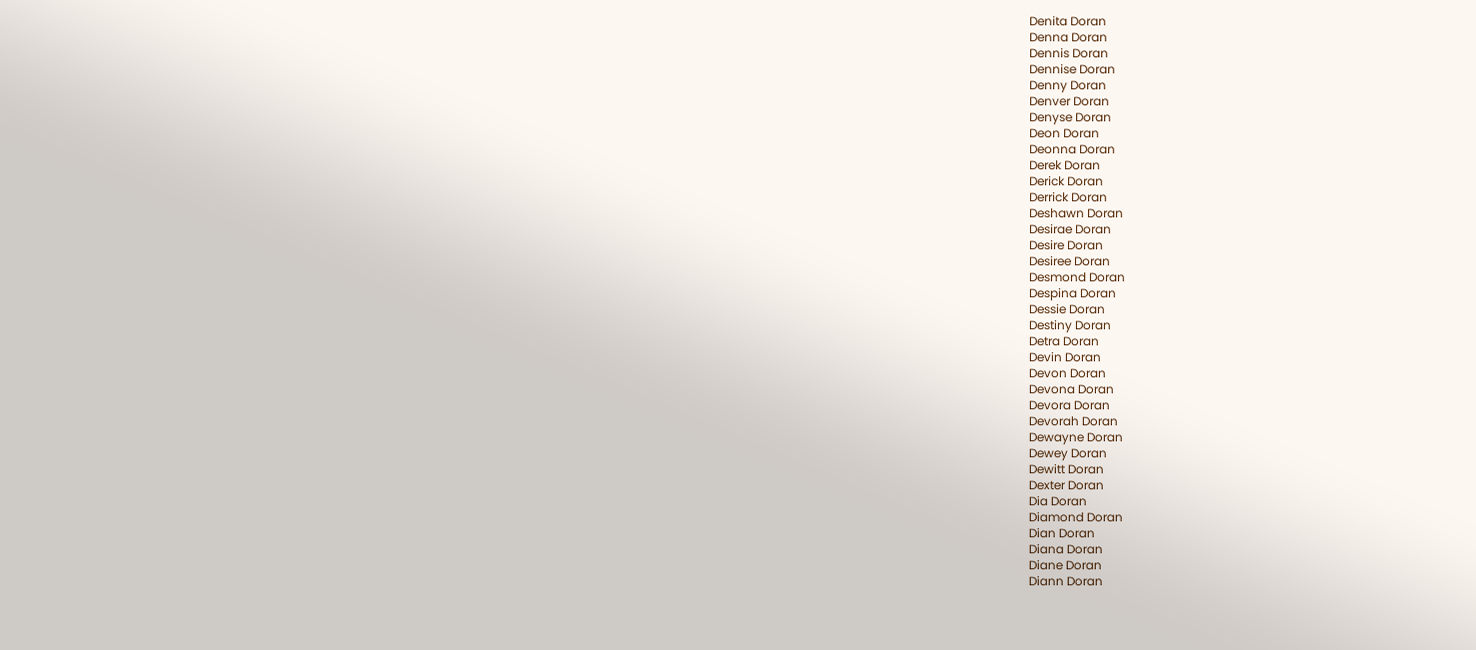Denita Doran
Denna Doran
Dennis Doran
Dennise Doran
Denny Doran
Denver Doran
Denyse Doran
Deon Doran
Deonna Doran
Derek Doran
Derick Doran
Derrick Doran
Deshawn Doran
Desirae Doran
Desire Doran
Desiree Doran
Desmond Doran
Despina Doran
Dessie Doran
Destiny Doran
Detra Doran
Devin Doran
Devon Doran
Devona Doran
Devora Doran
Devorah Doran
Dewayne Doran
Dewey Doran
Dewitt Doran
Dexter Doran
Dia Doran
Diamond Doran
Dian Doran
Diana Doran
Diane Doran
Diann Doran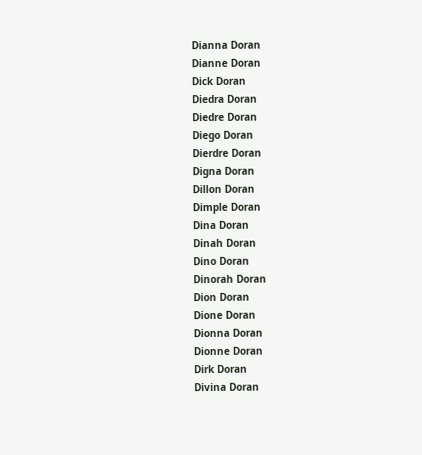Dianna Doran
Dianne Doran
Dick Doran
Diedra Doran
Diedre Doran
Diego Doran
Dierdre Doran
Digna Doran
Dillon Doran
Dimple Doran
Dina Doran
Dinah Doran
Dino Doran
Dinorah Doran
Dion Doran
Dione Doran
Dionna Doran
Dionne Doran
Dirk Doran
Divina Doran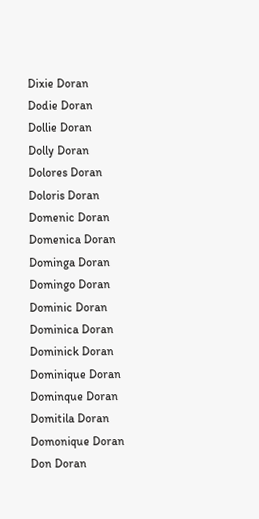Dixie Doran
Dodie Doran
Dollie Doran
Dolly Doran
Dolores Doran
Doloris Doran
Domenic Doran
Domenica Doran
Dominga Doran
Domingo Doran
Dominic Doran
Dominica Doran
Dominick Doran
Dominique Doran
Dominque Doran
Domitila Doran
Domonique Doran
Don Doran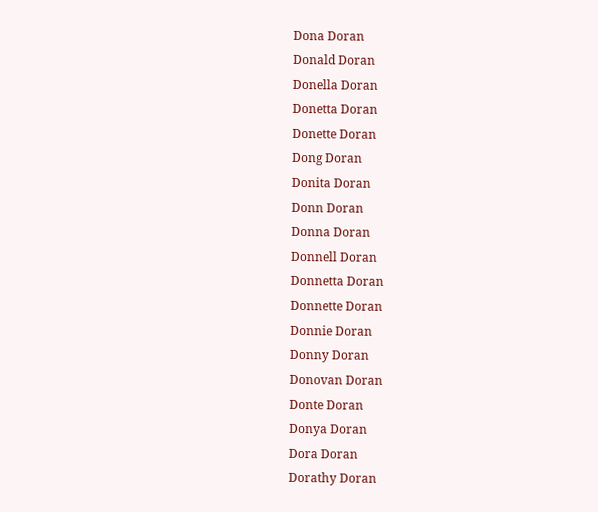Dona Doran
Donald Doran
Donella Doran
Donetta Doran
Donette Doran
Dong Doran
Donita Doran
Donn Doran
Donna Doran
Donnell Doran
Donnetta Doran
Donnette Doran
Donnie Doran
Donny Doran
Donovan Doran
Donte Doran
Donya Doran
Dora Doran
Dorathy Doran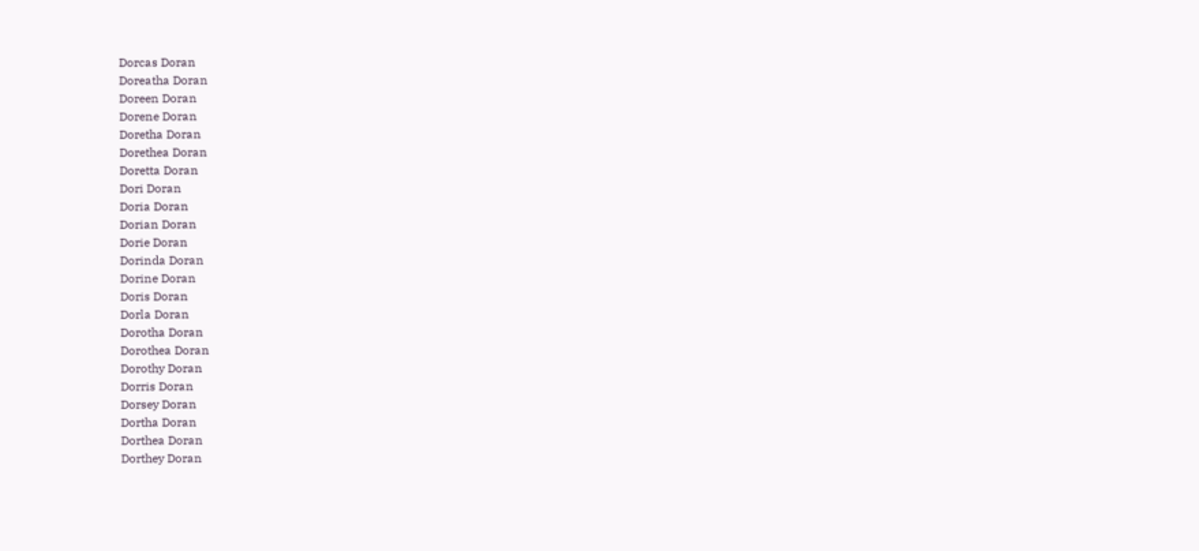Dorcas Doran
Doreatha Doran
Doreen Doran
Dorene Doran
Doretha Doran
Dorethea Doran
Doretta Doran
Dori Doran
Doria Doran
Dorian Doran
Dorie Doran
Dorinda Doran
Dorine Doran
Doris Doran
Dorla Doran
Dorotha Doran
Dorothea Doran
Dorothy Doran
Dorris Doran
Dorsey Doran
Dortha Doran
Dorthea Doran
Dorthey Doran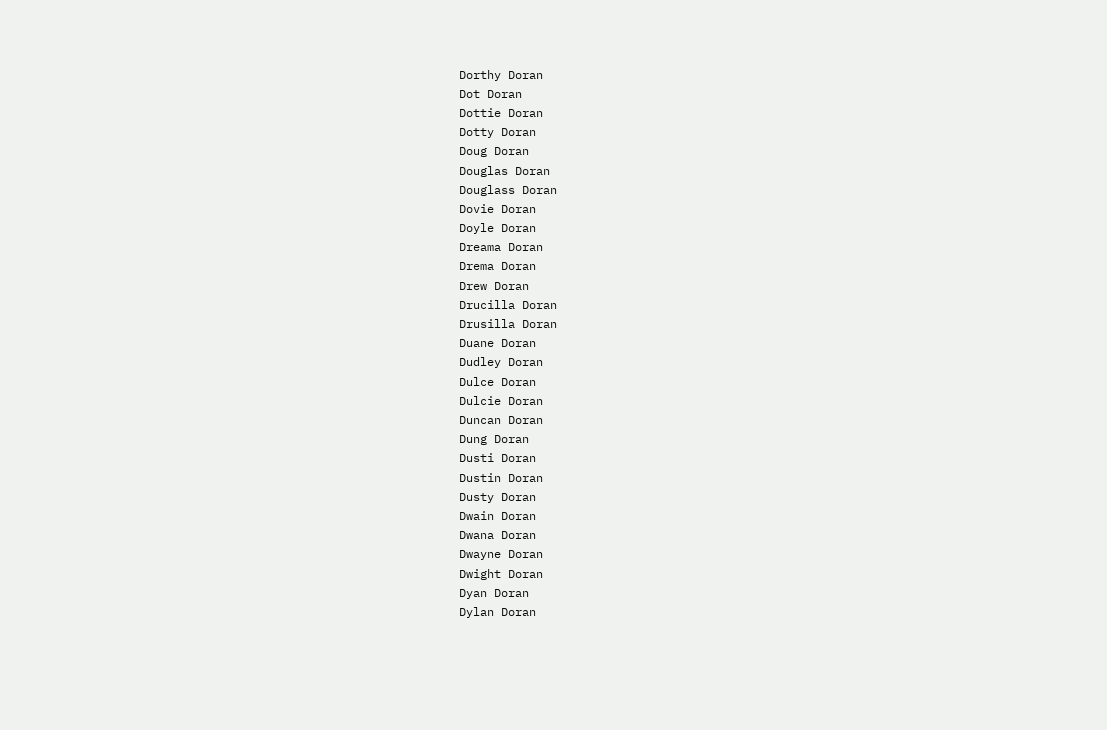Dorthy Doran
Dot Doran
Dottie Doran
Dotty Doran
Doug Doran
Douglas Doran
Douglass Doran
Dovie Doran
Doyle Doran
Dreama Doran
Drema Doran
Drew Doran
Drucilla Doran
Drusilla Doran
Duane Doran
Dudley Doran
Dulce Doran
Dulcie Doran
Duncan Doran
Dung Doran
Dusti Doran
Dustin Doran
Dusty Doran
Dwain Doran
Dwana Doran
Dwayne Doran
Dwight Doran
Dyan Doran
Dylan Doran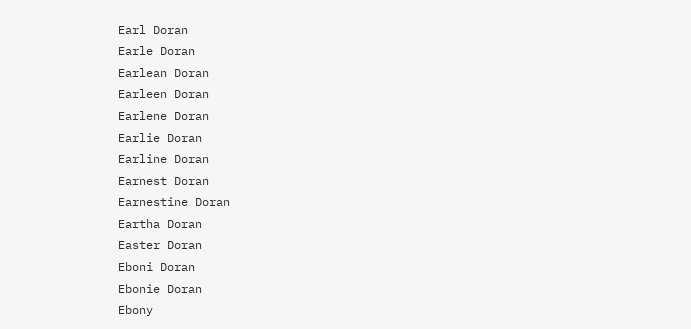Earl Doran
Earle Doran
Earlean Doran
Earleen Doran
Earlene Doran
Earlie Doran
Earline Doran
Earnest Doran
Earnestine Doran
Eartha Doran
Easter Doran
Eboni Doran
Ebonie Doran
Ebony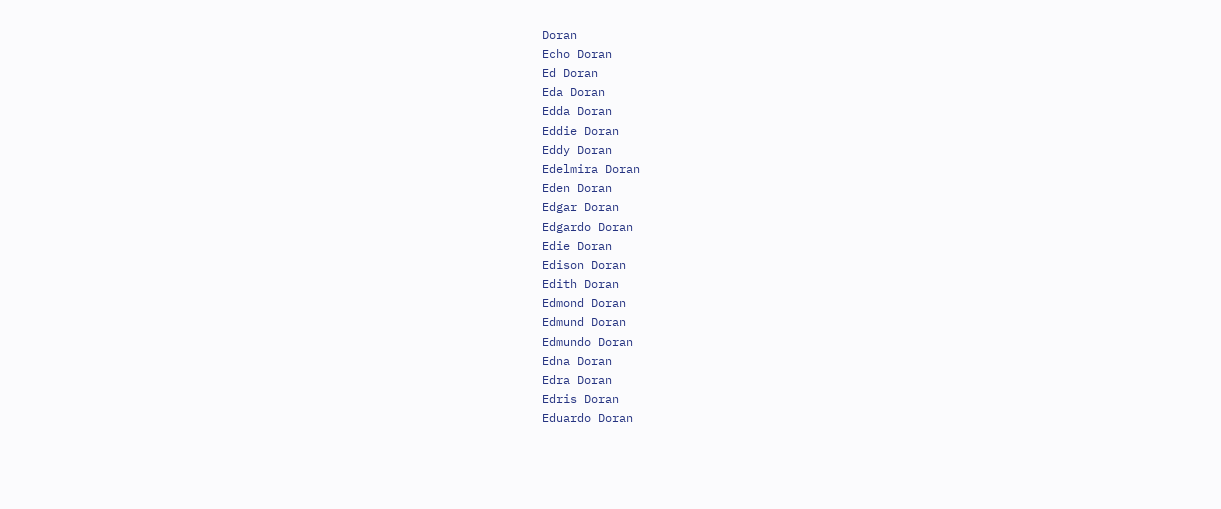Doran
Echo Doran
Ed Doran
Eda Doran
Edda Doran
Eddie Doran
Eddy Doran
Edelmira Doran
Eden Doran
Edgar Doran
Edgardo Doran
Edie Doran
Edison Doran
Edith Doran
Edmond Doran
Edmund Doran
Edmundo Doran
Edna Doran
Edra Doran
Edris Doran
Eduardo Doran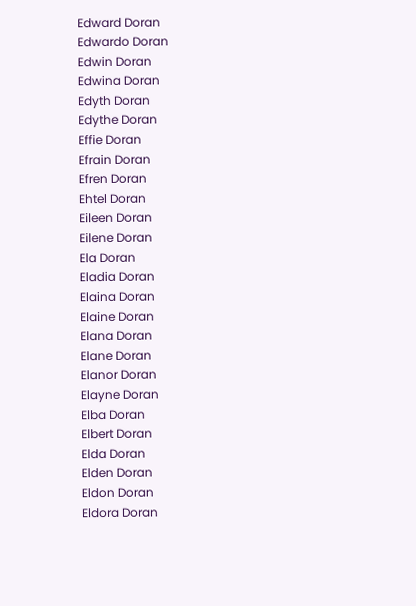Edward Doran
Edwardo Doran
Edwin Doran
Edwina Doran
Edyth Doran
Edythe Doran
Effie Doran
Efrain Doran
Efren Doran
Ehtel Doran
Eileen Doran
Eilene Doran
Ela Doran
Eladia Doran
Elaina Doran
Elaine Doran
Elana Doran
Elane Doran
Elanor Doran
Elayne Doran
Elba Doran
Elbert Doran
Elda Doran
Elden Doran
Eldon Doran
Eldora Doran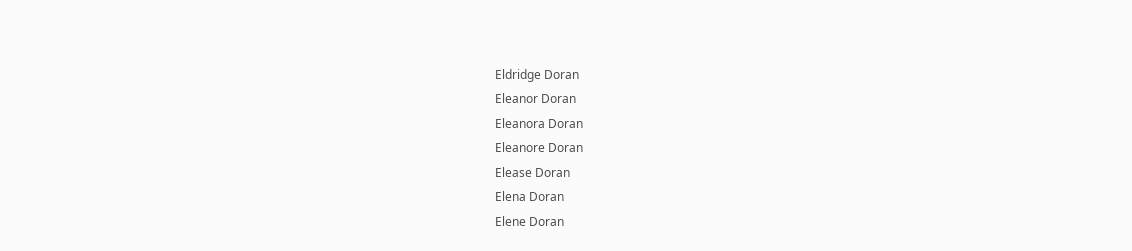Eldridge Doran
Eleanor Doran
Eleanora Doran
Eleanore Doran
Elease Doran
Elena Doran
Elene Doran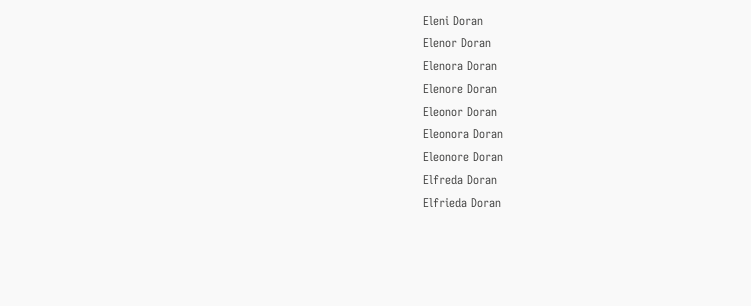Eleni Doran
Elenor Doran
Elenora Doran
Elenore Doran
Eleonor Doran
Eleonora Doran
Eleonore Doran
Elfreda Doran
Elfrieda Doran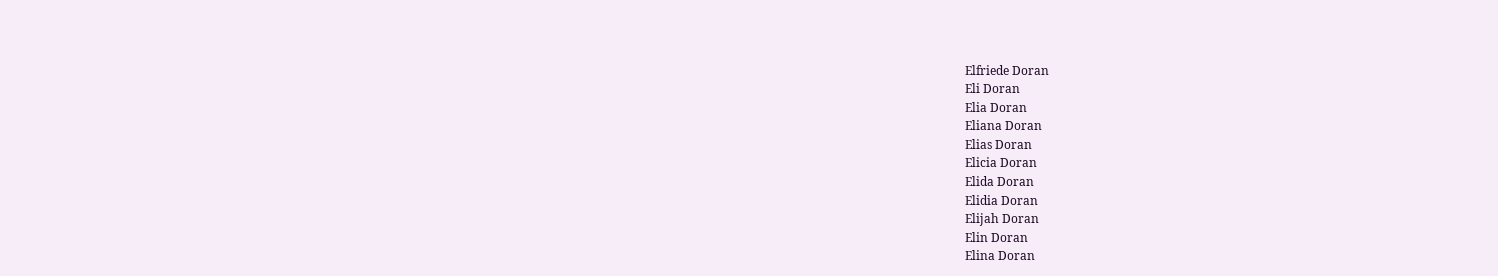Elfriede Doran
Eli Doran
Elia Doran
Eliana Doran
Elias Doran
Elicia Doran
Elida Doran
Elidia Doran
Elijah Doran
Elin Doran
Elina Doran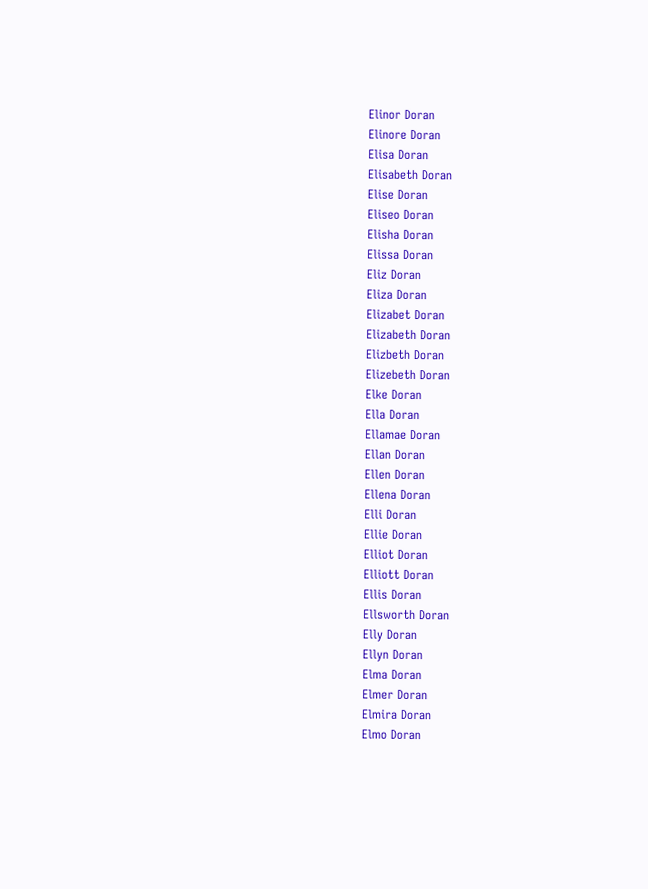Elinor Doran
Elinore Doran
Elisa Doran
Elisabeth Doran
Elise Doran
Eliseo Doran
Elisha Doran
Elissa Doran
Eliz Doran
Eliza Doran
Elizabet Doran
Elizabeth Doran
Elizbeth Doran
Elizebeth Doran
Elke Doran
Ella Doran
Ellamae Doran
Ellan Doran
Ellen Doran
Ellena Doran
Elli Doran
Ellie Doran
Elliot Doran
Elliott Doran
Ellis Doran
Ellsworth Doran
Elly Doran
Ellyn Doran
Elma Doran
Elmer Doran
Elmira Doran
Elmo Doran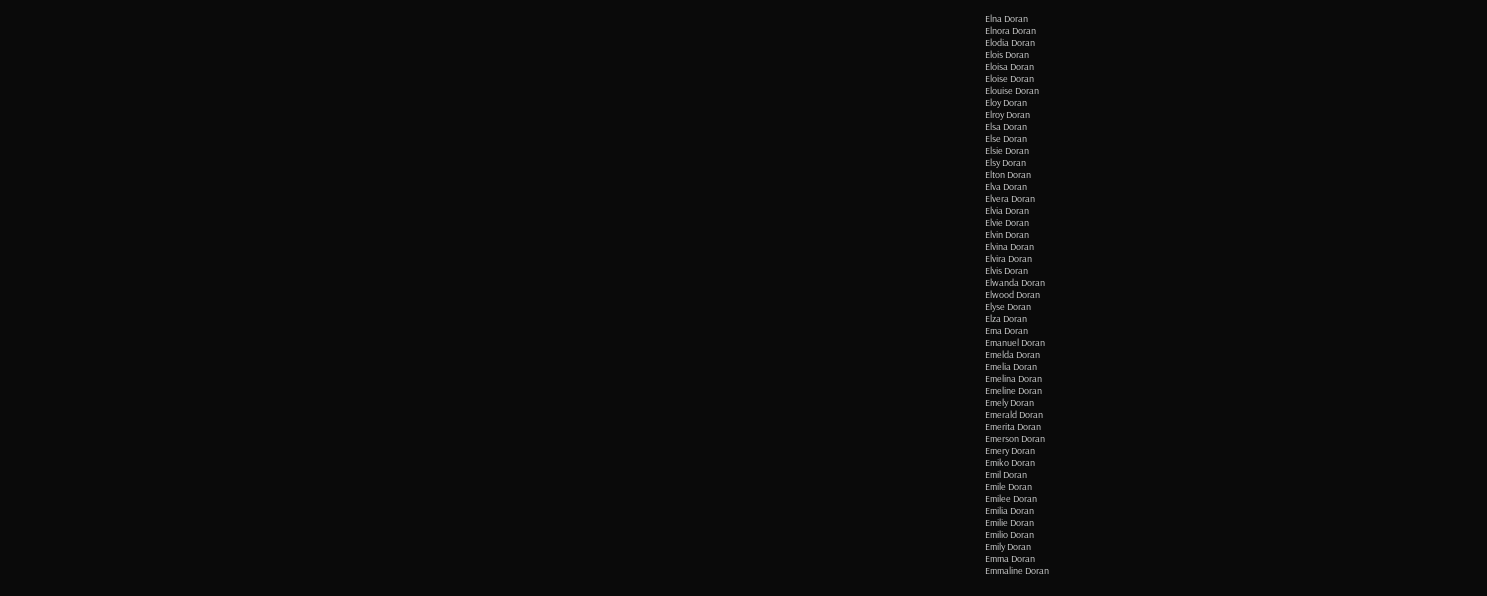Elna Doran
Elnora Doran
Elodia Doran
Elois Doran
Eloisa Doran
Eloise Doran
Elouise Doran
Eloy Doran
Elroy Doran
Elsa Doran
Else Doran
Elsie Doran
Elsy Doran
Elton Doran
Elva Doran
Elvera Doran
Elvia Doran
Elvie Doran
Elvin Doran
Elvina Doran
Elvira Doran
Elvis Doran
Elwanda Doran
Elwood Doran
Elyse Doran
Elza Doran
Ema Doran
Emanuel Doran
Emelda Doran
Emelia Doran
Emelina Doran
Emeline Doran
Emely Doran
Emerald Doran
Emerita Doran
Emerson Doran
Emery Doran
Emiko Doran
Emil Doran
Emile Doran
Emilee Doran
Emilia Doran
Emilie Doran
Emilio Doran
Emily Doran
Emma Doran
Emmaline Doran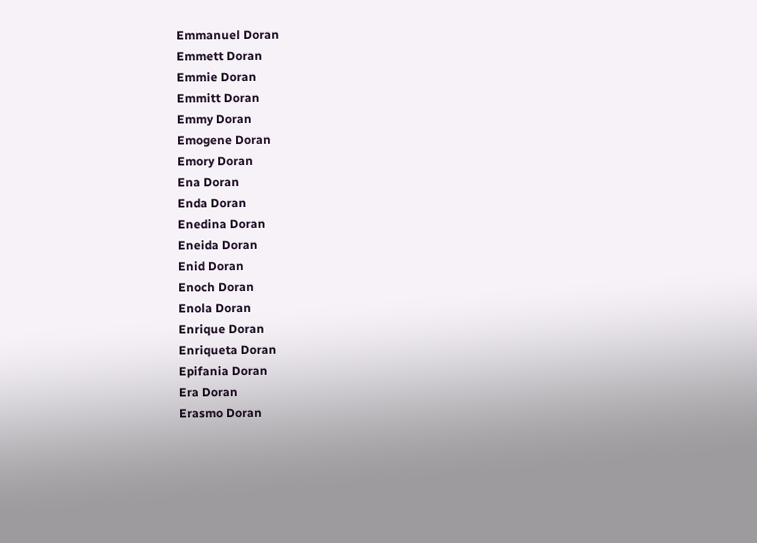Emmanuel Doran
Emmett Doran
Emmie Doran
Emmitt Doran
Emmy Doran
Emogene Doran
Emory Doran
Ena Doran
Enda Doran
Enedina Doran
Eneida Doran
Enid Doran
Enoch Doran
Enola Doran
Enrique Doran
Enriqueta Doran
Epifania Doran
Era Doran
Erasmo Doran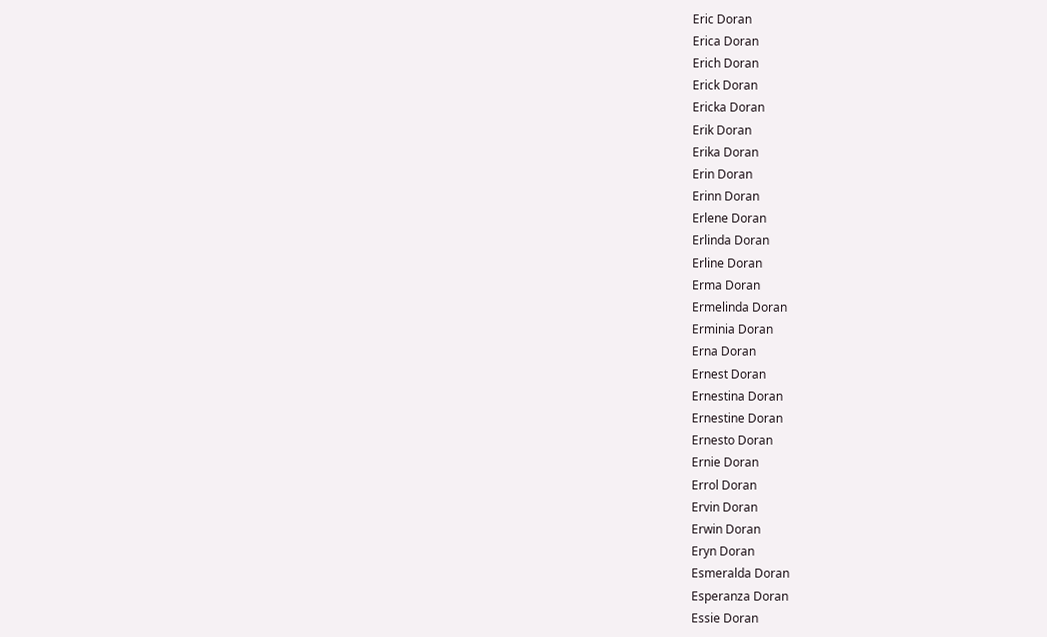Eric Doran
Erica Doran
Erich Doran
Erick Doran
Ericka Doran
Erik Doran
Erika Doran
Erin Doran
Erinn Doran
Erlene Doran
Erlinda Doran
Erline Doran
Erma Doran
Ermelinda Doran
Erminia Doran
Erna Doran
Ernest Doran
Ernestina Doran
Ernestine Doran
Ernesto Doran
Ernie Doran
Errol Doran
Ervin Doran
Erwin Doran
Eryn Doran
Esmeralda Doran
Esperanza Doran
Essie Doran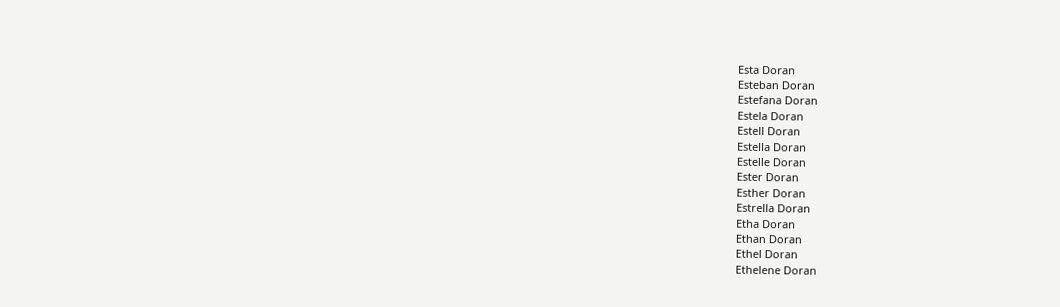Esta Doran
Esteban Doran
Estefana Doran
Estela Doran
Estell Doran
Estella Doran
Estelle Doran
Ester Doran
Esther Doran
Estrella Doran
Etha Doran
Ethan Doran
Ethel Doran
Ethelene Doran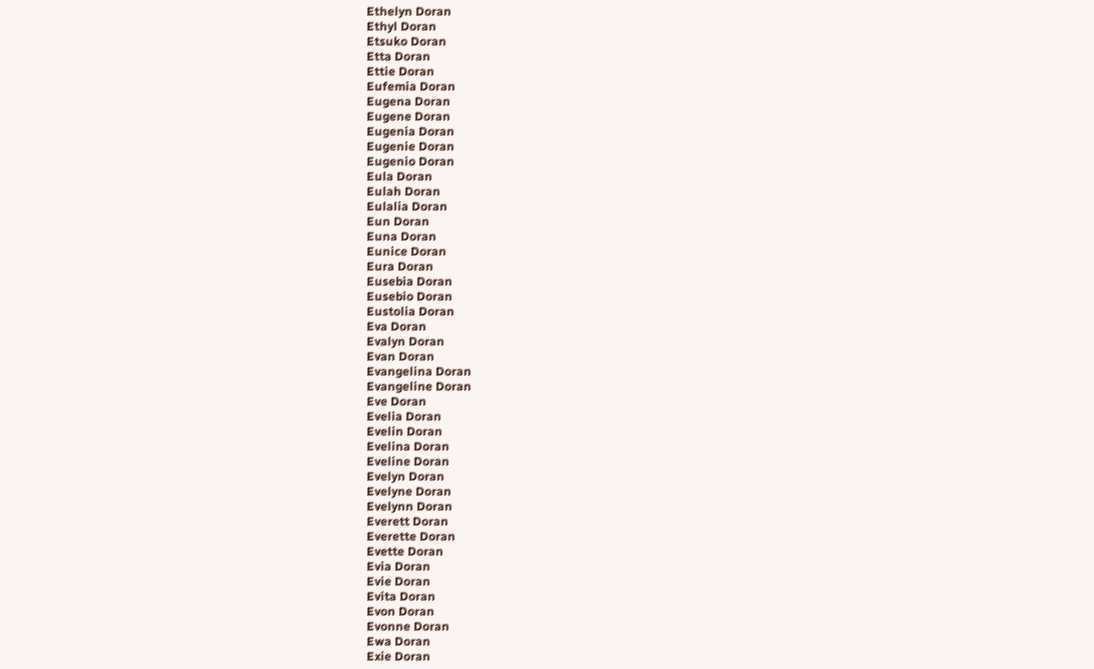Ethelyn Doran
Ethyl Doran
Etsuko Doran
Etta Doran
Ettie Doran
Eufemia Doran
Eugena Doran
Eugene Doran
Eugenia Doran
Eugenie Doran
Eugenio Doran
Eula Doran
Eulah Doran
Eulalia Doran
Eun Doran
Euna Doran
Eunice Doran
Eura Doran
Eusebia Doran
Eusebio Doran
Eustolia Doran
Eva Doran
Evalyn Doran
Evan Doran
Evangelina Doran
Evangeline Doran
Eve Doran
Evelia Doran
Evelin Doran
Evelina Doran
Eveline Doran
Evelyn Doran
Evelyne Doran
Evelynn Doran
Everett Doran
Everette Doran
Evette Doran
Evia Doran
Evie Doran
Evita Doran
Evon Doran
Evonne Doran
Ewa Doran
Exie Doran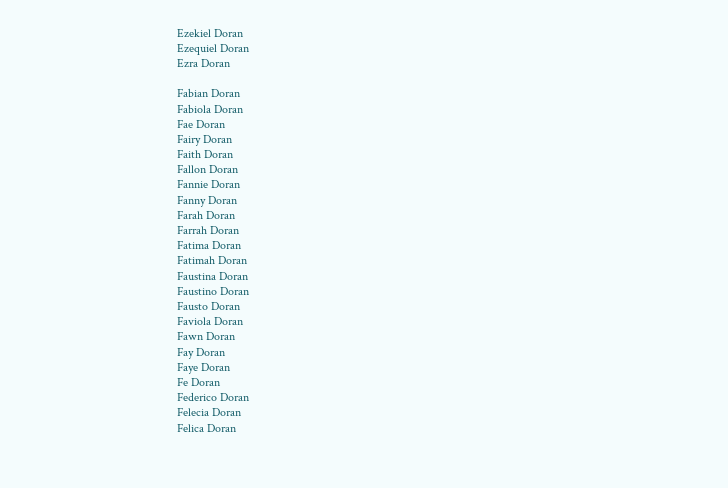Ezekiel Doran
Ezequiel Doran
Ezra Doran

Fabian Doran
Fabiola Doran
Fae Doran
Fairy Doran
Faith Doran
Fallon Doran
Fannie Doran
Fanny Doran
Farah Doran
Farrah Doran
Fatima Doran
Fatimah Doran
Faustina Doran
Faustino Doran
Fausto Doran
Faviola Doran
Fawn Doran
Fay Doran
Faye Doran
Fe Doran
Federico Doran
Felecia Doran
Felica Doran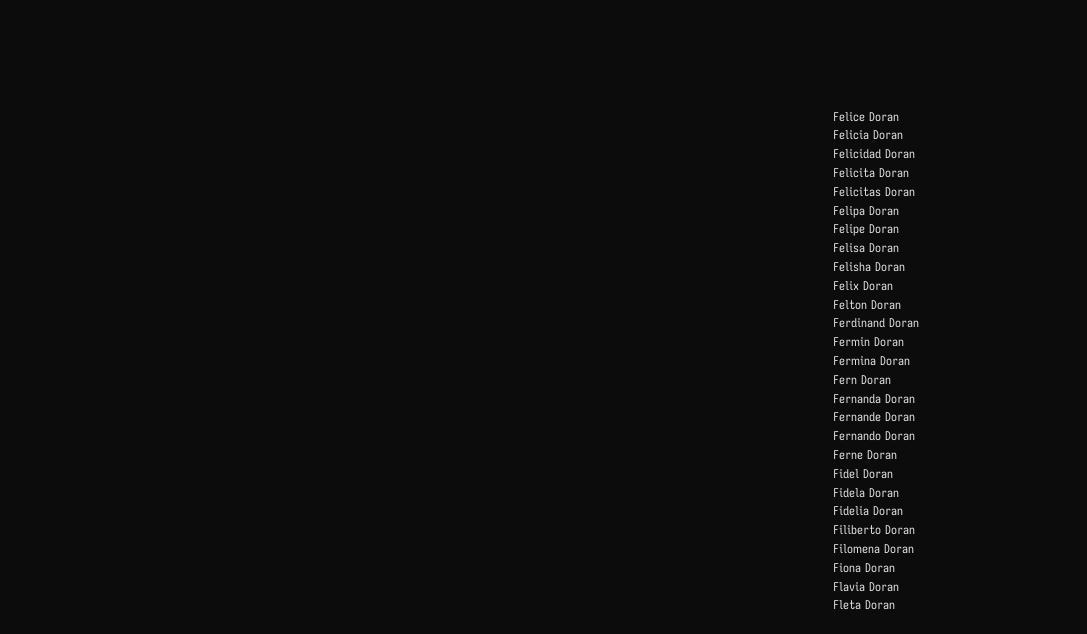Felice Doran
Felicia Doran
Felicidad Doran
Felicita Doran
Felicitas Doran
Felipa Doran
Felipe Doran
Felisa Doran
Felisha Doran
Felix Doran
Felton Doran
Ferdinand Doran
Fermin Doran
Fermina Doran
Fern Doran
Fernanda Doran
Fernande Doran
Fernando Doran
Ferne Doran
Fidel Doran
Fidela Doran
Fidelia Doran
Filiberto Doran
Filomena Doran
Fiona Doran
Flavia Doran
Fleta Doran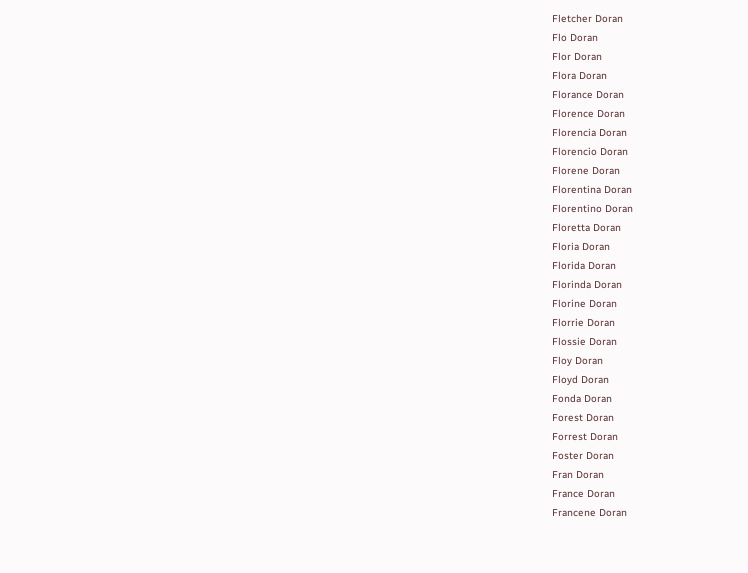Fletcher Doran
Flo Doran
Flor Doran
Flora Doran
Florance Doran
Florence Doran
Florencia Doran
Florencio Doran
Florene Doran
Florentina Doran
Florentino Doran
Floretta Doran
Floria Doran
Florida Doran
Florinda Doran
Florine Doran
Florrie Doran
Flossie Doran
Floy Doran
Floyd Doran
Fonda Doran
Forest Doran
Forrest Doran
Foster Doran
Fran Doran
France Doran
Francene Doran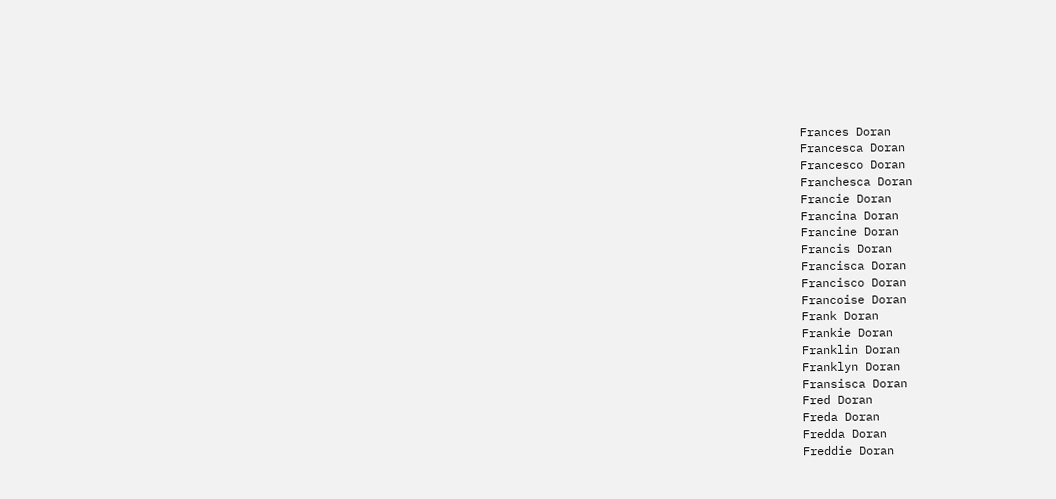Frances Doran
Francesca Doran
Francesco Doran
Franchesca Doran
Francie Doran
Francina Doran
Francine Doran
Francis Doran
Francisca Doran
Francisco Doran
Francoise Doran
Frank Doran
Frankie Doran
Franklin Doran
Franklyn Doran
Fransisca Doran
Fred Doran
Freda Doran
Fredda Doran
Freddie Doran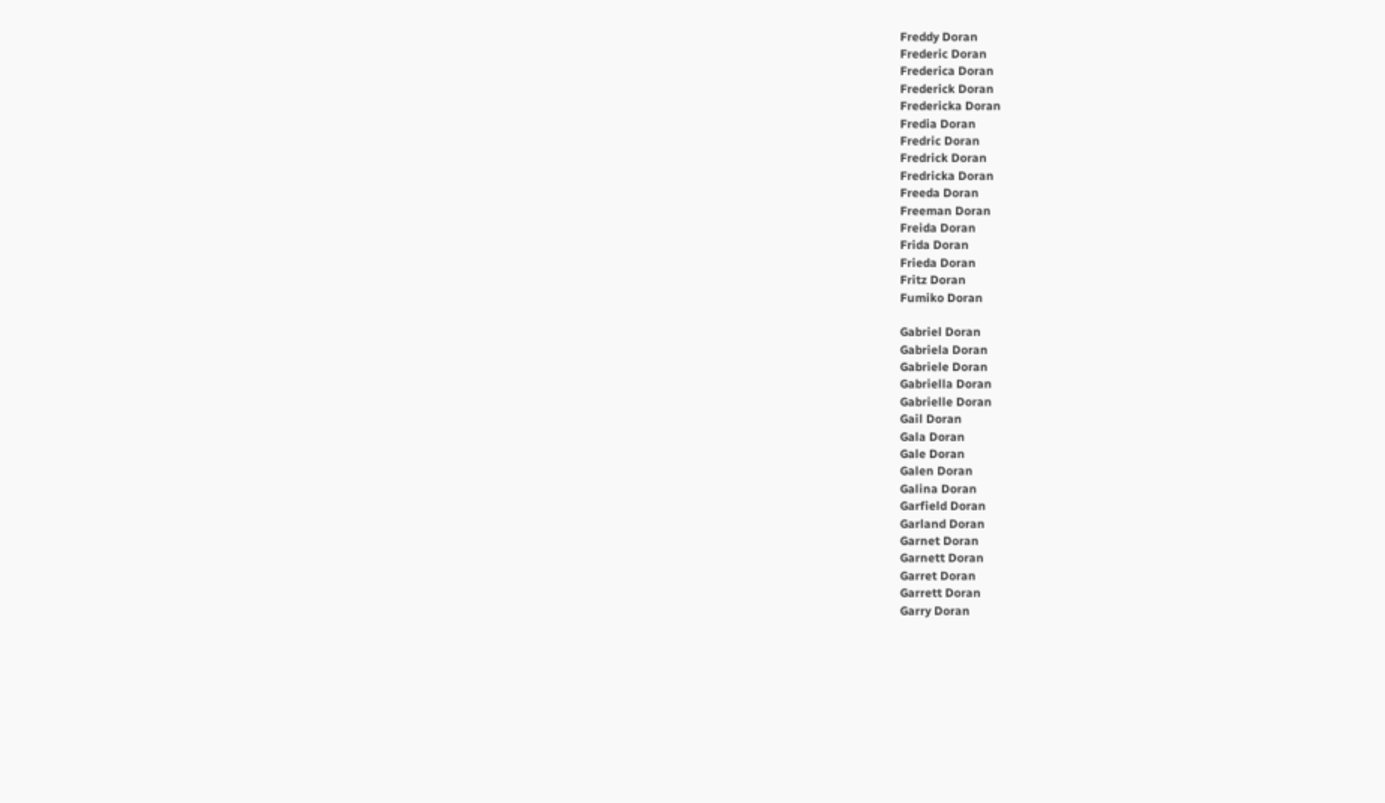Freddy Doran
Frederic Doran
Frederica Doran
Frederick Doran
Fredericka Doran
Fredia Doran
Fredric Doran
Fredrick Doran
Fredricka Doran
Freeda Doran
Freeman Doran
Freida Doran
Frida Doran
Frieda Doran
Fritz Doran
Fumiko Doran

Gabriel Doran
Gabriela Doran
Gabriele Doran
Gabriella Doran
Gabrielle Doran
Gail Doran
Gala Doran
Gale Doran
Galen Doran
Galina Doran
Garfield Doran
Garland Doran
Garnet Doran
Garnett Doran
Garret Doran
Garrett Doran
Garry Doran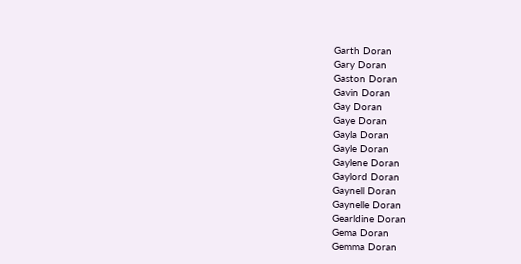Garth Doran
Gary Doran
Gaston Doran
Gavin Doran
Gay Doran
Gaye Doran
Gayla Doran
Gayle Doran
Gaylene Doran
Gaylord Doran
Gaynell Doran
Gaynelle Doran
Gearldine Doran
Gema Doran
Gemma Doran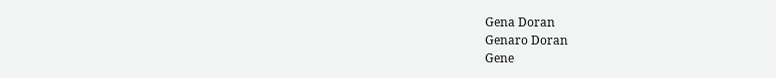Gena Doran
Genaro Doran
Gene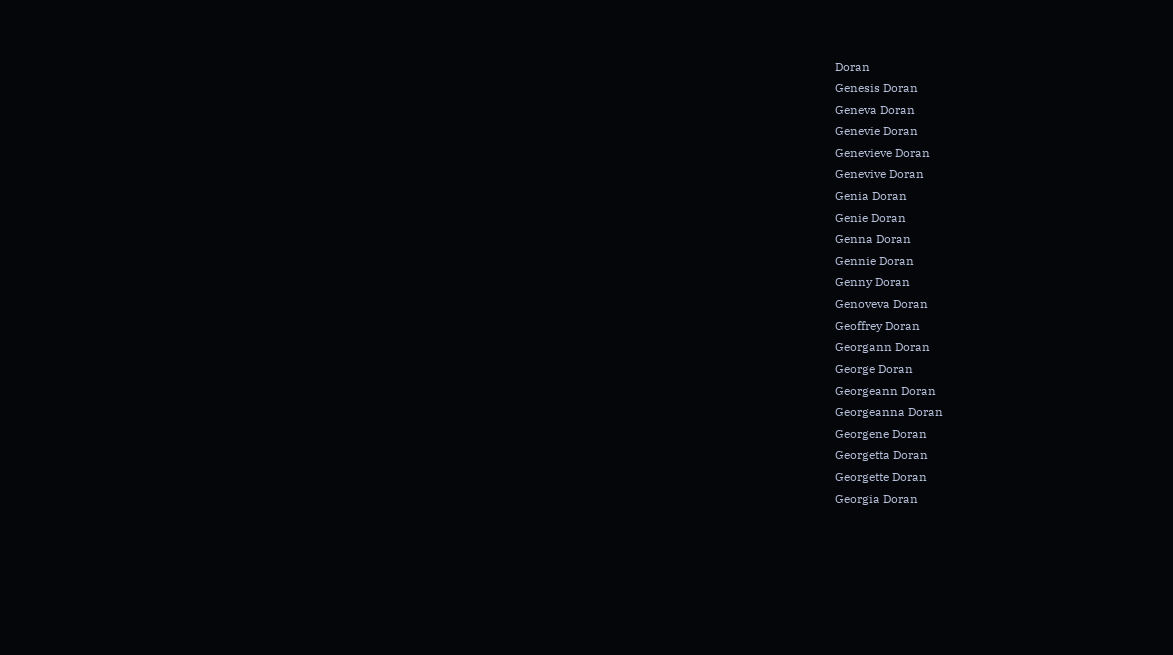Doran
Genesis Doran
Geneva Doran
Genevie Doran
Genevieve Doran
Genevive Doran
Genia Doran
Genie Doran
Genna Doran
Gennie Doran
Genny Doran
Genoveva Doran
Geoffrey Doran
Georgann Doran
George Doran
Georgeann Doran
Georgeanna Doran
Georgene Doran
Georgetta Doran
Georgette Doran
Georgia Doran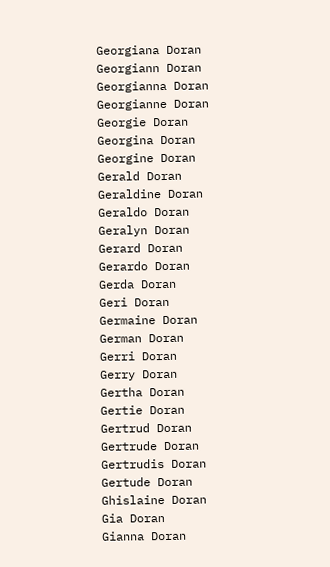Georgiana Doran
Georgiann Doran
Georgianna Doran
Georgianne Doran
Georgie Doran
Georgina Doran
Georgine Doran
Gerald Doran
Geraldine Doran
Geraldo Doran
Geralyn Doran
Gerard Doran
Gerardo Doran
Gerda Doran
Geri Doran
Germaine Doran
German Doran
Gerri Doran
Gerry Doran
Gertha Doran
Gertie Doran
Gertrud Doran
Gertrude Doran
Gertrudis Doran
Gertude Doran
Ghislaine Doran
Gia Doran
Gianna Doran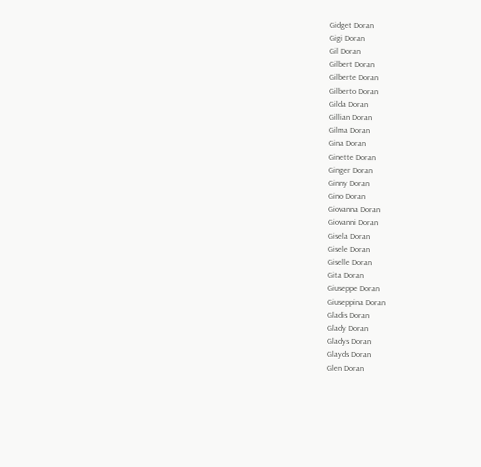Gidget Doran
Gigi Doran
Gil Doran
Gilbert Doran
Gilberte Doran
Gilberto Doran
Gilda Doran
Gillian Doran
Gilma Doran
Gina Doran
Ginette Doran
Ginger Doran
Ginny Doran
Gino Doran
Giovanna Doran
Giovanni Doran
Gisela Doran
Gisele Doran
Giselle Doran
Gita Doran
Giuseppe Doran
Giuseppina Doran
Gladis Doran
Glady Doran
Gladys Doran
Glayds Doran
Glen Doran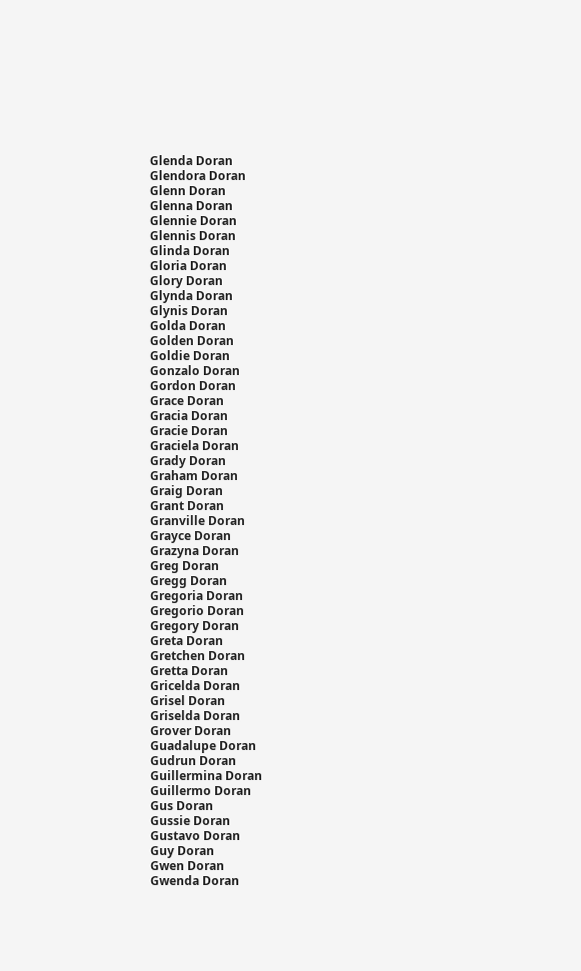Glenda Doran
Glendora Doran
Glenn Doran
Glenna Doran
Glennie Doran
Glennis Doran
Glinda Doran
Gloria Doran
Glory Doran
Glynda Doran
Glynis Doran
Golda Doran
Golden Doran
Goldie Doran
Gonzalo Doran
Gordon Doran
Grace Doran
Gracia Doran
Gracie Doran
Graciela Doran
Grady Doran
Graham Doran
Graig Doran
Grant Doran
Granville Doran
Grayce Doran
Grazyna Doran
Greg Doran
Gregg Doran
Gregoria Doran
Gregorio Doran
Gregory Doran
Greta Doran
Gretchen Doran
Gretta Doran
Gricelda Doran
Grisel Doran
Griselda Doran
Grover Doran
Guadalupe Doran
Gudrun Doran
Guillermina Doran
Guillermo Doran
Gus Doran
Gussie Doran
Gustavo Doran
Guy Doran
Gwen Doran
Gwenda Doran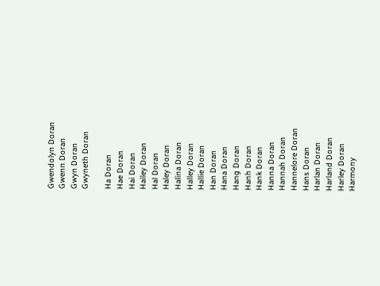Gwendolyn Doran
Gwenn Doran
Gwyn Doran
Gwyneth Doran

Ha Doran
Hae Doran
Hai Doran
Hailey Doran
Hal Doran
Haley Doran
Halina Doran
Halley Doran
Hallie Doran
Han Doran
Hana Doran
Hang Doran
Hanh Doran
Hank Doran
Hanna Doran
Hannah Doran
Hannelore Doran
Hans Doran
Harlan Doran
Harland Doran
Harley Doran
Harmony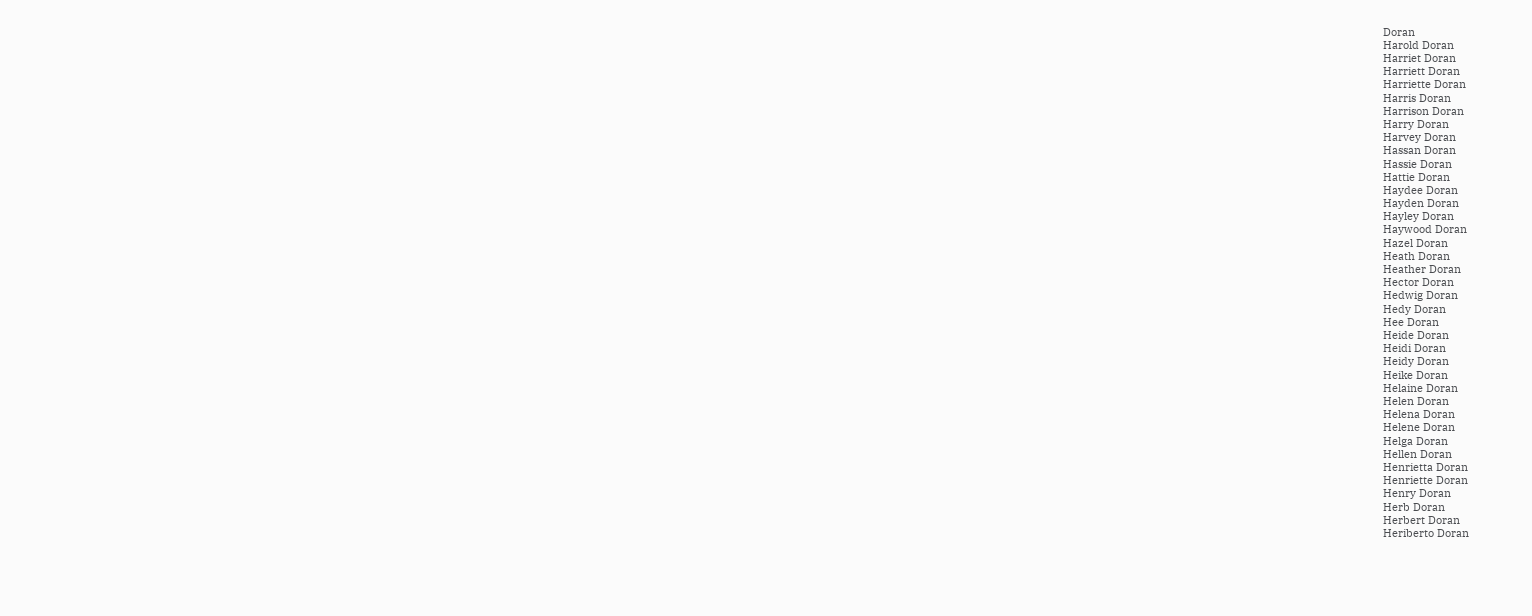Doran
Harold Doran
Harriet Doran
Harriett Doran
Harriette Doran
Harris Doran
Harrison Doran
Harry Doran
Harvey Doran
Hassan Doran
Hassie Doran
Hattie Doran
Haydee Doran
Hayden Doran
Hayley Doran
Haywood Doran
Hazel Doran
Heath Doran
Heather Doran
Hector Doran
Hedwig Doran
Hedy Doran
Hee Doran
Heide Doran
Heidi Doran
Heidy Doran
Heike Doran
Helaine Doran
Helen Doran
Helena Doran
Helene Doran
Helga Doran
Hellen Doran
Henrietta Doran
Henriette Doran
Henry Doran
Herb Doran
Herbert Doran
Heriberto Doran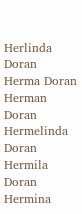Herlinda Doran
Herma Doran
Herman Doran
Hermelinda Doran
Hermila Doran
Hermina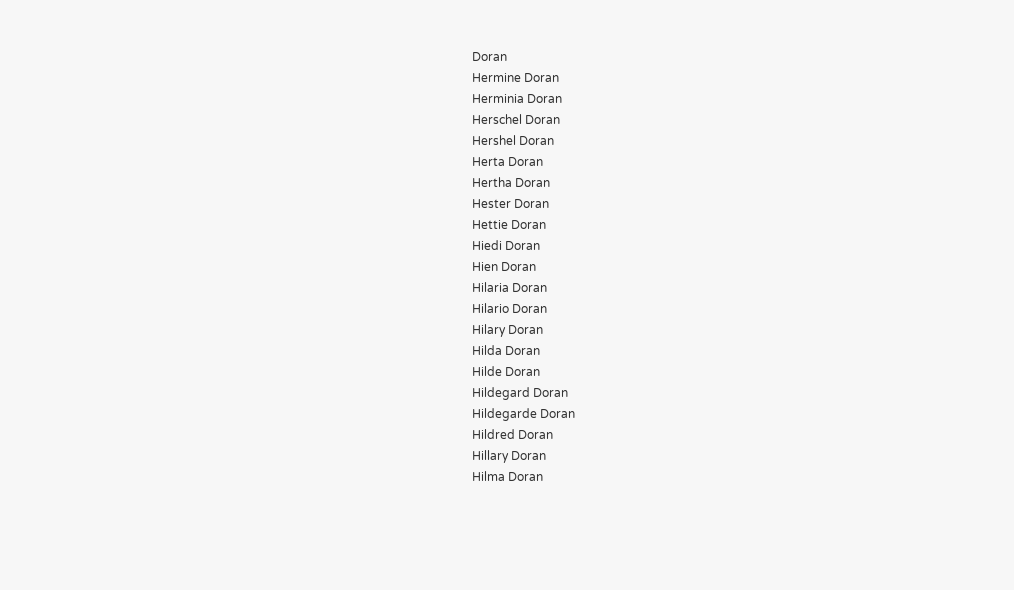Doran
Hermine Doran
Herminia Doran
Herschel Doran
Hershel Doran
Herta Doran
Hertha Doran
Hester Doran
Hettie Doran
Hiedi Doran
Hien Doran
Hilaria Doran
Hilario Doran
Hilary Doran
Hilda Doran
Hilde Doran
Hildegard Doran
Hildegarde Doran
Hildred Doran
Hillary Doran
Hilma Doran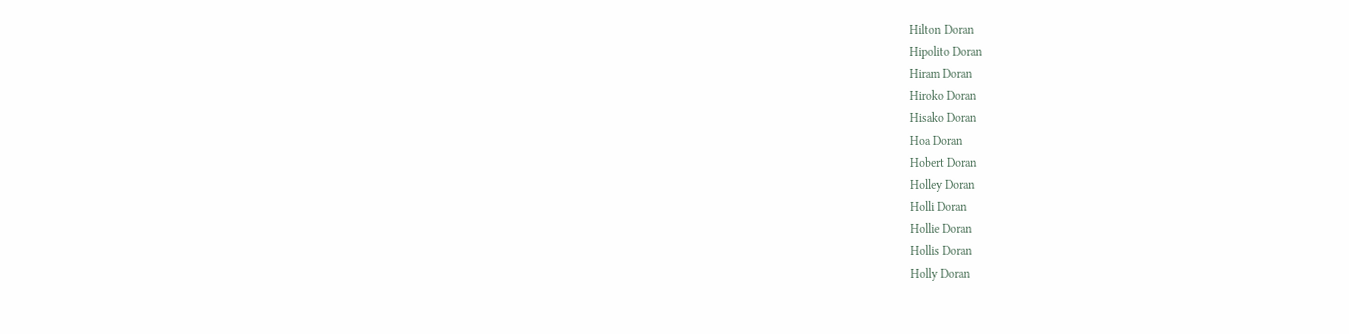Hilton Doran
Hipolito Doran
Hiram Doran
Hiroko Doran
Hisako Doran
Hoa Doran
Hobert Doran
Holley Doran
Holli Doran
Hollie Doran
Hollis Doran
Holly Doran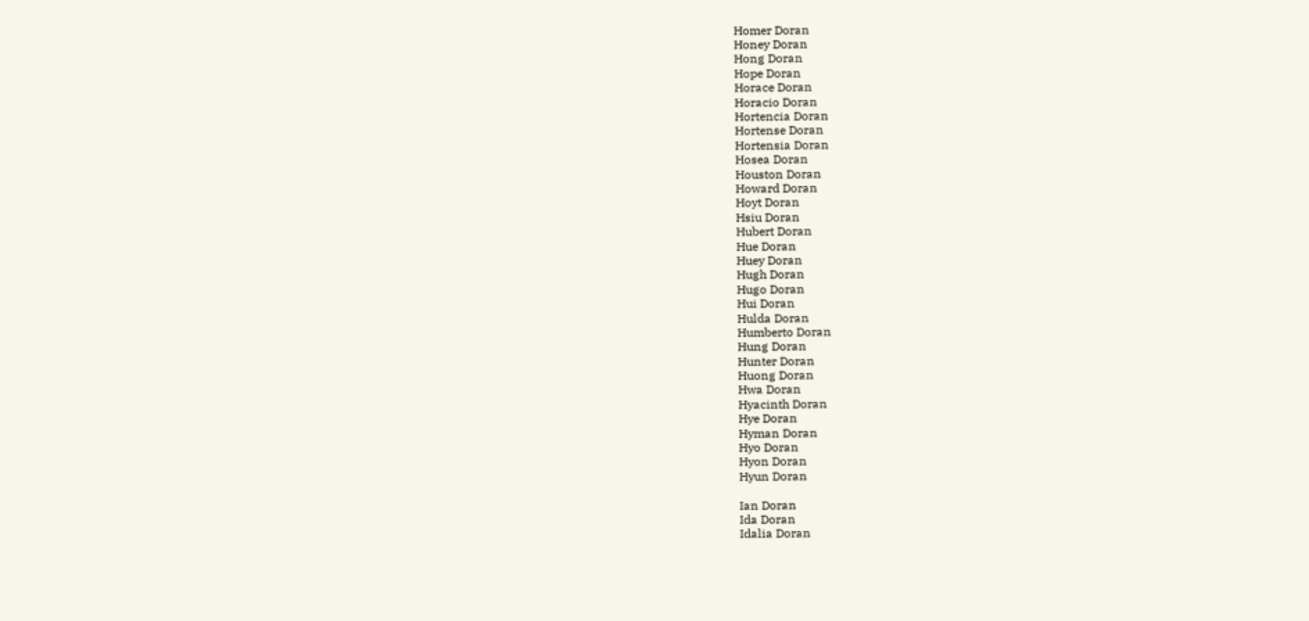Homer Doran
Honey Doran
Hong Doran
Hope Doran
Horace Doran
Horacio Doran
Hortencia Doran
Hortense Doran
Hortensia Doran
Hosea Doran
Houston Doran
Howard Doran
Hoyt Doran
Hsiu Doran
Hubert Doran
Hue Doran
Huey Doran
Hugh Doran
Hugo Doran
Hui Doran
Hulda Doran
Humberto Doran
Hung Doran
Hunter Doran
Huong Doran
Hwa Doran
Hyacinth Doran
Hye Doran
Hyman Doran
Hyo Doran
Hyon Doran
Hyun Doran

Ian Doran
Ida Doran
Idalia Doran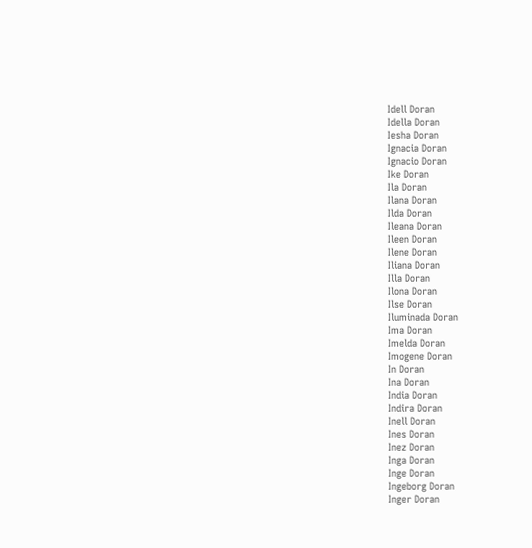Idell Doran
Idella Doran
Iesha Doran
Ignacia Doran
Ignacio Doran
Ike Doran
Ila Doran
Ilana Doran
Ilda Doran
Ileana Doran
Ileen Doran
Ilene Doran
Iliana Doran
Illa Doran
Ilona Doran
Ilse Doran
Iluminada Doran
Ima Doran
Imelda Doran
Imogene Doran
In Doran
Ina Doran
India Doran
Indira Doran
Inell Doran
Ines Doran
Inez Doran
Inga Doran
Inge Doran
Ingeborg Doran
Inger Doran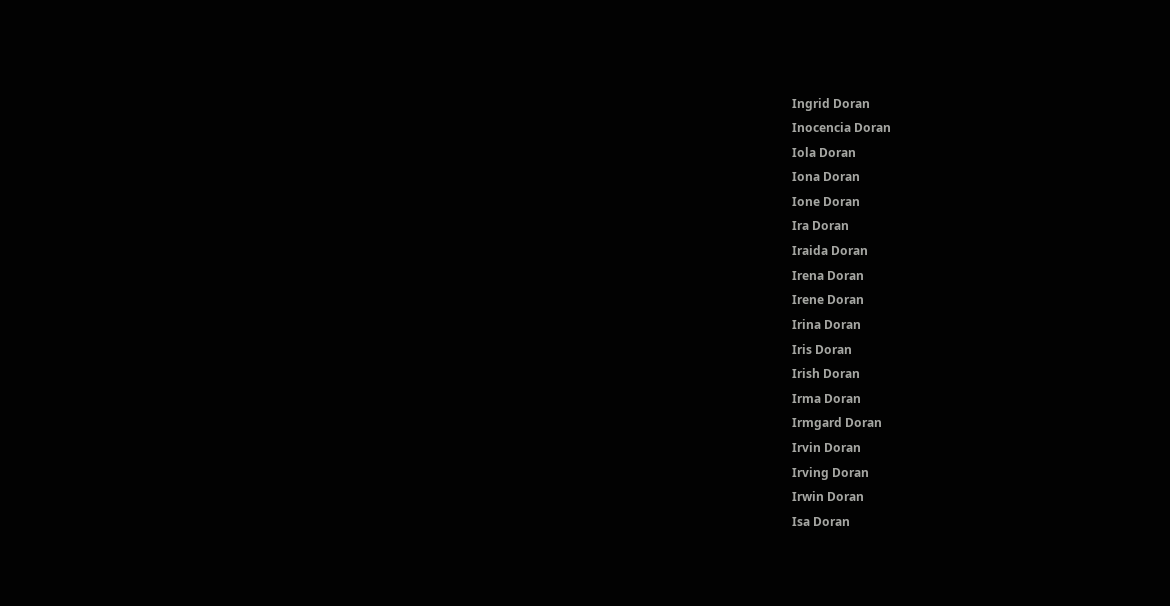Ingrid Doran
Inocencia Doran
Iola Doran
Iona Doran
Ione Doran
Ira Doran
Iraida Doran
Irena Doran
Irene Doran
Irina Doran
Iris Doran
Irish Doran
Irma Doran
Irmgard Doran
Irvin Doran
Irving Doran
Irwin Doran
Isa Doran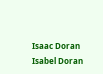Isaac Doran
Isabel Doran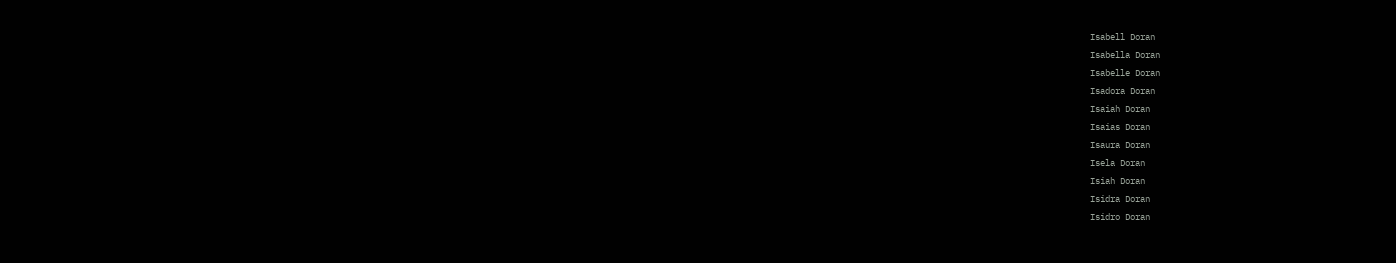Isabell Doran
Isabella Doran
Isabelle Doran
Isadora Doran
Isaiah Doran
Isaias Doran
Isaura Doran
Isela Doran
Isiah Doran
Isidra Doran
Isidro Doran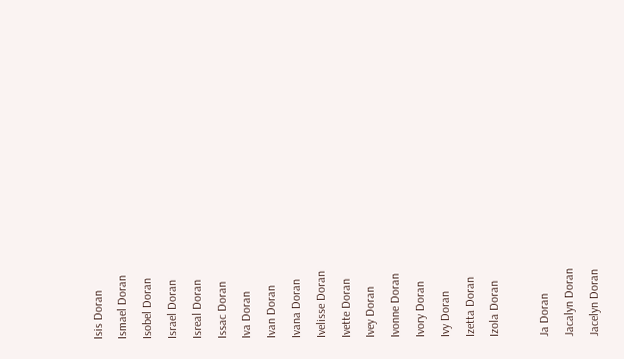Isis Doran
Ismael Doran
Isobel Doran
Israel Doran
Isreal Doran
Issac Doran
Iva Doran
Ivan Doran
Ivana Doran
Ivelisse Doran
Ivette Doran
Ivey Doran
Ivonne Doran
Ivory Doran
Ivy Doran
Izetta Doran
Izola Doran

Ja Doran
Jacalyn Doran
Jacelyn Doran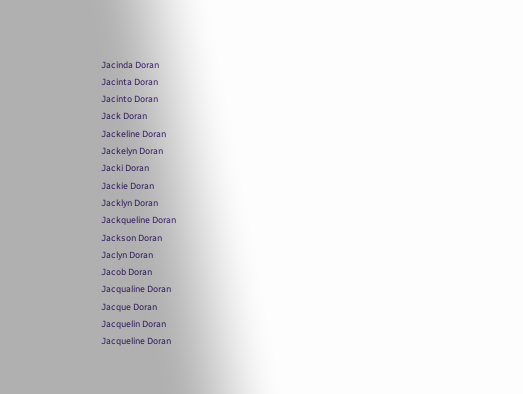Jacinda Doran
Jacinta Doran
Jacinto Doran
Jack Doran
Jackeline Doran
Jackelyn Doran
Jacki Doran
Jackie Doran
Jacklyn Doran
Jackqueline Doran
Jackson Doran
Jaclyn Doran
Jacob Doran
Jacqualine Doran
Jacque Doran
Jacquelin Doran
Jacqueline Doran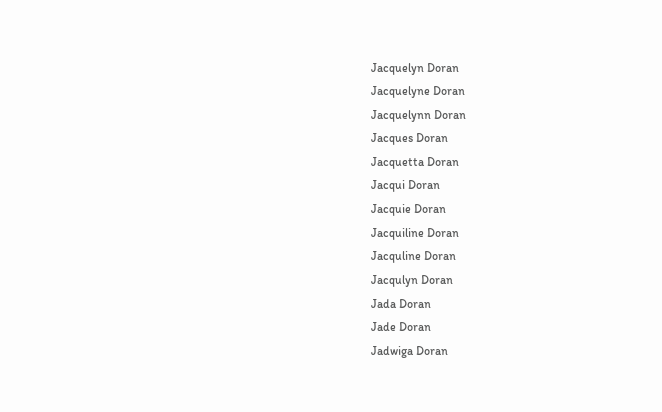Jacquelyn Doran
Jacquelyne Doran
Jacquelynn Doran
Jacques Doran
Jacquetta Doran
Jacqui Doran
Jacquie Doran
Jacquiline Doran
Jacquline Doran
Jacqulyn Doran
Jada Doran
Jade Doran
Jadwiga Doran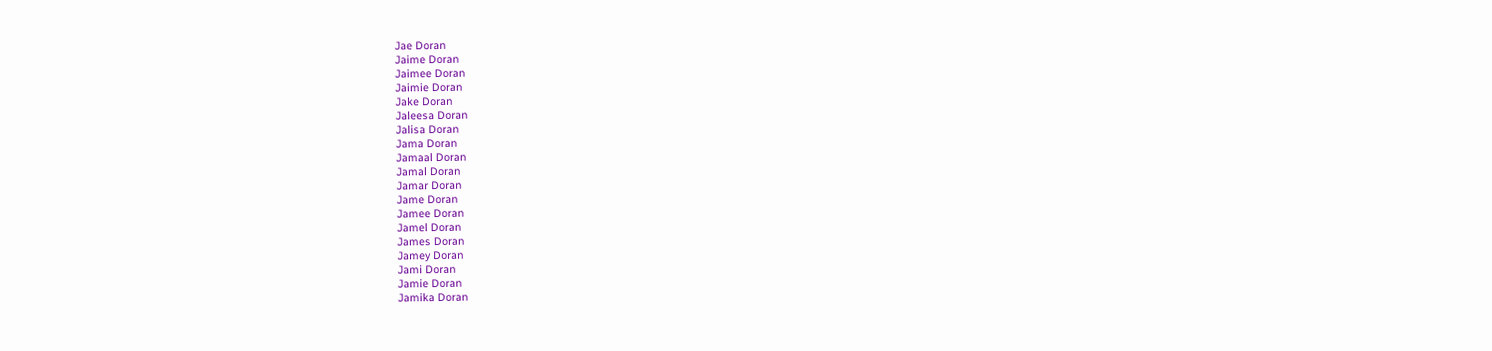Jae Doran
Jaime Doran
Jaimee Doran
Jaimie Doran
Jake Doran
Jaleesa Doran
Jalisa Doran
Jama Doran
Jamaal Doran
Jamal Doran
Jamar Doran
Jame Doran
Jamee Doran
Jamel Doran
James Doran
Jamey Doran
Jami Doran
Jamie Doran
Jamika Doran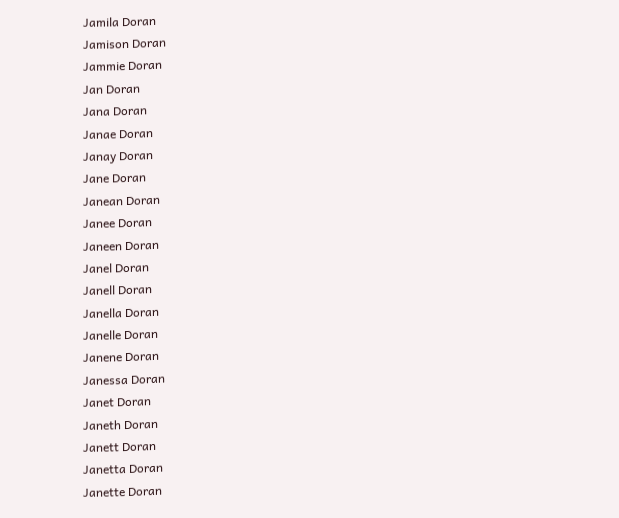Jamila Doran
Jamison Doran
Jammie Doran
Jan Doran
Jana Doran
Janae Doran
Janay Doran
Jane Doran
Janean Doran
Janee Doran
Janeen Doran
Janel Doran
Janell Doran
Janella Doran
Janelle Doran
Janene Doran
Janessa Doran
Janet Doran
Janeth Doran
Janett Doran
Janetta Doran
Janette Doran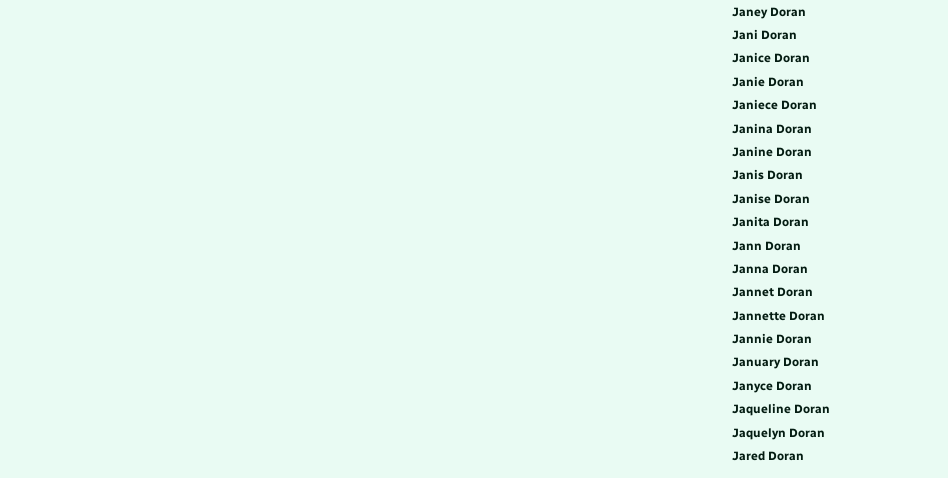Janey Doran
Jani Doran
Janice Doran
Janie Doran
Janiece Doran
Janina Doran
Janine Doran
Janis Doran
Janise Doran
Janita Doran
Jann Doran
Janna Doran
Jannet Doran
Jannette Doran
Jannie Doran
January Doran
Janyce Doran
Jaqueline Doran
Jaquelyn Doran
Jared Doran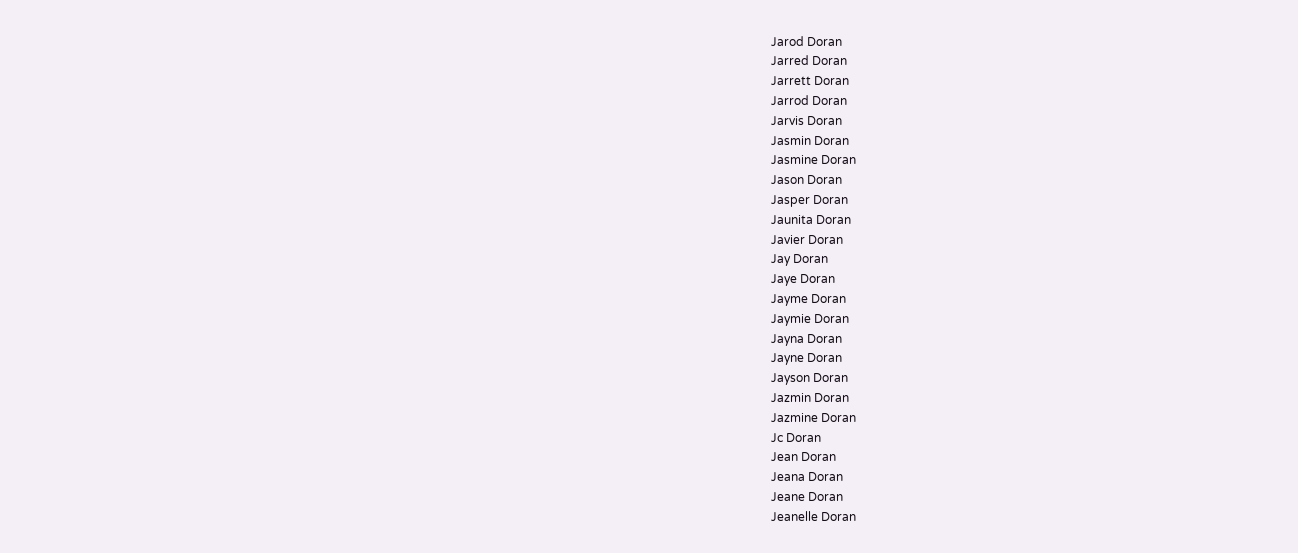Jarod Doran
Jarred Doran
Jarrett Doran
Jarrod Doran
Jarvis Doran
Jasmin Doran
Jasmine Doran
Jason Doran
Jasper Doran
Jaunita Doran
Javier Doran
Jay Doran
Jaye Doran
Jayme Doran
Jaymie Doran
Jayna Doran
Jayne Doran
Jayson Doran
Jazmin Doran
Jazmine Doran
Jc Doran
Jean Doran
Jeana Doran
Jeane Doran
Jeanelle Doran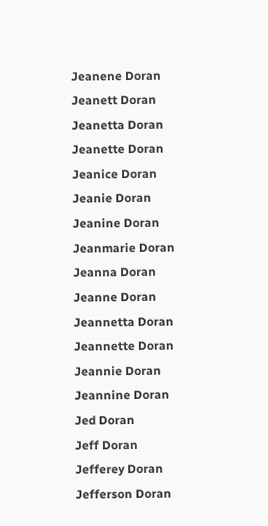Jeanene Doran
Jeanett Doran
Jeanetta Doran
Jeanette Doran
Jeanice Doran
Jeanie Doran
Jeanine Doran
Jeanmarie Doran
Jeanna Doran
Jeanne Doran
Jeannetta Doran
Jeannette Doran
Jeannie Doran
Jeannine Doran
Jed Doran
Jeff Doran
Jefferey Doran
Jefferson Doran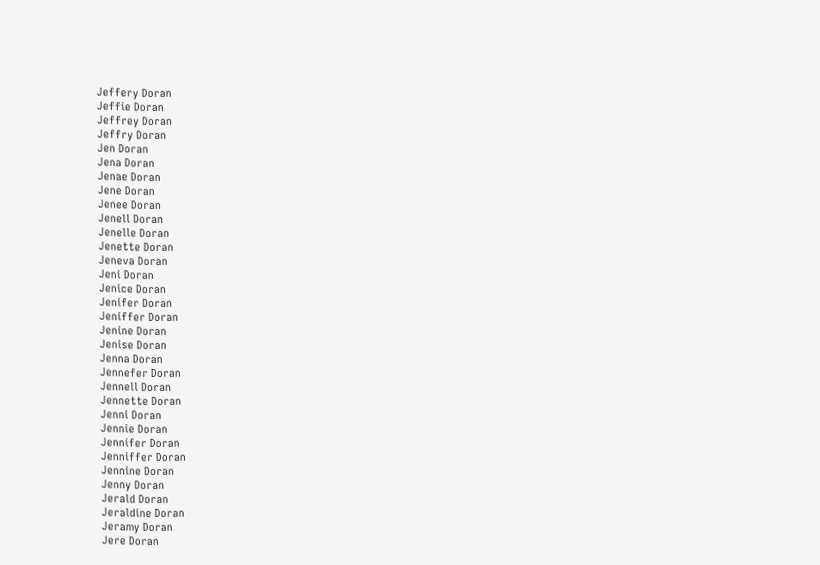Jeffery Doran
Jeffie Doran
Jeffrey Doran
Jeffry Doran
Jen Doran
Jena Doran
Jenae Doran
Jene Doran
Jenee Doran
Jenell Doran
Jenelle Doran
Jenette Doran
Jeneva Doran
Jeni Doran
Jenice Doran
Jenifer Doran
Jeniffer Doran
Jenine Doran
Jenise Doran
Jenna Doran
Jennefer Doran
Jennell Doran
Jennette Doran
Jenni Doran
Jennie Doran
Jennifer Doran
Jenniffer Doran
Jennine Doran
Jenny Doran
Jerald Doran
Jeraldine Doran
Jeramy Doran
Jere Doran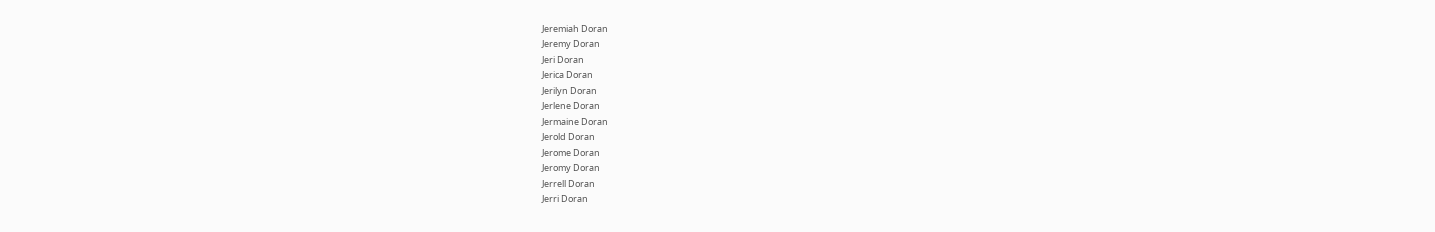Jeremiah Doran
Jeremy Doran
Jeri Doran
Jerica Doran
Jerilyn Doran
Jerlene Doran
Jermaine Doran
Jerold Doran
Jerome Doran
Jeromy Doran
Jerrell Doran
Jerri Doran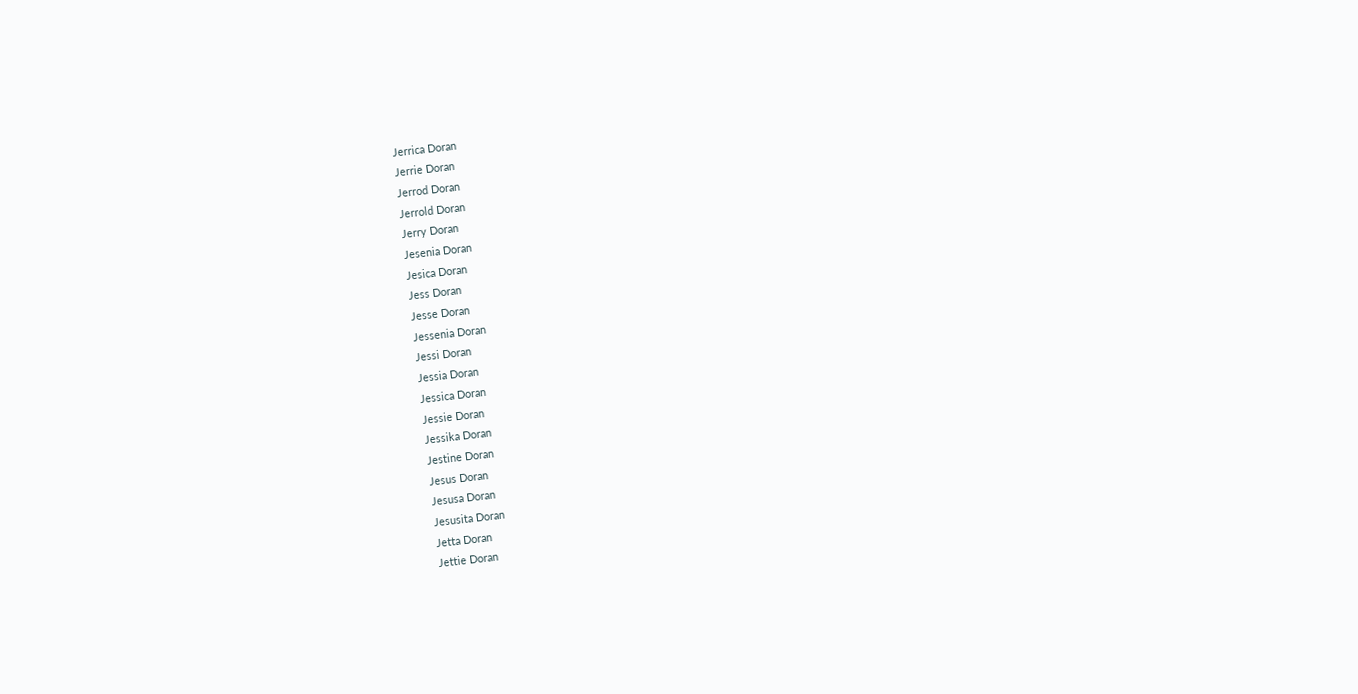Jerrica Doran
Jerrie Doran
Jerrod Doran
Jerrold Doran
Jerry Doran
Jesenia Doran
Jesica Doran
Jess Doran
Jesse Doran
Jessenia Doran
Jessi Doran
Jessia Doran
Jessica Doran
Jessie Doran
Jessika Doran
Jestine Doran
Jesus Doran
Jesusa Doran
Jesusita Doran
Jetta Doran
Jettie Doran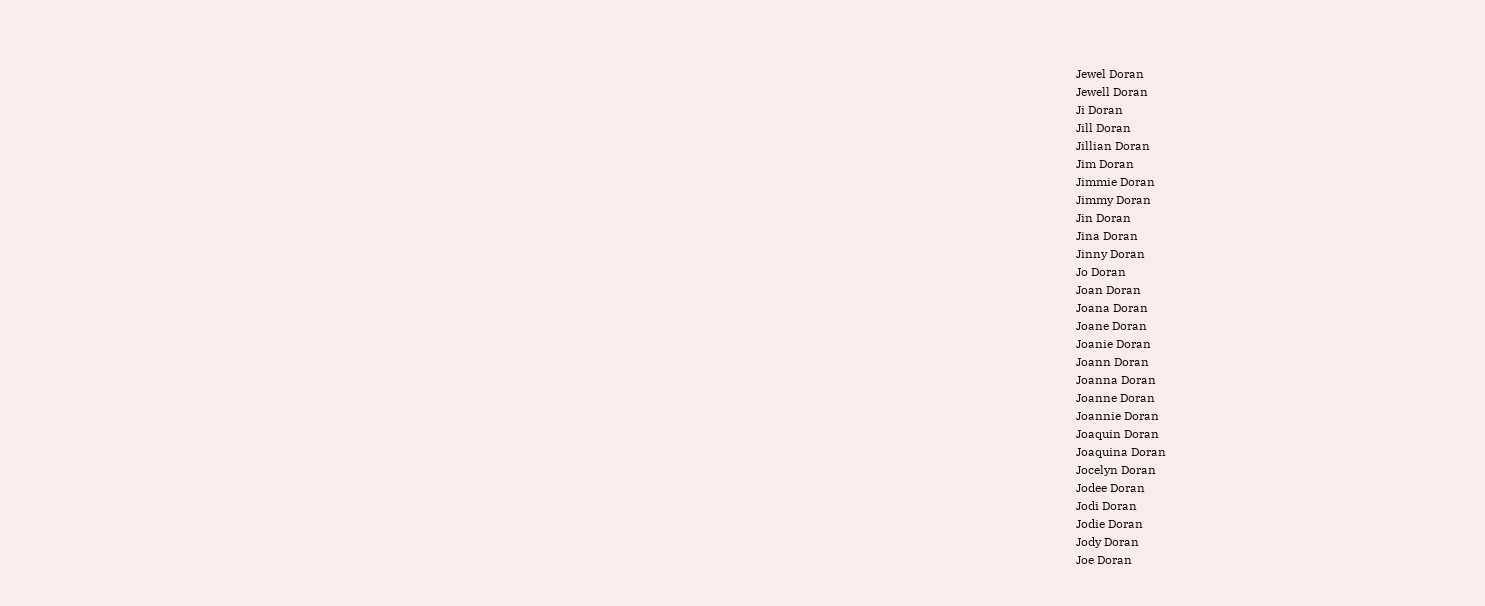Jewel Doran
Jewell Doran
Ji Doran
Jill Doran
Jillian Doran
Jim Doran
Jimmie Doran
Jimmy Doran
Jin Doran
Jina Doran
Jinny Doran
Jo Doran
Joan Doran
Joana Doran
Joane Doran
Joanie Doran
Joann Doran
Joanna Doran
Joanne Doran
Joannie Doran
Joaquin Doran
Joaquina Doran
Jocelyn Doran
Jodee Doran
Jodi Doran
Jodie Doran
Jody Doran
Joe Doran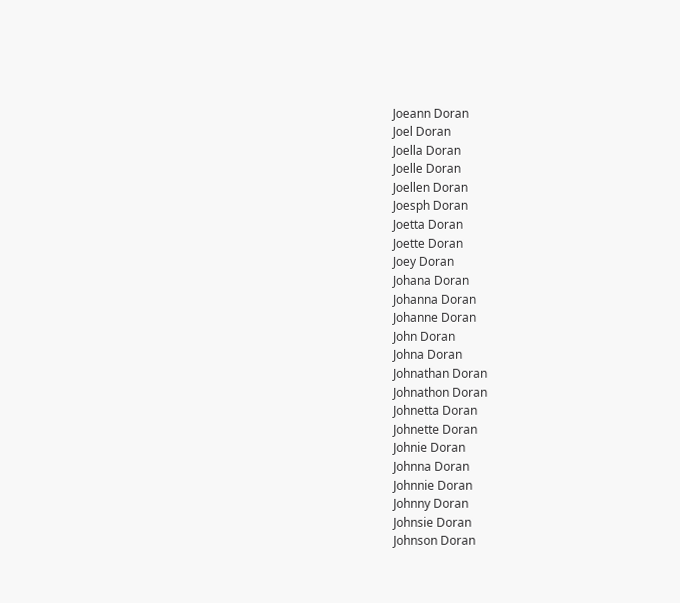Joeann Doran
Joel Doran
Joella Doran
Joelle Doran
Joellen Doran
Joesph Doran
Joetta Doran
Joette Doran
Joey Doran
Johana Doran
Johanna Doran
Johanne Doran
John Doran
Johna Doran
Johnathan Doran
Johnathon Doran
Johnetta Doran
Johnette Doran
Johnie Doran
Johnna Doran
Johnnie Doran
Johnny Doran
Johnsie Doran
Johnson Doran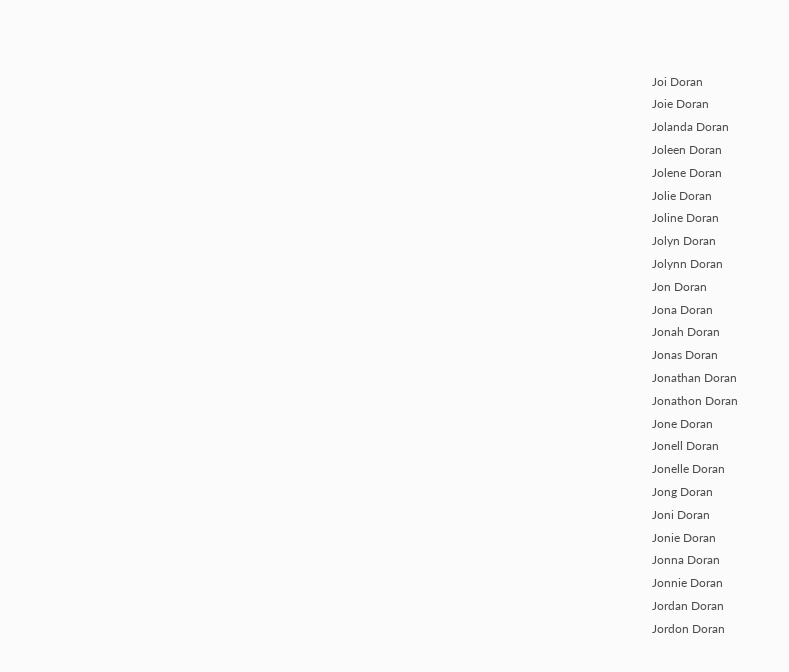Joi Doran
Joie Doran
Jolanda Doran
Joleen Doran
Jolene Doran
Jolie Doran
Joline Doran
Jolyn Doran
Jolynn Doran
Jon Doran
Jona Doran
Jonah Doran
Jonas Doran
Jonathan Doran
Jonathon Doran
Jone Doran
Jonell Doran
Jonelle Doran
Jong Doran
Joni Doran
Jonie Doran
Jonna Doran
Jonnie Doran
Jordan Doran
Jordon Doran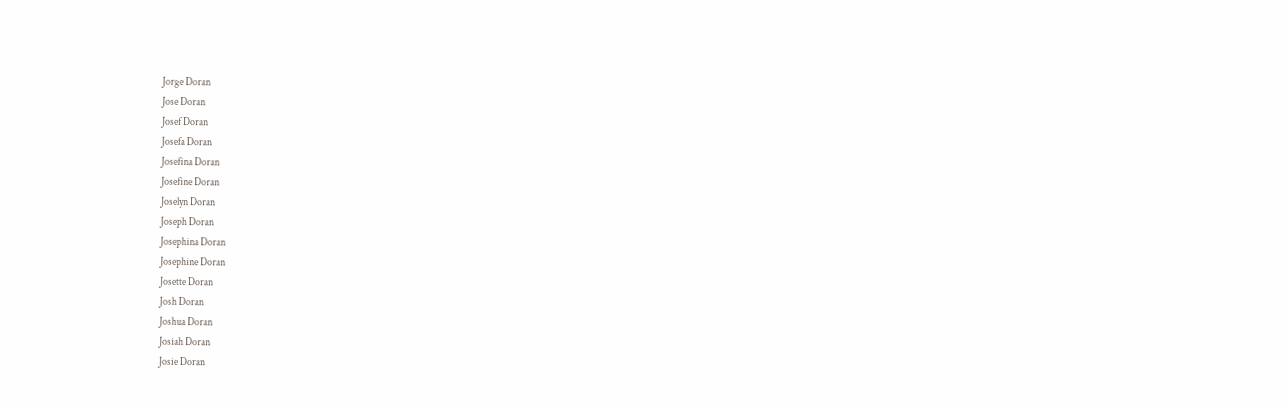Jorge Doran
Jose Doran
Josef Doran
Josefa Doran
Josefina Doran
Josefine Doran
Joselyn Doran
Joseph Doran
Josephina Doran
Josephine Doran
Josette Doran
Josh Doran
Joshua Doran
Josiah Doran
Josie Doran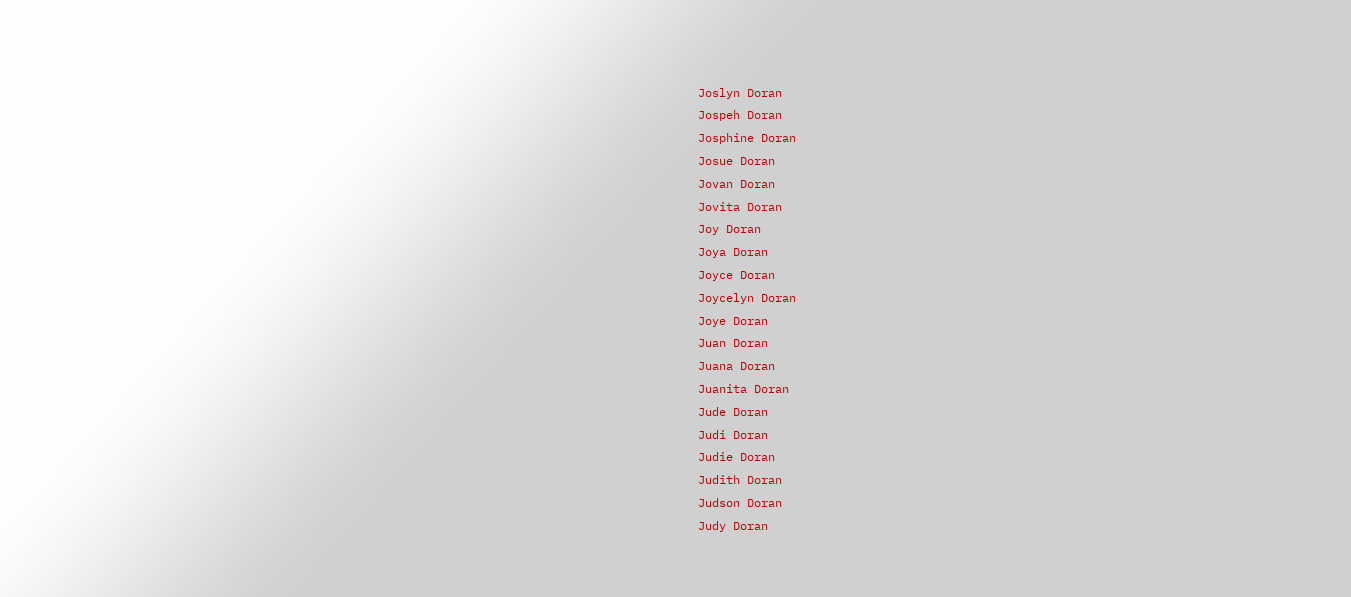Joslyn Doran
Jospeh Doran
Josphine Doran
Josue Doran
Jovan Doran
Jovita Doran
Joy Doran
Joya Doran
Joyce Doran
Joycelyn Doran
Joye Doran
Juan Doran
Juana Doran
Juanita Doran
Jude Doran
Judi Doran
Judie Doran
Judith Doran
Judson Doran
Judy Doran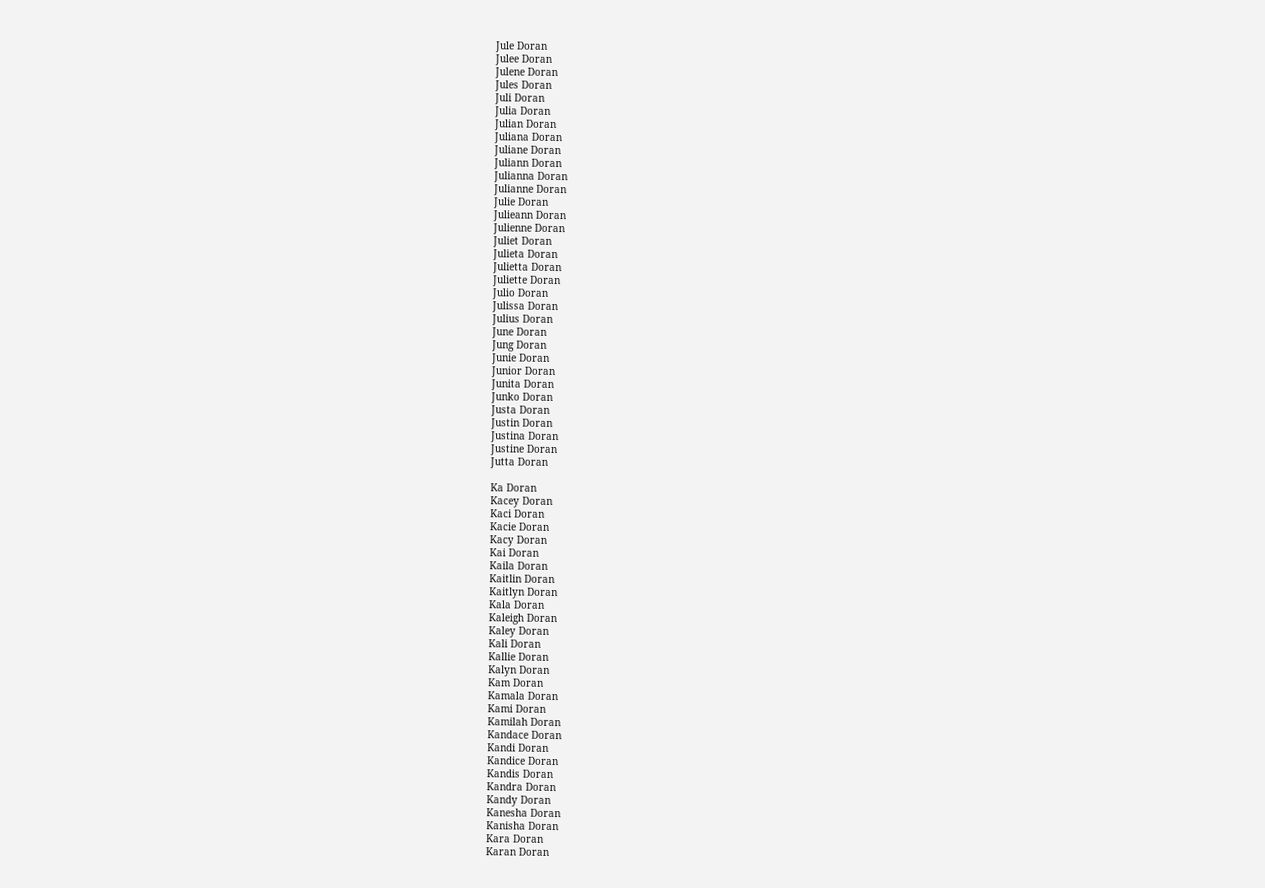Jule Doran
Julee Doran
Julene Doran
Jules Doran
Juli Doran
Julia Doran
Julian Doran
Juliana Doran
Juliane Doran
Juliann Doran
Julianna Doran
Julianne Doran
Julie Doran
Julieann Doran
Julienne Doran
Juliet Doran
Julieta Doran
Julietta Doran
Juliette Doran
Julio Doran
Julissa Doran
Julius Doran
June Doran
Jung Doran
Junie Doran
Junior Doran
Junita Doran
Junko Doran
Justa Doran
Justin Doran
Justina Doran
Justine Doran
Jutta Doran

Ka Doran
Kacey Doran
Kaci Doran
Kacie Doran
Kacy Doran
Kai Doran
Kaila Doran
Kaitlin Doran
Kaitlyn Doran
Kala Doran
Kaleigh Doran
Kaley Doran
Kali Doran
Kallie Doran
Kalyn Doran
Kam Doran
Kamala Doran
Kami Doran
Kamilah Doran
Kandace Doran
Kandi Doran
Kandice Doran
Kandis Doran
Kandra Doran
Kandy Doran
Kanesha Doran
Kanisha Doran
Kara Doran
Karan Doran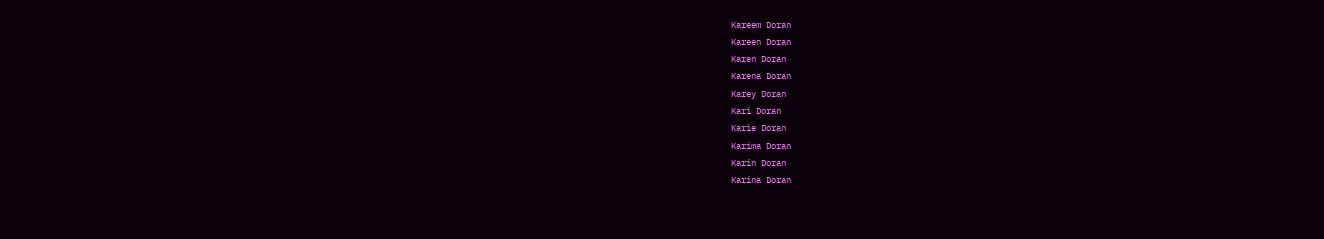Kareem Doran
Kareen Doran
Karen Doran
Karena Doran
Karey Doran
Kari Doran
Karie Doran
Karima Doran
Karin Doran
Karina Doran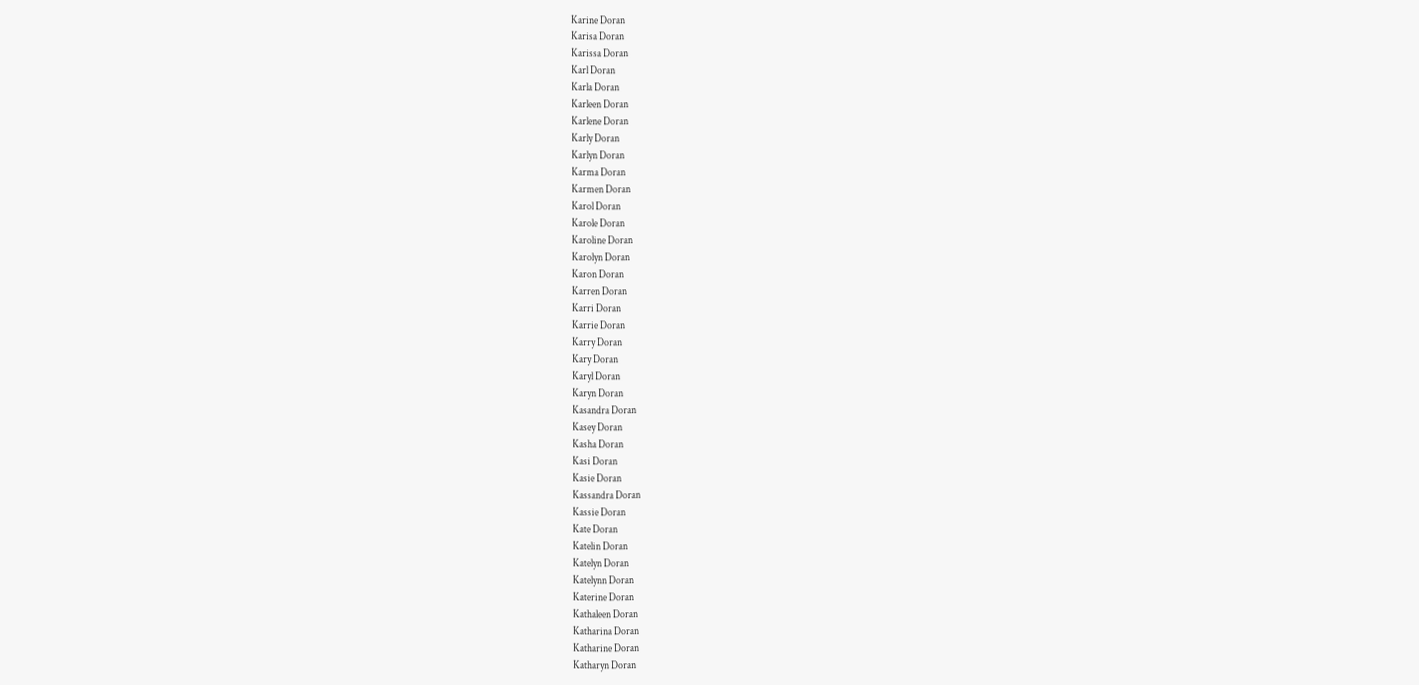Karine Doran
Karisa Doran
Karissa Doran
Karl Doran
Karla Doran
Karleen Doran
Karlene Doran
Karly Doran
Karlyn Doran
Karma Doran
Karmen Doran
Karol Doran
Karole Doran
Karoline Doran
Karolyn Doran
Karon Doran
Karren Doran
Karri Doran
Karrie Doran
Karry Doran
Kary Doran
Karyl Doran
Karyn Doran
Kasandra Doran
Kasey Doran
Kasha Doran
Kasi Doran
Kasie Doran
Kassandra Doran
Kassie Doran
Kate Doran
Katelin Doran
Katelyn Doran
Katelynn Doran
Katerine Doran
Kathaleen Doran
Katharina Doran
Katharine Doran
Katharyn Doran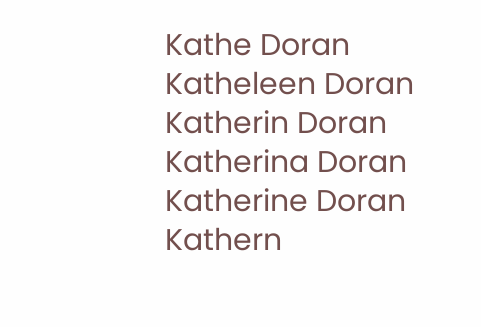Kathe Doran
Katheleen Doran
Katherin Doran
Katherina Doran
Katherine Doran
Kathern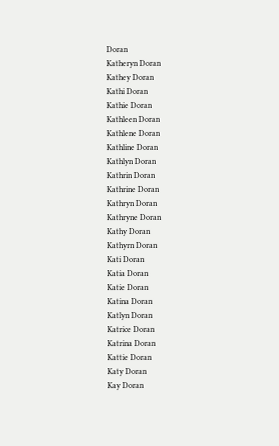Doran
Katheryn Doran
Kathey Doran
Kathi Doran
Kathie Doran
Kathleen Doran
Kathlene Doran
Kathline Doran
Kathlyn Doran
Kathrin Doran
Kathrine Doran
Kathryn Doran
Kathryne Doran
Kathy Doran
Kathyrn Doran
Kati Doran
Katia Doran
Katie Doran
Katina Doran
Katlyn Doran
Katrice Doran
Katrina Doran
Kattie Doran
Katy Doran
Kay Doran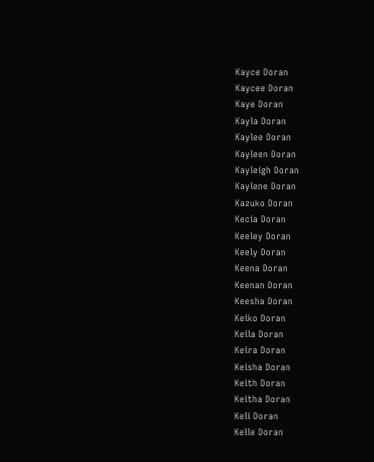Kayce Doran
Kaycee Doran
Kaye Doran
Kayla Doran
Kaylee Doran
Kayleen Doran
Kayleigh Doran
Kaylene Doran
Kazuko Doran
Kecia Doran
Keeley Doran
Keely Doran
Keena Doran
Keenan Doran
Keesha Doran
Keiko Doran
Keila Doran
Keira Doran
Keisha Doran
Keith Doran
Keitha Doran
Keli Doran
Kelle Doran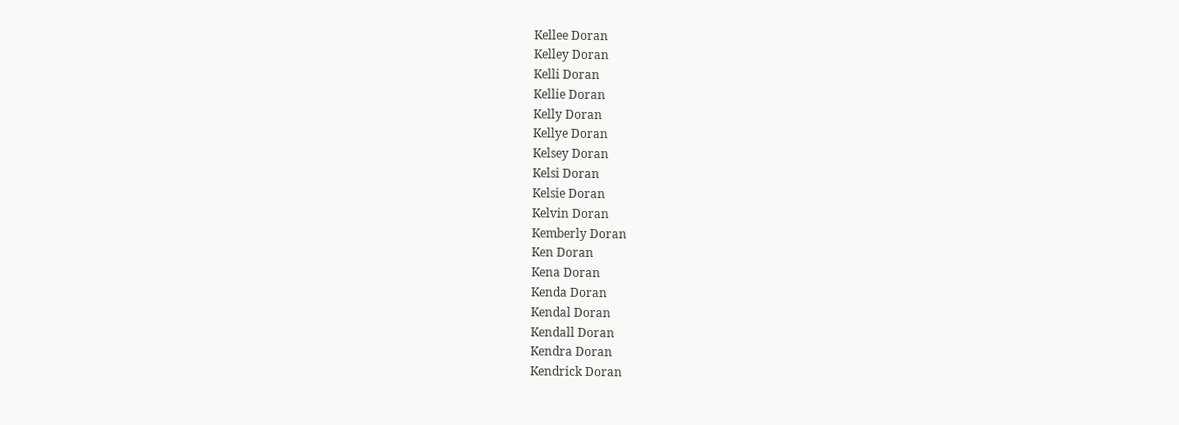Kellee Doran
Kelley Doran
Kelli Doran
Kellie Doran
Kelly Doran
Kellye Doran
Kelsey Doran
Kelsi Doran
Kelsie Doran
Kelvin Doran
Kemberly Doran
Ken Doran
Kena Doran
Kenda Doran
Kendal Doran
Kendall Doran
Kendra Doran
Kendrick Doran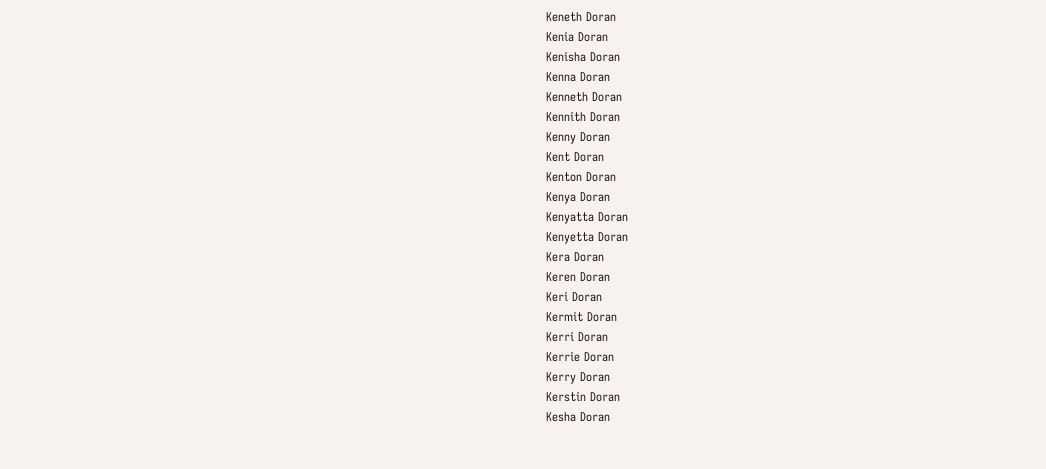Keneth Doran
Kenia Doran
Kenisha Doran
Kenna Doran
Kenneth Doran
Kennith Doran
Kenny Doran
Kent Doran
Kenton Doran
Kenya Doran
Kenyatta Doran
Kenyetta Doran
Kera Doran
Keren Doran
Keri Doran
Kermit Doran
Kerri Doran
Kerrie Doran
Kerry Doran
Kerstin Doran
Kesha Doran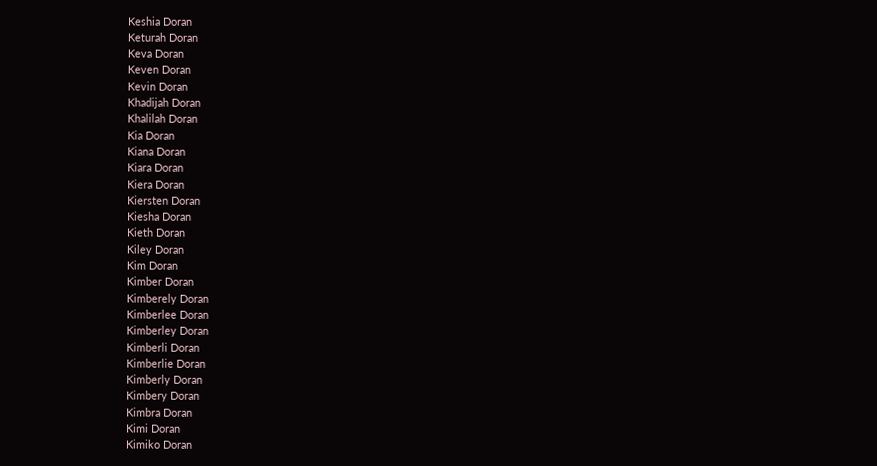Keshia Doran
Keturah Doran
Keva Doran
Keven Doran
Kevin Doran
Khadijah Doran
Khalilah Doran
Kia Doran
Kiana Doran
Kiara Doran
Kiera Doran
Kiersten Doran
Kiesha Doran
Kieth Doran
Kiley Doran
Kim Doran
Kimber Doran
Kimberely Doran
Kimberlee Doran
Kimberley Doran
Kimberli Doran
Kimberlie Doran
Kimberly Doran
Kimbery Doran
Kimbra Doran
Kimi Doran
Kimiko Doran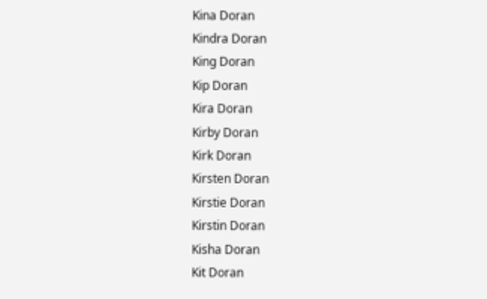Kina Doran
Kindra Doran
King Doran
Kip Doran
Kira Doran
Kirby Doran
Kirk Doran
Kirsten Doran
Kirstie Doran
Kirstin Doran
Kisha Doran
Kit Doran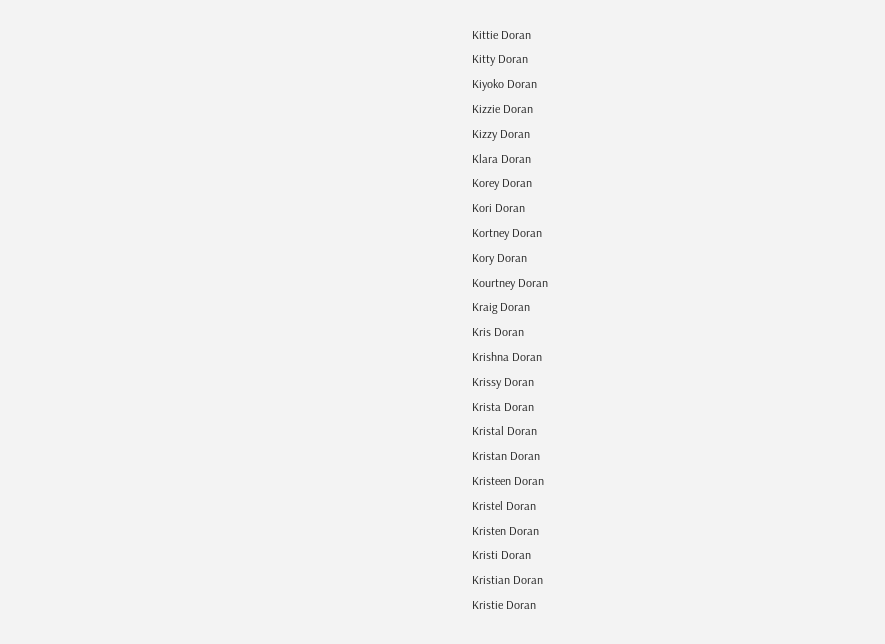Kittie Doran
Kitty Doran
Kiyoko Doran
Kizzie Doran
Kizzy Doran
Klara Doran
Korey Doran
Kori Doran
Kortney Doran
Kory Doran
Kourtney Doran
Kraig Doran
Kris Doran
Krishna Doran
Krissy Doran
Krista Doran
Kristal Doran
Kristan Doran
Kristeen Doran
Kristel Doran
Kristen Doran
Kristi Doran
Kristian Doran
Kristie Doran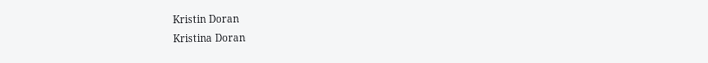Kristin Doran
Kristina Doran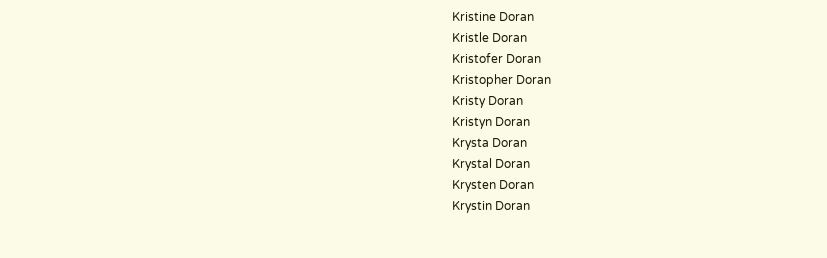Kristine Doran
Kristle Doran
Kristofer Doran
Kristopher Doran
Kristy Doran
Kristyn Doran
Krysta Doran
Krystal Doran
Krysten Doran
Krystin Doran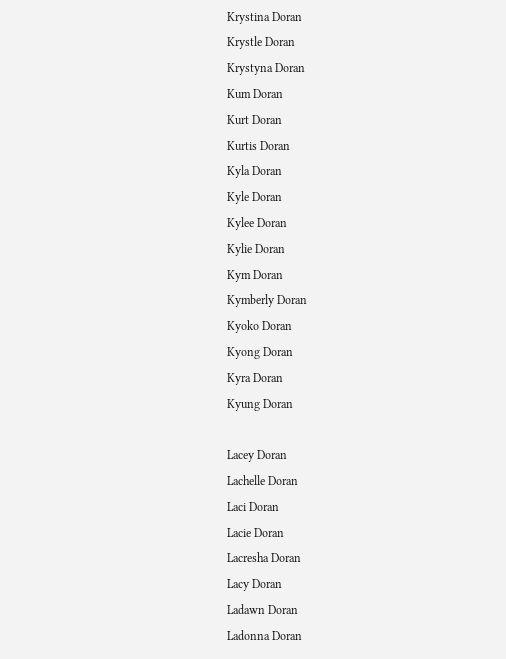Krystina Doran
Krystle Doran
Krystyna Doran
Kum Doran
Kurt Doran
Kurtis Doran
Kyla Doran
Kyle Doran
Kylee Doran
Kylie Doran
Kym Doran
Kymberly Doran
Kyoko Doran
Kyong Doran
Kyra Doran
Kyung Doran

Lacey Doran
Lachelle Doran
Laci Doran
Lacie Doran
Lacresha Doran
Lacy Doran
Ladawn Doran
Ladonna Doran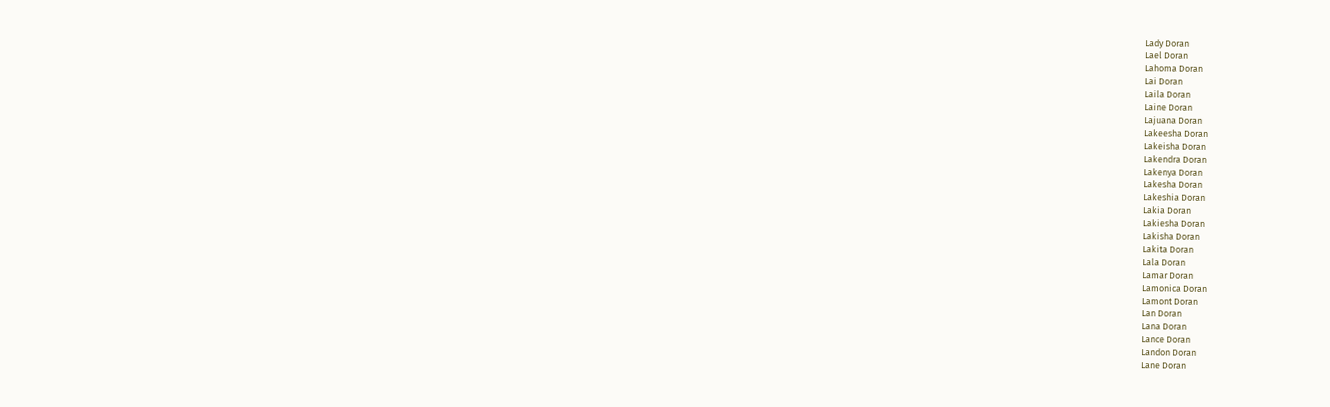Lady Doran
Lael Doran
Lahoma Doran
Lai Doran
Laila Doran
Laine Doran
Lajuana Doran
Lakeesha Doran
Lakeisha Doran
Lakendra Doran
Lakenya Doran
Lakesha Doran
Lakeshia Doran
Lakia Doran
Lakiesha Doran
Lakisha Doran
Lakita Doran
Lala Doran
Lamar Doran
Lamonica Doran
Lamont Doran
Lan Doran
Lana Doran
Lance Doran
Landon Doran
Lane Doran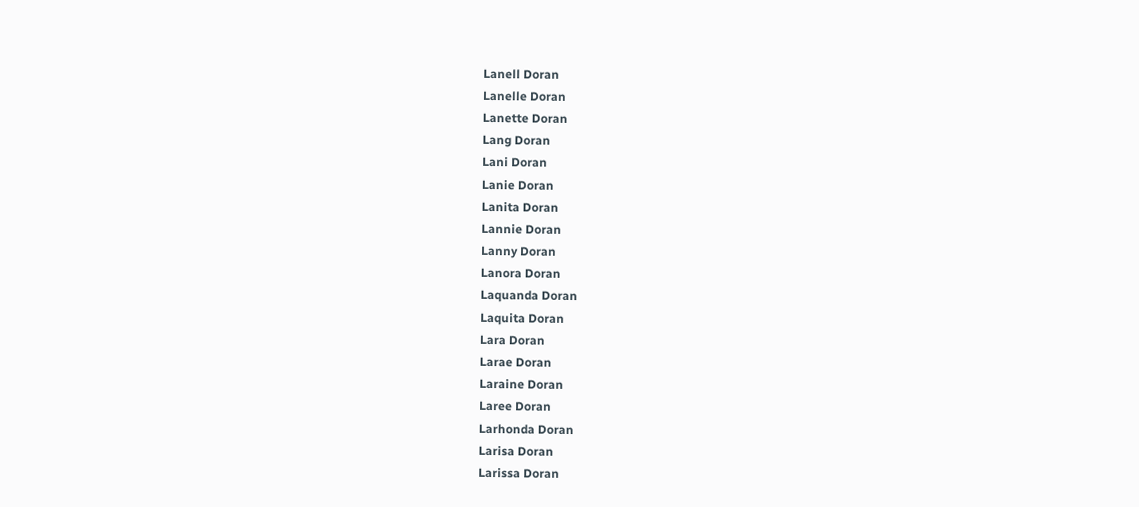Lanell Doran
Lanelle Doran
Lanette Doran
Lang Doran
Lani Doran
Lanie Doran
Lanita Doran
Lannie Doran
Lanny Doran
Lanora Doran
Laquanda Doran
Laquita Doran
Lara Doran
Larae Doran
Laraine Doran
Laree Doran
Larhonda Doran
Larisa Doran
Larissa Doran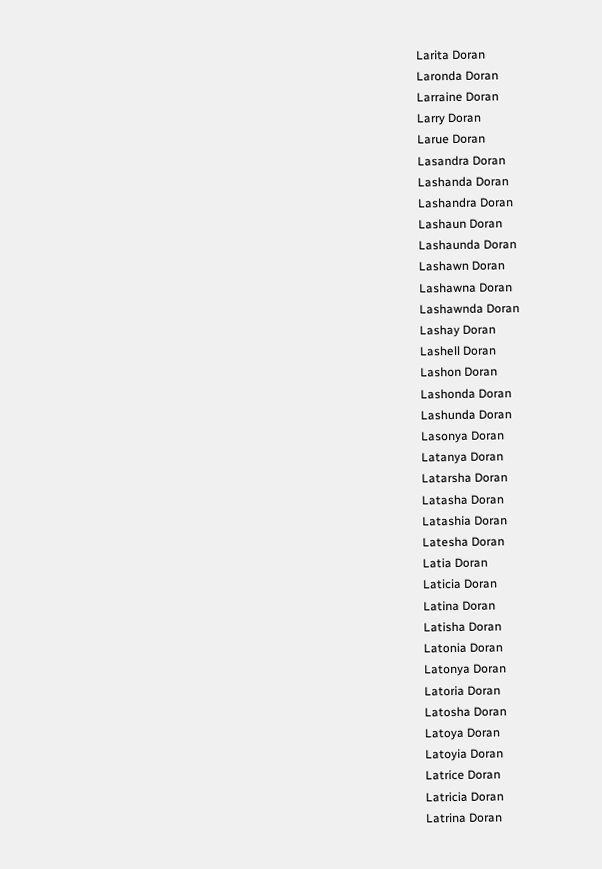Larita Doran
Laronda Doran
Larraine Doran
Larry Doran
Larue Doran
Lasandra Doran
Lashanda Doran
Lashandra Doran
Lashaun Doran
Lashaunda Doran
Lashawn Doran
Lashawna Doran
Lashawnda Doran
Lashay Doran
Lashell Doran
Lashon Doran
Lashonda Doran
Lashunda Doran
Lasonya Doran
Latanya Doran
Latarsha Doran
Latasha Doran
Latashia Doran
Latesha Doran
Latia Doran
Laticia Doran
Latina Doran
Latisha Doran
Latonia Doran
Latonya Doran
Latoria Doran
Latosha Doran
Latoya Doran
Latoyia Doran
Latrice Doran
Latricia Doran
Latrina Doran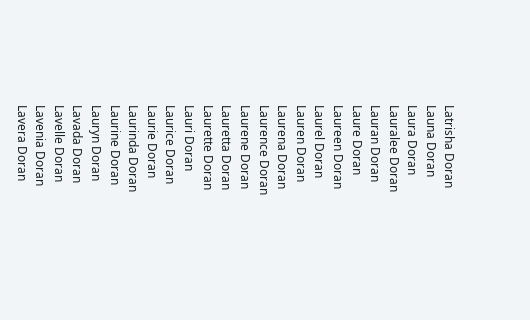Latrisha Doran
Launa Doran
Laura Doran
Lauralee Doran
Lauran Doran
Laure Doran
Laureen Doran
Laurel Doran
Lauren Doran
Laurena Doran
Laurence Doran
Laurene Doran
Lauretta Doran
Laurette Doran
Lauri Doran
Laurice Doran
Laurie Doran
Laurinda Doran
Laurine Doran
Lauryn Doran
Lavada Doran
Lavelle Doran
Lavenia Doran
Lavera Doran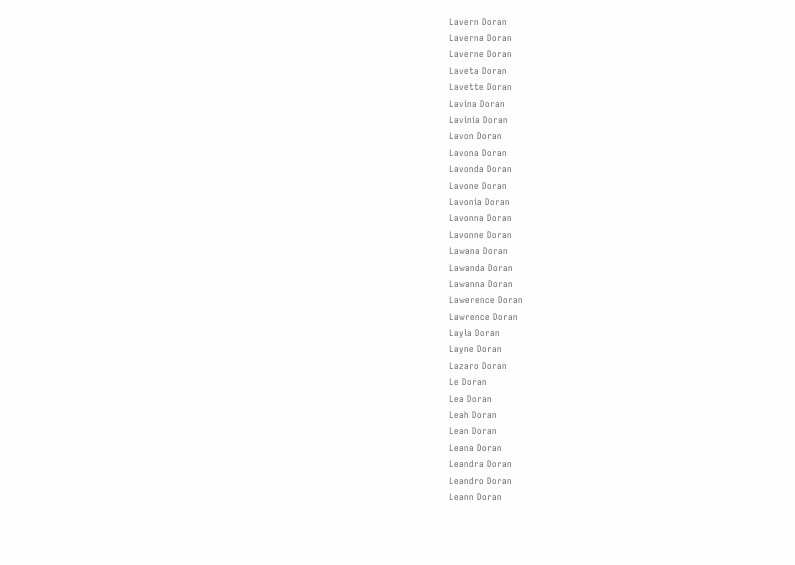Lavern Doran
Laverna Doran
Laverne Doran
Laveta Doran
Lavette Doran
Lavina Doran
Lavinia Doran
Lavon Doran
Lavona Doran
Lavonda Doran
Lavone Doran
Lavonia Doran
Lavonna Doran
Lavonne Doran
Lawana Doran
Lawanda Doran
Lawanna Doran
Lawerence Doran
Lawrence Doran
Layla Doran
Layne Doran
Lazaro Doran
Le Doran
Lea Doran
Leah Doran
Lean Doran
Leana Doran
Leandra Doran
Leandro Doran
Leann Doran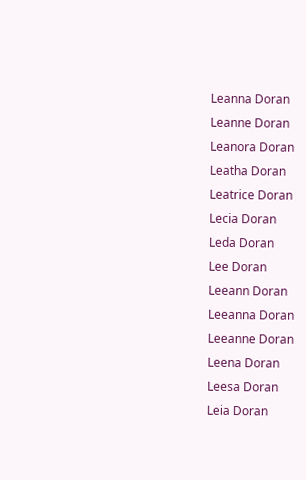Leanna Doran
Leanne Doran
Leanora Doran
Leatha Doran
Leatrice Doran
Lecia Doran
Leda Doran
Lee Doran
Leeann Doran
Leeanna Doran
Leeanne Doran
Leena Doran
Leesa Doran
Leia Doran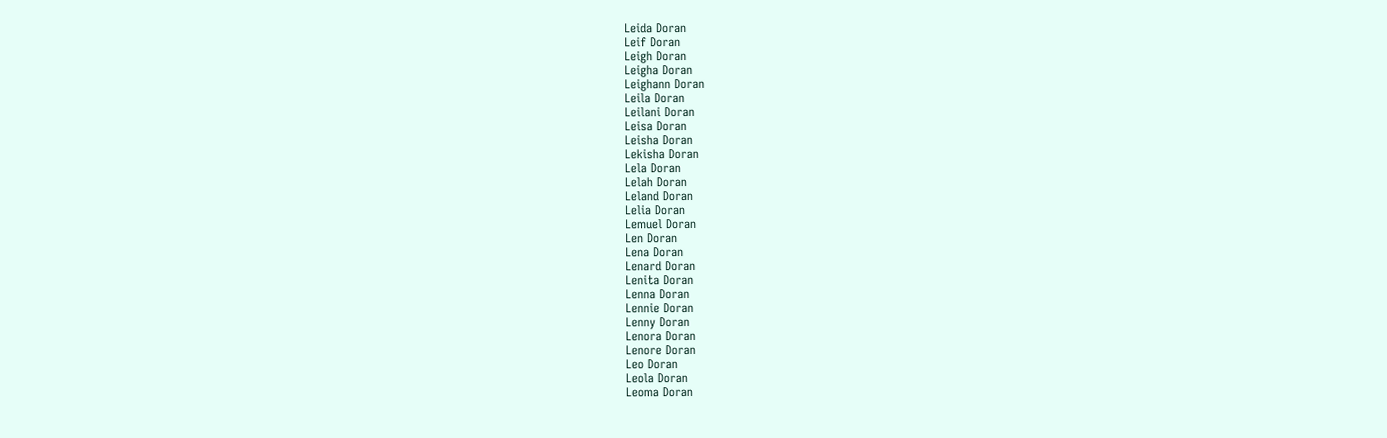Leida Doran
Leif Doran
Leigh Doran
Leigha Doran
Leighann Doran
Leila Doran
Leilani Doran
Leisa Doran
Leisha Doran
Lekisha Doran
Lela Doran
Lelah Doran
Leland Doran
Lelia Doran
Lemuel Doran
Len Doran
Lena Doran
Lenard Doran
Lenita Doran
Lenna Doran
Lennie Doran
Lenny Doran
Lenora Doran
Lenore Doran
Leo Doran
Leola Doran
Leoma Doran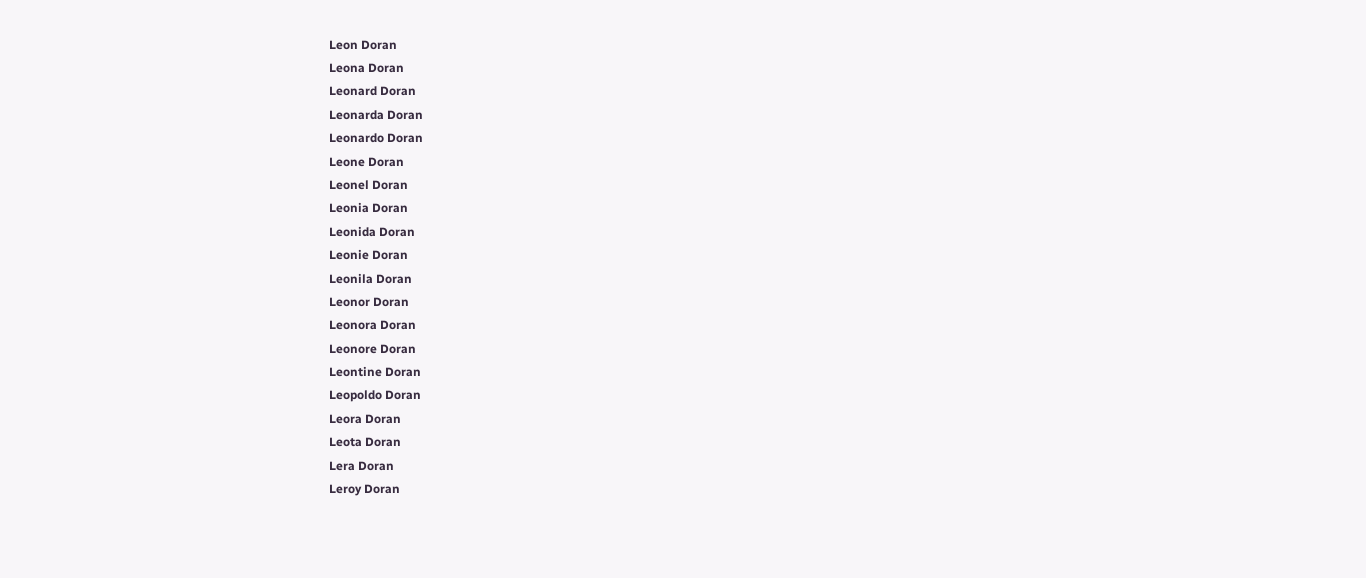Leon Doran
Leona Doran
Leonard Doran
Leonarda Doran
Leonardo Doran
Leone Doran
Leonel Doran
Leonia Doran
Leonida Doran
Leonie Doran
Leonila Doran
Leonor Doran
Leonora Doran
Leonore Doran
Leontine Doran
Leopoldo Doran
Leora Doran
Leota Doran
Lera Doran
Leroy Doran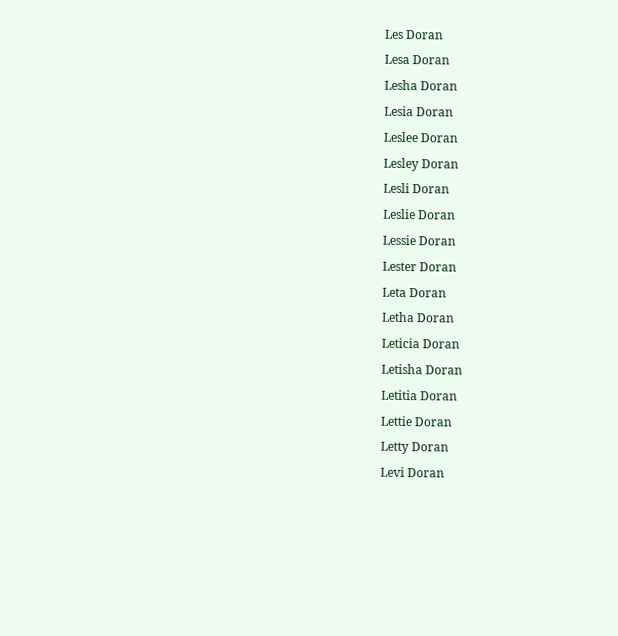Les Doran
Lesa Doran
Lesha Doran
Lesia Doran
Leslee Doran
Lesley Doran
Lesli Doran
Leslie Doran
Lessie Doran
Lester Doran
Leta Doran
Letha Doran
Leticia Doran
Letisha Doran
Letitia Doran
Lettie Doran
Letty Doran
Levi Doran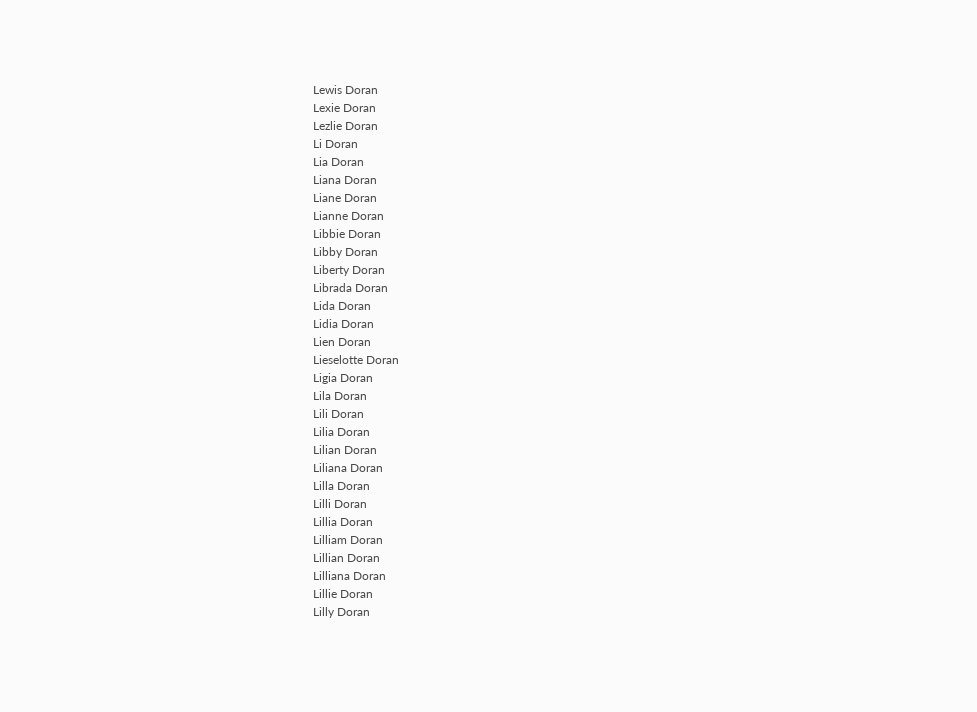Lewis Doran
Lexie Doran
Lezlie Doran
Li Doran
Lia Doran
Liana Doran
Liane Doran
Lianne Doran
Libbie Doran
Libby Doran
Liberty Doran
Librada Doran
Lida Doran
Lidia Doran
Lien Doran
Lieselotte Doran
Ligia Doran
Lila Doran
Lili Doran
Lilia Doran
Lilian Doran
Liliana Doran
Lilla Doran
Lilli Doran
Lillia Doran
Lilliam Doran
Lillian Doran
Lilliana Doran
Lillie Doran
Lilly Doran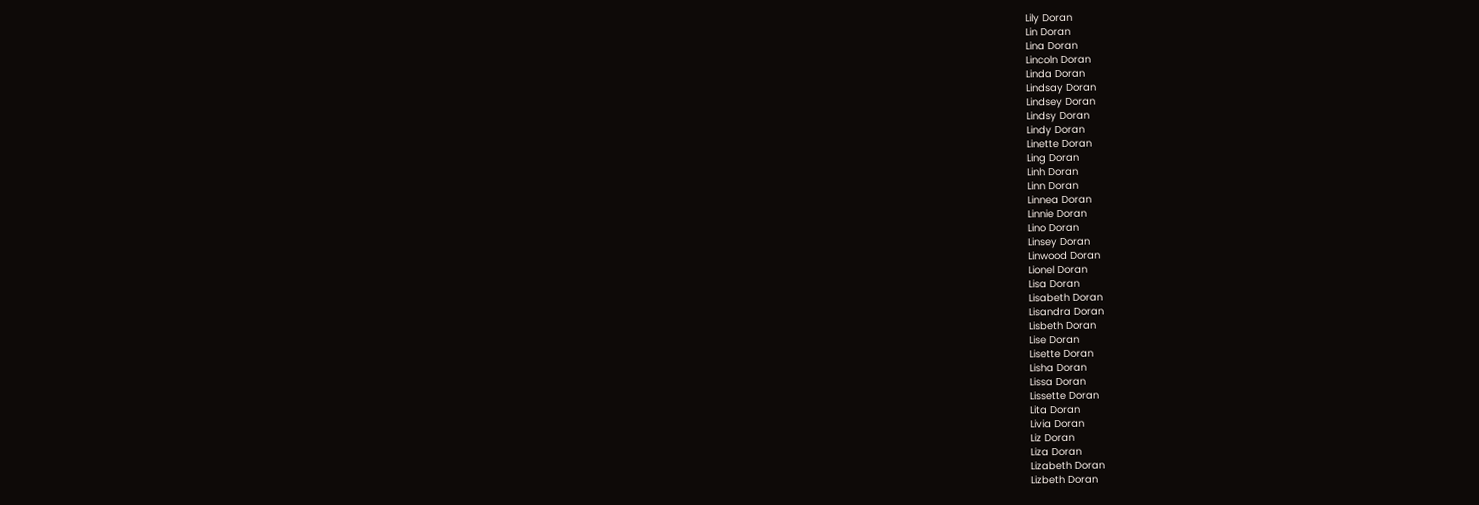Lily Doran
Lin Doran
Lina Doran
Lincoln Doran
Linda Doran
Lindsay Doran
Lindsey Doran
Lindsy Doran
Lindy Doran
Linette Doran
Ling Doran
Linh Doran
Linn Doran
Linnea Doran
Linnie Doran
Lino Doran
Linsey Doran
Linwood Doran
Lionel Doran
Lisa Doran
Lisabeth Doran
Lisandra Doran
Lisbeth Doran
Lise Doran
Lisette Doran
Lisha Doran
Lissa Doran
Lissette Doran
Lita Doran
Livia Doran
Liz Doran
Liza Doran
Lizabeth Doran
Lizbeth Doran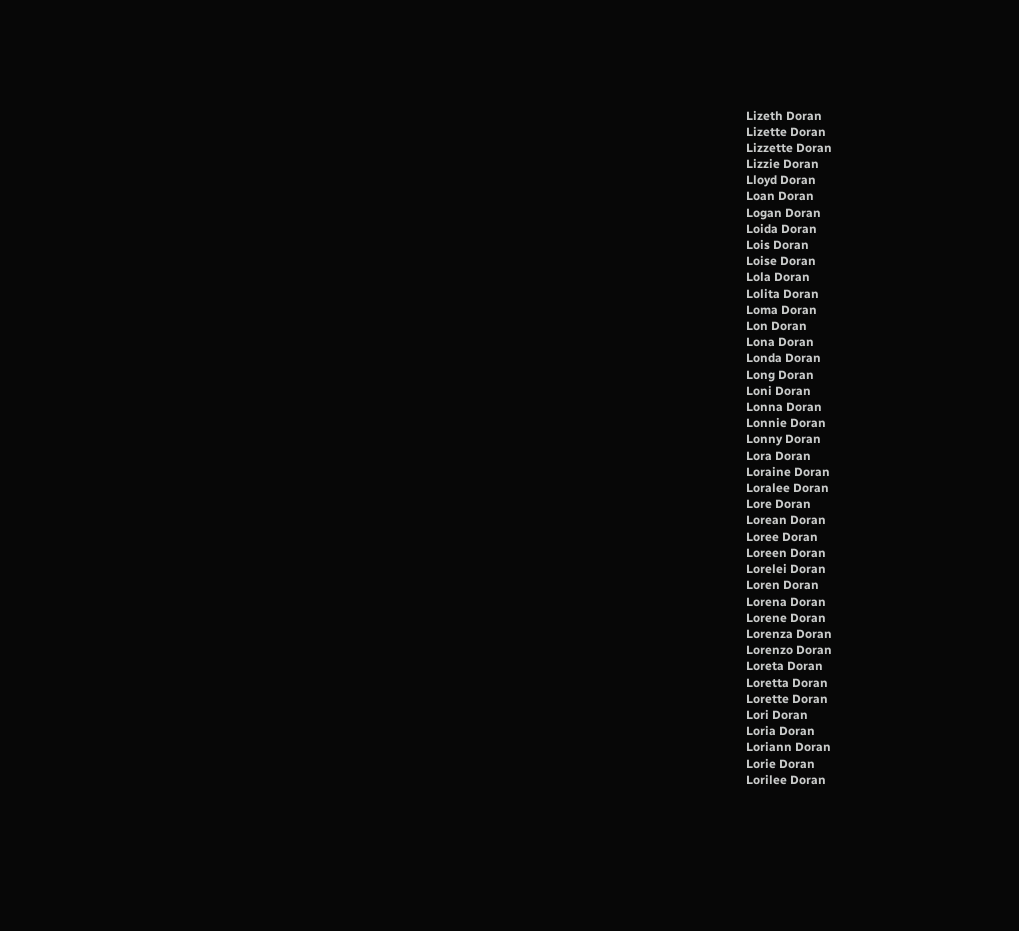Lizeth Doran
Lizette Doran
Lizzette Doran
Lizzie Doran
Lloyd Doran
Loan Doran
Logan Doran
Loida Doran
Lois Doran
Loise Doran
Lola Doran
Lolita Doran
Loma Doran
Lon Doran
Lona Doran
Londa Doran
Long Doran
Loni Doran
Lonna Doran
Lonnie Doran
Lonny Doran
Lora Doran
Loraine Doran
Loralee Doran
Lore Doran
Lorean Doran
Loree Doran
Loreen Doran
Lorelei Doran
Loren Doran
Lorena Doran
Lorene Doran
Lorenza Doran
Lorenzo Doran
Loreta Doran
Loretta Doran
Lorette Doran
Lori Doran
Loria Doran
Loriann Doran
Lorie Doran
Lorilee Doran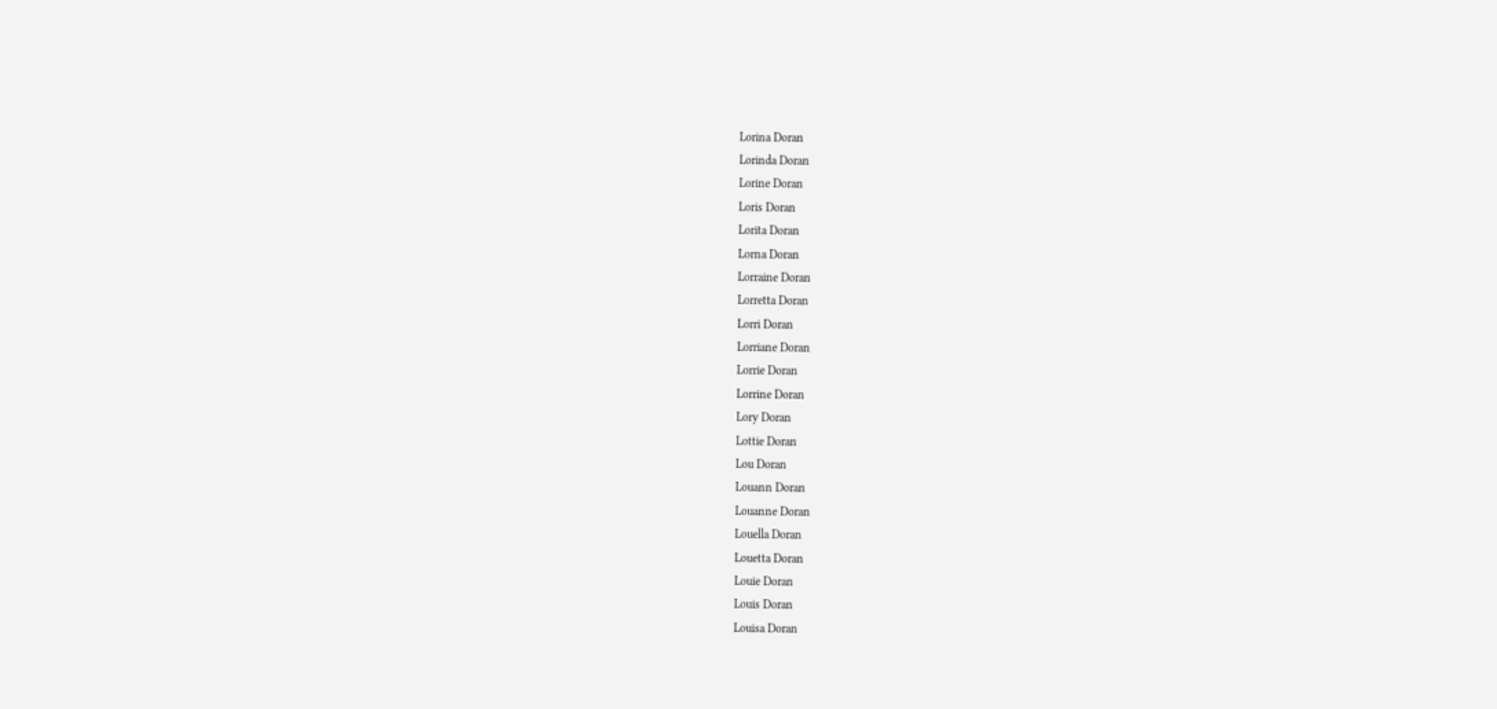Lorina Doran
Lorinda Doran
Lorine Doran
Loris Doran
Lorita Doran
Lorna Doran
Lorraine Doran
Lorretta Doran
Lorri Doran
Lorriane Doran
Lorrie Doran
Lorrine Doran
Lory Doran
Lottie Doran
Lou Doran
Louann Doran
Louanne Doran
Louella Doran
Louetta Doran
Louie Doran
Louis Doran
Louisa Doran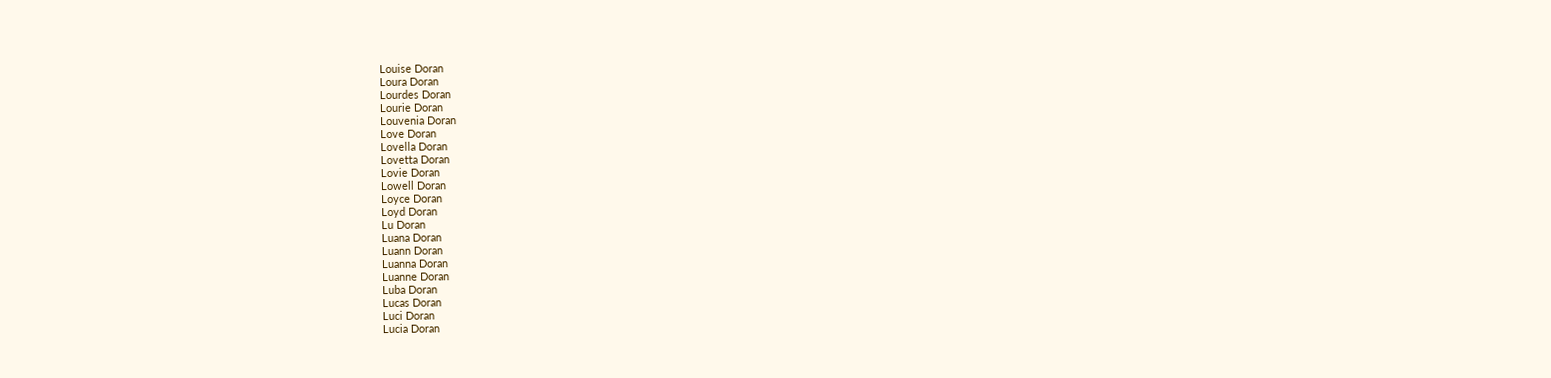Louise Doran
Loura Doran
Lourdes Doran
Lourie Doran
Louvenia Doran
Love Doran
Lovella Doran
Lovetta Doran
Lovie Doran
Lowell Doran
Loyce Doran
Loyd Doran
Lu Doran
Luana Doran
Luann Doran
Luanna Doran
Luanne Doran
Luba Doran
Lucas Doran
Luci Doran
Lucia Doran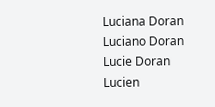Luciana Doran
Luciano Doran
Lucie Doran
Lucien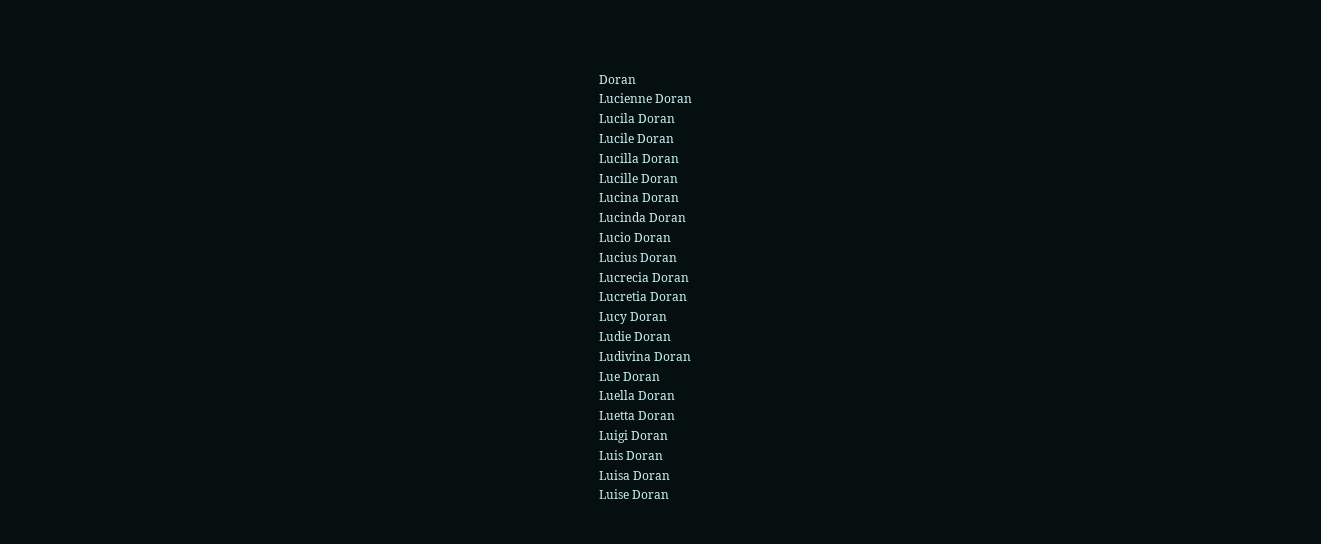Doran
Lucienne Doran
Lucila Doran
Lucile Doran
Lucilla Doran
Lucille Doran
Lucina Doran
Lucinda Doran
Lucio Doran
Lucius Doran
Lucrecia Doran
Lucretia Doran
Lucy Doran
Ludie Doran
Ludivina Doran
Lue Doran
Luella Doran
Luetta Doran
Luigi Doran
Luis Doran
Luisa Doran
Luise Doran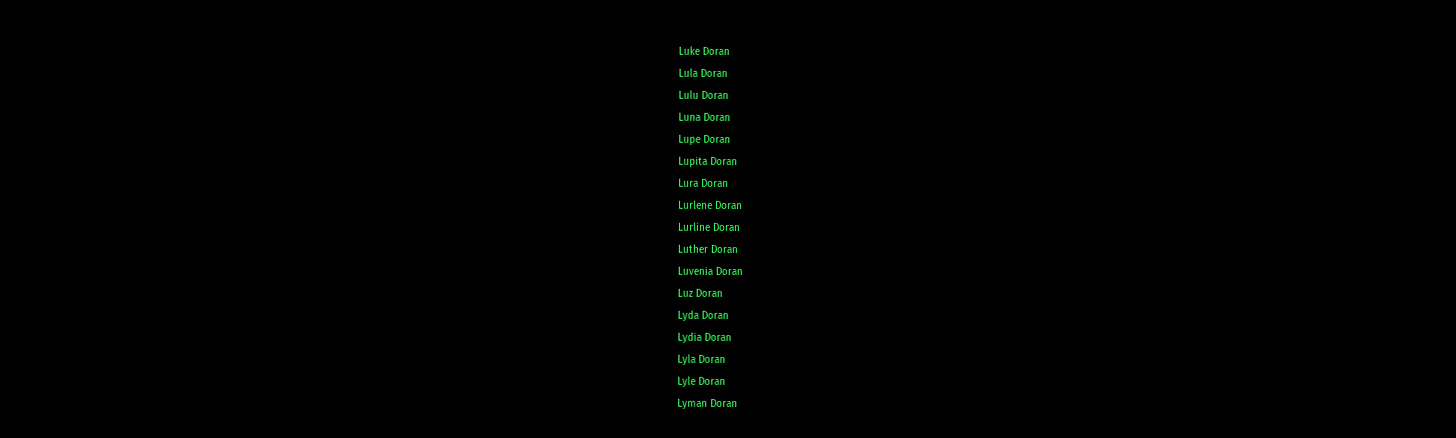Luke Doran
Lula Doran
Lulu Doran
Luna Doran
Lupe Doran
Lupita Doran
Lura Doran
Lurlene Doran
Lurline Doran
Luther Doran
Luvenia Doran
Luz Doran
Lyda Doran
Lydia Doran
Lyla Doran
Lyle Doran
Lyman Doran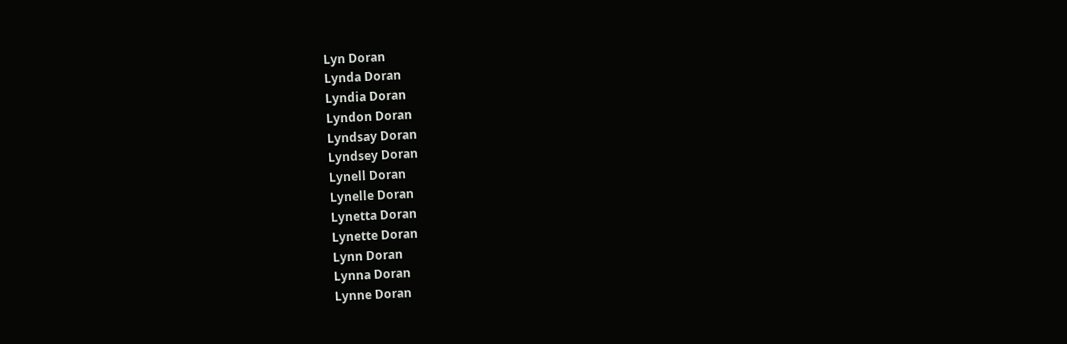Lyn Doran
Lynda Doran
Lyndia Doran
Lyndon Doran
Lyndsay Doran
Lyndsey Doran
Lynell Doran
Lynelle Doran
Lynetta Doran
Lynette Doran
Lynn Doran
Lynna Doran
Lynne Doran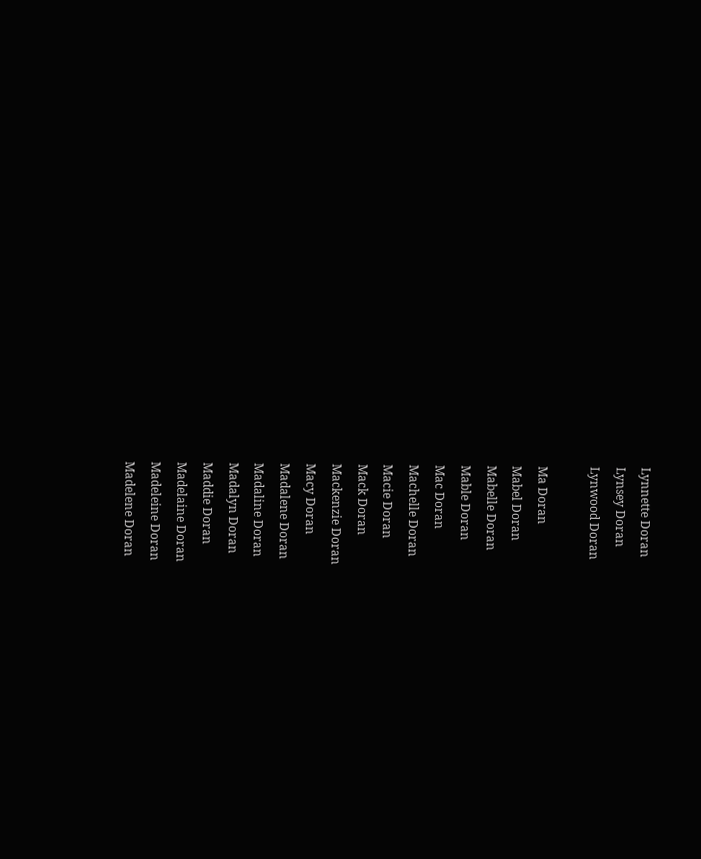Lynnette Doran
Lynsey Doran
Lynwood Doran

Ma Doran
Mabel Doran
Mabelle Doran
Mable Doran
Mac Doran
Machelle Doran
Macie Doran
Mack Doran
Mackenzie Doran
Macy Doran
Madalene Doran
Madaline Doran
Madalyn Doran
Maddie Doran
Madelaine Doran
Madeleine Doran
Madelene Doran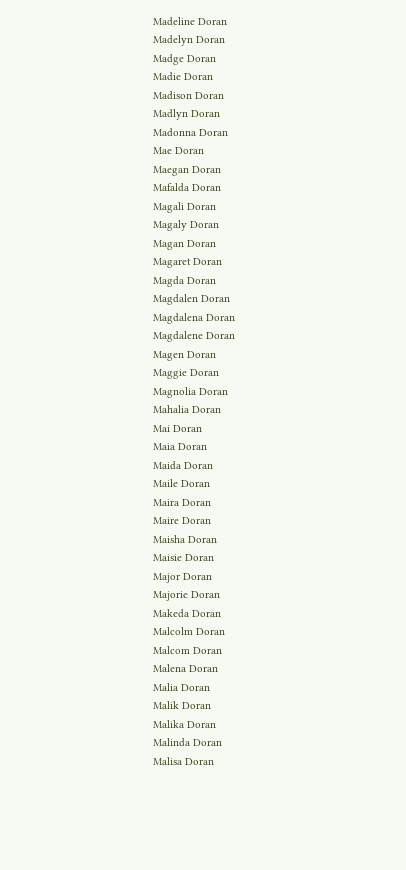Madeline Doran
Madelyn Doran
Madge Doran
Madie Doran
Madison Doran
Madlyn Doran
Madonna Doran
Mae Doran
Maegan Doran
Mafalda Doran
Magali Doran
Magaly Doran
Magan Doran
Magaret Doran
Magda Doran
Magdalen Doran
Magdalena Doran
Magdalene Doran
Magen Doran
Maggie Doran
Magnolia Doran
Mahalia Doran
Mai Doran
Maia Doran
Maida Doran
Maile Doran
Maira Doran
Maire Doran
Maisha Doran
Maisie Doran
Major Doran
Majorie Doran
Makeda Doran
Malcolm Doran
Malcom Doran
Malena Doran
Malia Doran
Malik Doran
Malika Doran
Malinda Doran
Malisa Doran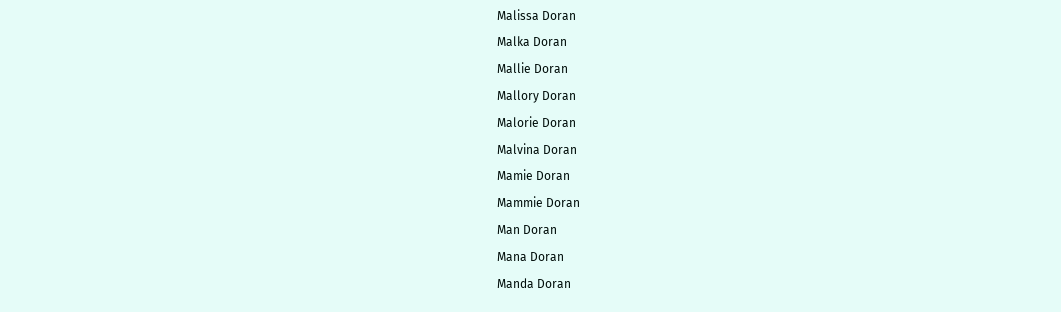Malissa Doran
Malka Doran
Mallie Doran
Mallory Doran
Malorie Doran
Malvina Doran
Mamie Doran
Mammie Doran
Man Doran
Mana Doran
Manda Doran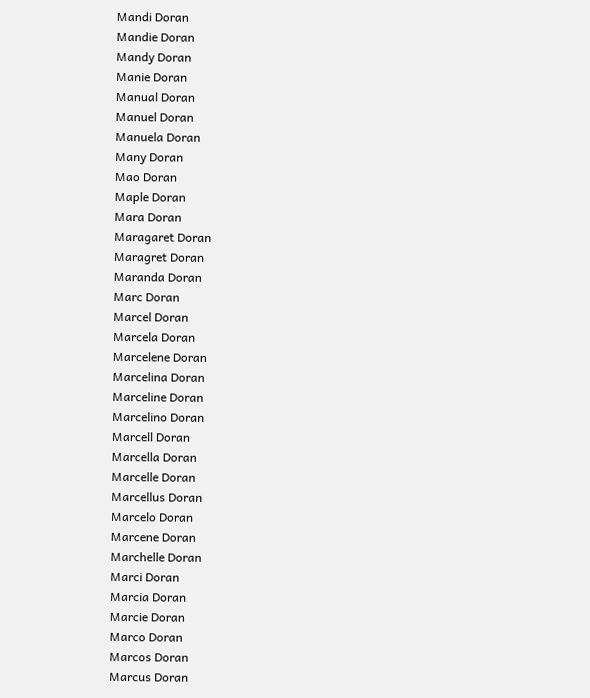Mandi Doran
Mandie Doran
Mandy Doran
Manie Doran
Manual Doran
Manuel Doran
Manuela Doran
Many Doran
Mao Doran
Maple Doran
Mara Doran
Maragaret Doran
Maragret Doran
Maranda Doran
Marc Doran
Marcel Doran
Marcela Doran
Marcelene Doran
Marcelina Doran
Marceline Doran
Marcelino Doran
Marcell Doran
Marcella Doran
Marcelle Doran
Marcellus Doran
Marcelo Doran
Marcene Doran
Marchelle Doran
Marci Doran
Marcia Doran
Marcie Doran
Marco Doran
Marcos Doran
Marcus Doran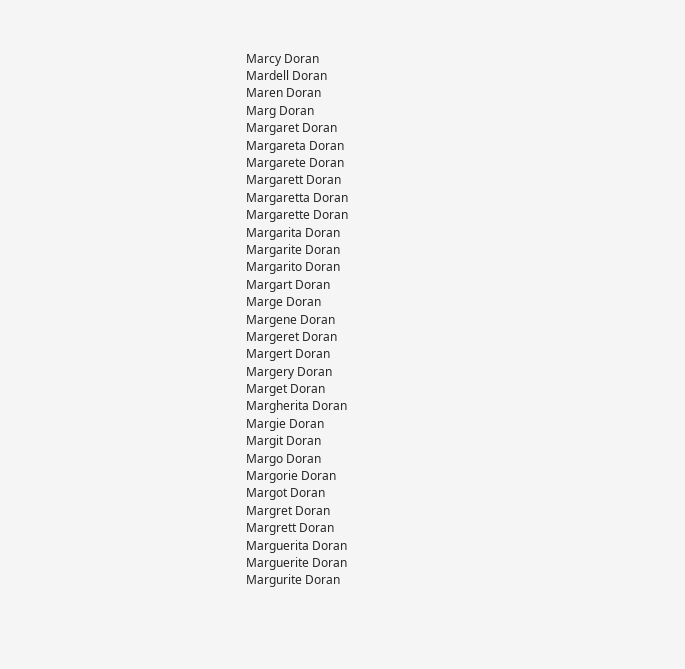Marcy Doran
Mardell Doran
Maren Doran
Marg Doran
Margaret Doran
Margareta Doran
Margarete Doran
Margarett Doran
Margaretta Doran
Margarette Doran
Margarita Doran
Margarite Doran
Margarito Doran
Margart Doran
Marge Doran
Margene Doran
Margeret Doran
Margert Doran
Margery Doran
Marget Doran
Margherita Doran
Margie Doran
Margit Doran
Margo Doran
Margorie Doran
Margot Doran
Margret Doran
Margrett Doran
Marguerita Doran
Marguerite Doran
Margurite Doran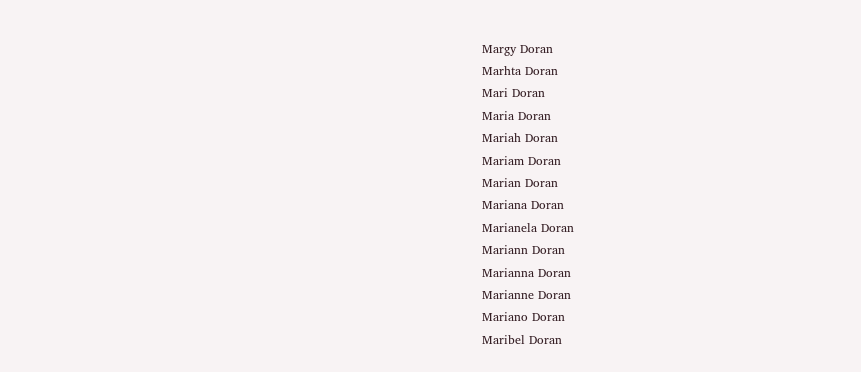Margy Doran
Marhta Doran
Mari Doran
Maria Doran
Mariah Doran
Mariam Doran
Marian Doran
Mariana Doran
Marianela Doran
Mariann Doran
Marianna Doran
Marianne Doran
Mariano Doran
Maribel Doran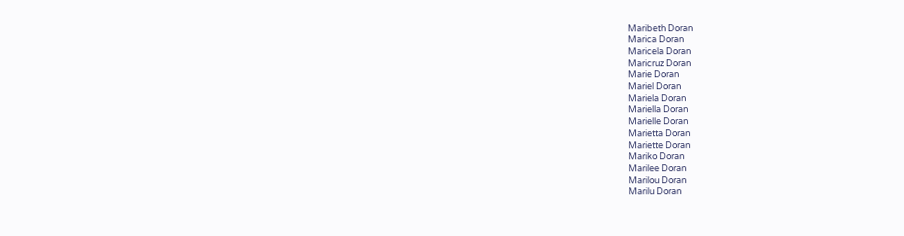Maribeth Doran
Marica Doran
Maricela Doran
Maricruz Doran
Marie Doran
Mariel Doran
Mariela Doran
Mariella Doran
Marielle Doran
Marietta Doran
Mariette Doran
Mariko Doran
Marilee Doran
Marilou Doran
Marilu Doran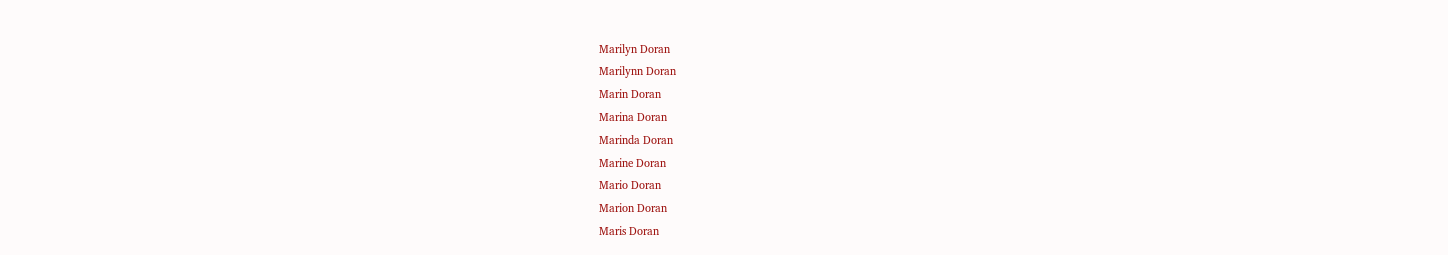Marilyn Doran
Marilynn Doran
Marin Doran
Marina Doran
Marinda Doran
Marine Doran
Mario Doran
Marion Doran
Maris Doran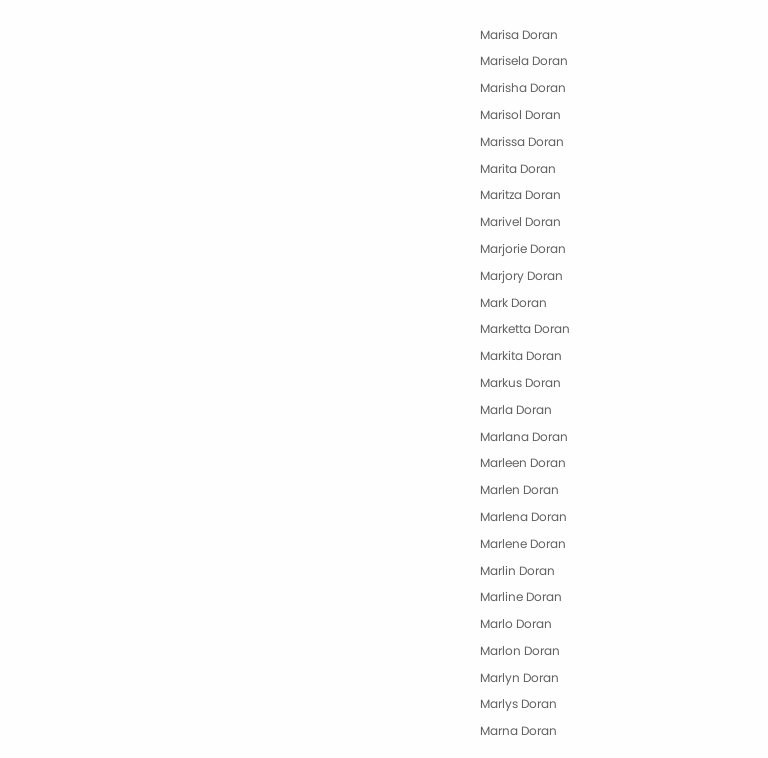Marisa Doran
Marisela Doran
Marisha Doran
Marisol Doran
Marissa Doran
Marita Doran
Maritza Doran
Marivel Doran
Marjorie Doran
Marjory Doran
Mark Doran
Marketta Doran
Markita Doran
Markus Doran
Marla Doran
Marlana Doran
Marleen Doran
Marlen Doran
Marlena Doran
Marlene Doran
Marlin Doran
Marline Doran
Marlo Doran
Marlon Doran
Marlyn Doran
Marlys Doran
Marna Doran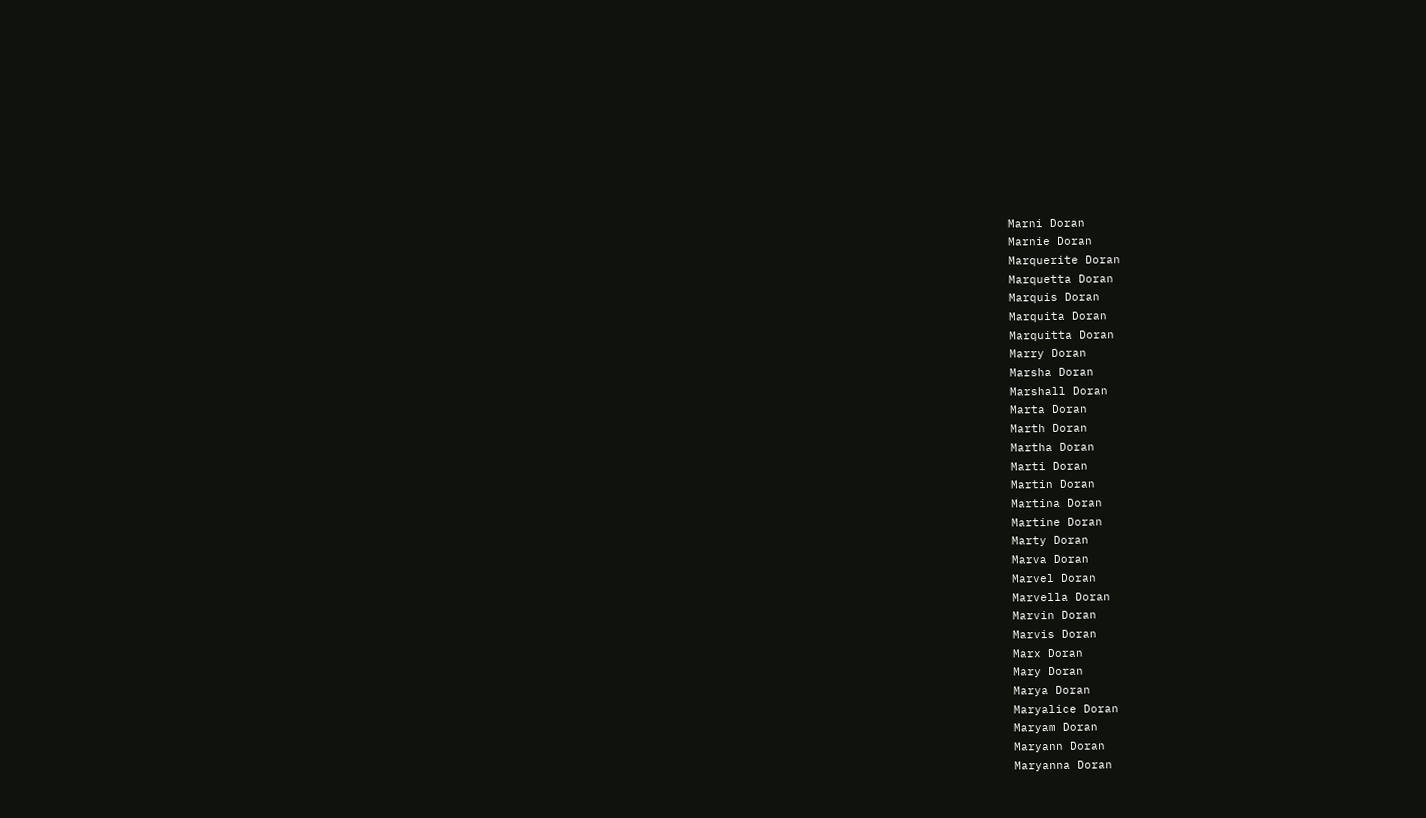Marni Doran
Marnie Doran
Marquerite Doran
Marquetta Doran
Marquis Doran
Marquita Doran
Marquitta Doran
Marry Doran
Marsha Doran
Marshall Doran
Marta Doran
Marth Doran
Martha Doran
Marti Doran
Martin Doran
Martina Doran
Martine Doran
Marty Doran
Marva Doran
Marvel Doran
Marvella Doran
Marvin Doran
Marvis Doran
Marx Doran
Mary Doran
Marya Doran
Maryalice Doran
Maryam Doran
Maryann Doran
Maryanna Doran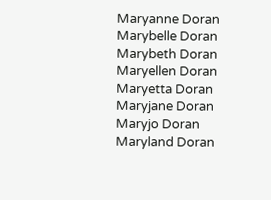Maryanne Doran
Marybelle Doran
Marybeth Doran
Maryellen Doran
Maryetta Doran
Maryjane Doran
Maryjo Doran
Maryland Doran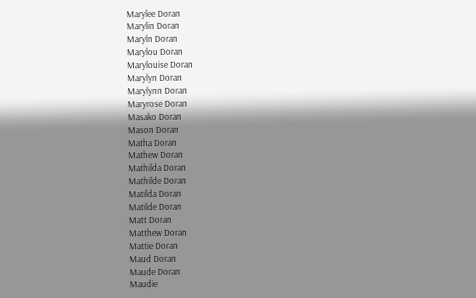Marylee Doran
Marylin Doran
Maryln Doran
Marylou Doran
Marylouise Doran
Marylyn Doran
Marylynn Doran
Maryrose Doran
Masako Doran
Mason Doran
Matha Doran
Mathew Doran
Mathilda Doran
Mathilde Doran
Matilda Doran
Matilde Doran
Matt Doran
Matthew Doran
Mattie Doran
Maud Doran
Maude Doran
Maudie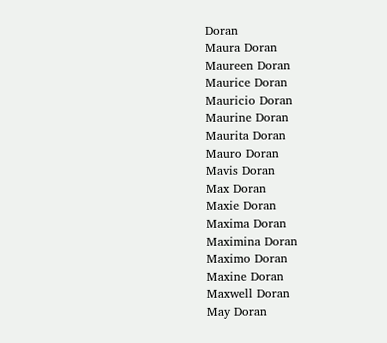Doran
Maura Doran
Maureen Doran
Maurice Doran
Mauricio Doran
Maurine Doran
Maurita Doran
Mauro Doran
Mavis Doran
Max Doran
Maxie Doran
Maxima Doran
Maximina Doran
Maximo Doran
Maxine Doran
Maxwell Doran
May Doran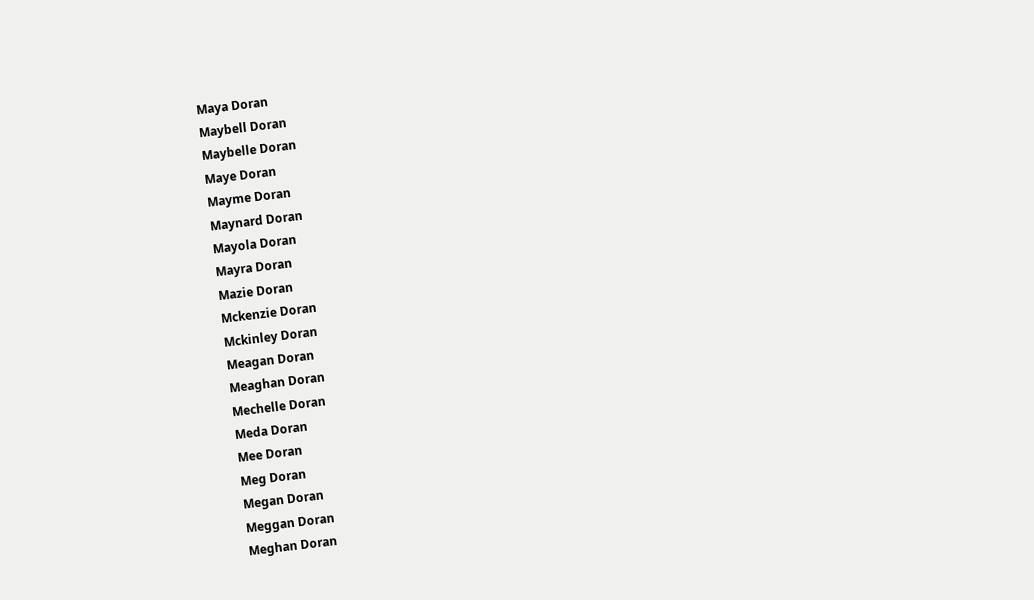Maya Doran
Maybell Doran
Maybelle Doran
Maye Doran
Mayme Doran
Maynard Doran
Mayola Doran
Mayra Doran
Mazie Doran
Mckenzie Doran
Mckinley Doran
Meagan Doran
Meaghan Doran
Mechelle Doran
Meda Doran
Mee Doran
Meg Doran
Megan Doran
Meggan Doran
Meghan Doran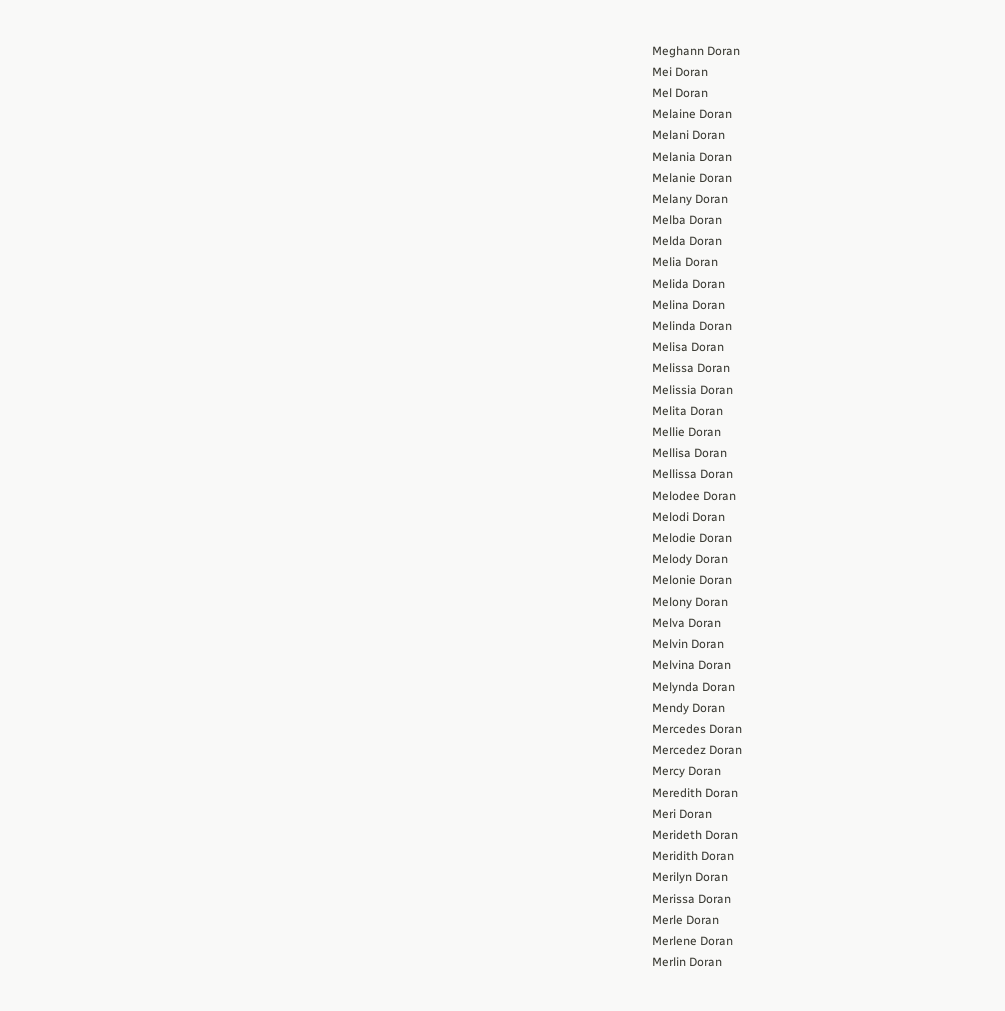Meghann Doran
Mei Doran
Mel Doran
Melaine Doran
Melani Doran
Melania Doran
Melanie Doran
Melany Doran
Melba Doran
Melda Doran
Melia Doran
Melida Doran
Melina Doran
Melinda Doran
Melisa Doran
Melissa Doran
Melissia Doran
Melita Doran
Mellie Doran
Mellisa Doran
Mellissa Doran
Melodee Doran
Melodi Doran
Melodie Doran
Melody Doran
Melonie Doran
Melony Doran
Melva Doran
Melvin Doran
Melvina Doran
Melynda Doran
Mendy Doran
Mercedes Doran
Mercedez Doran
Mercy Doran
Meredith Doran
Meri Doran
Merideth Doran
Meridith Doran
Merilyn Doran
Merissa Doran
Merle Doran
Merlene Doran
Merlin Doran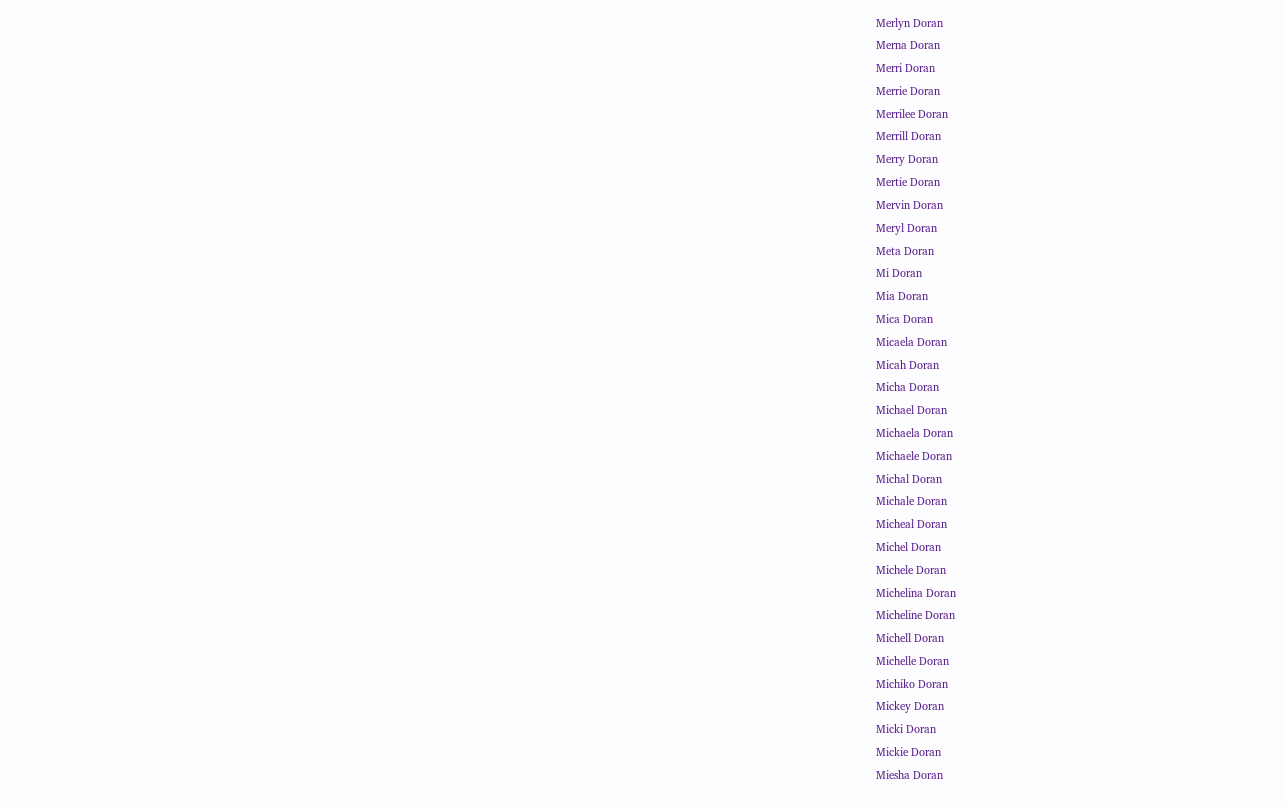Merlyn Doran
Merna Doran
Merri Doran
Merrie Doran
Merrilee Doran
Merrill Doran
Merry Doran
Mertie Doran
Mervin Doran
Meryl Doran
Meta Doran
Mi Doran
Mia Doran
Mica Doran
Micaela Doran
Micah Doran
Micha Doran
Michael Doran
Michaela Doran
Michaele Doran
Michal Doran
Michale Doran
Micheal Doran
Michel Doran
Michele Doran
Michelina Doran
Micheline Doran
Michell Doran
Michelle Doran
Michiko Doran
Mickey Doran
Micki Doran
Mickie Doran
Miesha Doran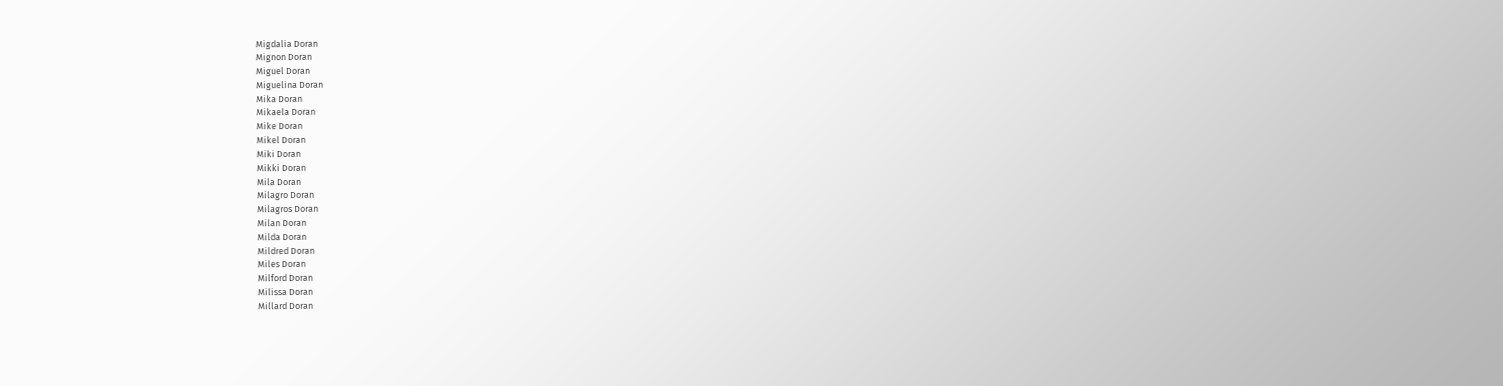Migdalia Doran
Mignon Doran
Miguel Doran
Miguelina Doran
Mika Doran
Mikaela Doran
Mike Doran
Mikel Doran
Miki Doran
Mikki Doran
Mila Doran
Milagro Doran
Milagros Doran
Milan Doran
Milda Doran
Mildred Doran
Miles Doran
Milford Doran
Milissa Doran
Millard Doran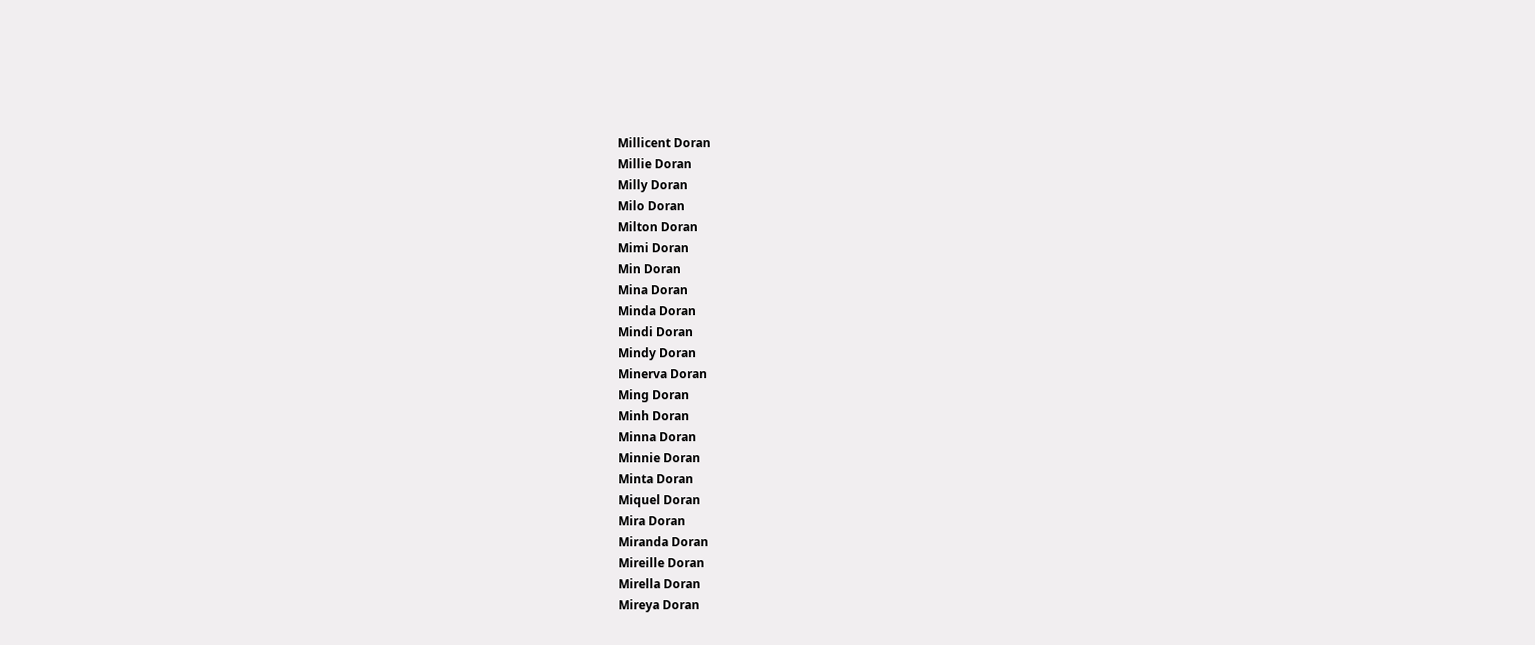Millicent Doran
Millie Doran
Milly Doran
Milo Doran
Milton Doran
Mimi Doran
Min Doran
Mina Doran
Minda Doran
Mindi Doran
Mindy Doran
Minerva Doran
Ming Doran
Minh Doran
Minna Doran
Minnie Doran
Minta Doran
Miquel Doran
Mira Doran
Miranda Doran
Mireille Doran
Mirella Doran
Mireya Doran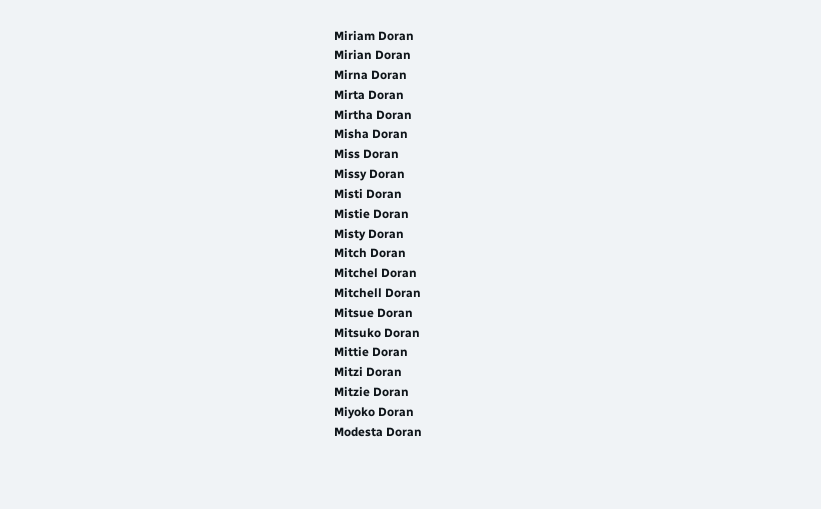Miriam Doran
Mirian Doran
Mirna Doran
Mirta Doran
Mirtha Doran
Misha Doran
Miss Doran
Missy Doran
Misti Doran
Mistie Doran
Misty Doran
Mitch Doran
Mitchel Doran
Mitchell Doran
Mitsue Doran
Mitsuko Doran
Mittie Doran
Mitzi Doran
Mitzie Doran
Miyoko Doran
Modesta Doran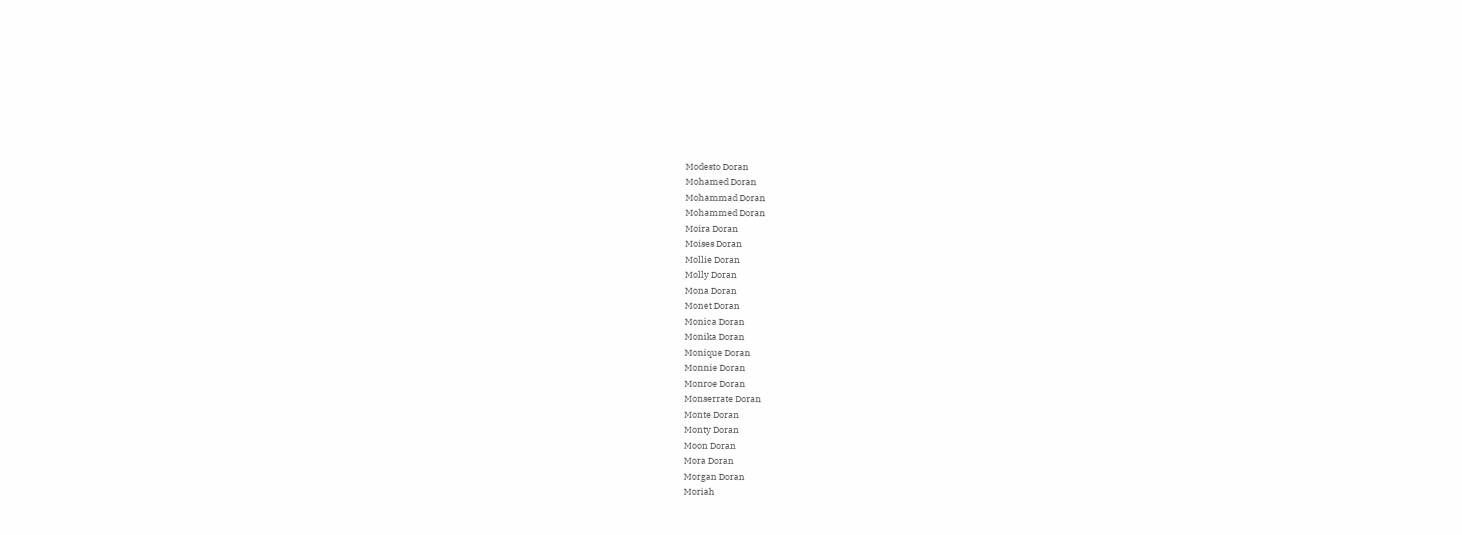Modesto Doran
Mohamed Doran
Mohammad Doran
Mohammed Doran
Moira Doran
Moises Doran
Mollie Doran
Molly Doran
Mona Doran
Monet Doran
Monica Doran
Monika Doran
Monique Doran
Monnie Doran
Monroe Doran
Monserrate Doran
Monte Doran
Monty Doran
Moon Doran
Mora Doran
Morgan Doran
Moriah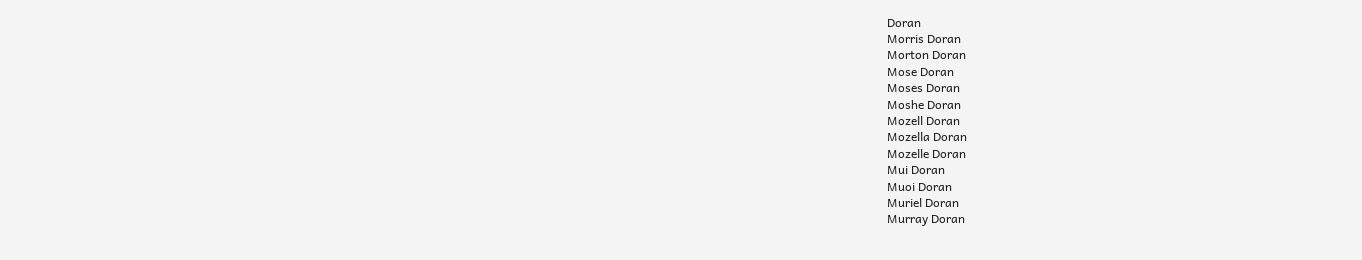Doran
Morris Doran
Morton Doran
Mose Doran
Moses Doran
Moshe Doran
Mozell Doran
Mozella Doran
Mozelle Doran
Mui Doran
Muoi Doran
Muriel Doran
Murray Doran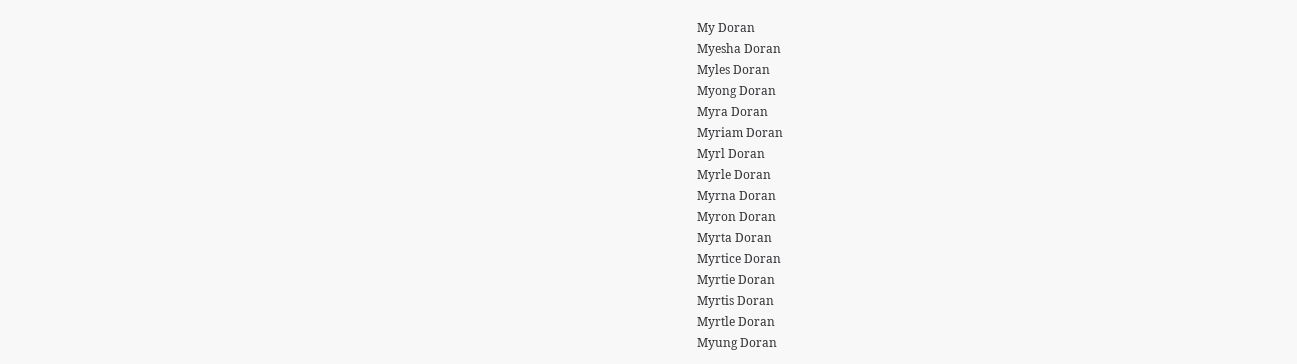My Doran
Myesha Doran
Myles Doran
Myong Doran
Myra Doran
Myriam Doran
Myrl Doran
Myrle Doran
Myrna Doran
Myron Doran
Myrta Doran
Myrtice Doran
Myrtie Doran
Myrtis Doran
Myrtle Doran
Myung Doran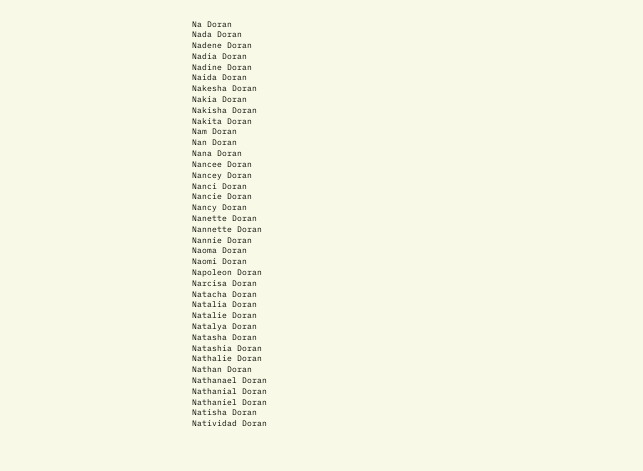Na Doran
Nada Doran
Nadene Doran
Nadia Doran
Nadine Doran
Naida Doran
Nakesha Doran
Nakia Doran
Nakisha Doran
Nakita Doran
Nam Doran
Nan Doran
Nana Doran
Nancee Doran
Nancey Doran
Nanci Doran
Nancie Doran
Nancy Doran
Nanette Doran
Nannette Doran
Nannie Doran
Naoma Doran
Naomi Doran
Napoleon Doran
Narcisa Doran
Natacha Doran
Natalia Doran
Natalie Doran
Natalya Doran
Natasha Doran
Natashia Doran
Nathalie Doran
Nathan Doran
Nathanael Doran
Nathanial Doran
Nathaniel Doran
Natisha Doran
Natividad Doran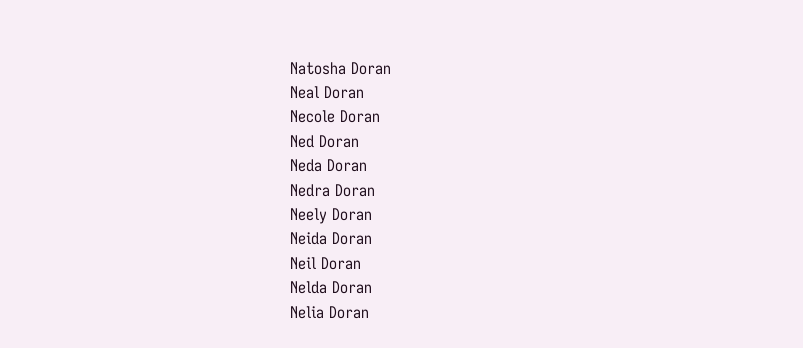Natosha Doran
Neal Doran
Necole Doran
Ned Doran
Neda Doran
Nedra Doran
Neely Doran
Neida Doran
Neil Doran
Nelda Doran
Nelia Doran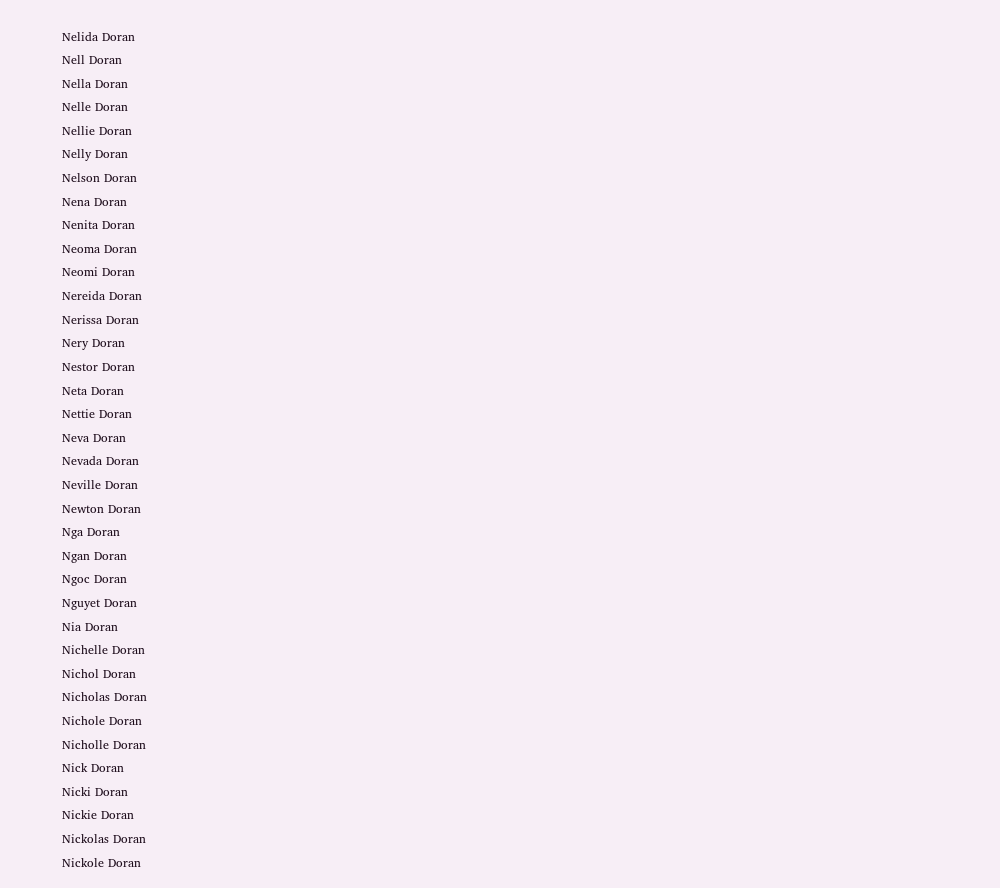Nelida Doran
Nell Doran
Nella Doran
Nelle Doran
Nellie Doran
Nelly Doran
Nelson Doran
Nena Doran
Nenita Doran
Neoma Doran
Neomi Doran
Nereida Doran
Nerissa Doran
Nery Doran
Nestor Doran
Neta Doran
Nettie Doran
Neva Doran
Nevada Doran
Neville Doran
Newton Doran
Nga Doran
Ngan Doran
Ngoc Doran
Nguyet Doran
Nia Doran
Nichelle Doran
Nichol Doran
Nicholas Doran
Nichole Doran
Nicholle Doran
Nick Doran
Nicki Doran
Nickie Doran
Nickolas Doran
Nickole Doran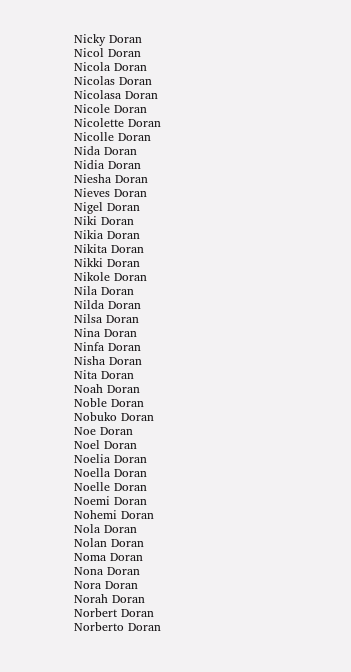Nicky Doran
Nicol Doran
Nicola Doran
Nicolas Doran
Nicolasa Doran
Nicole Doran
Nicolette Doran
Nicolle Doran
Nida Doran
Nidia Doran
Niesha Doran
Nieves Doran
Nigel Doran
Niki Doran
Nikia Doran
Nikita Doran
Nikki Doran
Nikole Doran
Nila Doran
Nilda Doran
Nilsa Doran
Nina Doran
Ninfa Doran
Nisha Doran
Nita Doran
Noah Doran
Noble Doran
Nobuko Doran
Noe Doran
Noel Doran
Noelia Doran
Noella Doran
Noelle Doran
Noemi Doran
Nohemi Doran
Nola Doran
Nolan Doran
Noma Doran
Nona Doran
Nora Doran
Norah Doran
Norbert Doran
Norberto Doran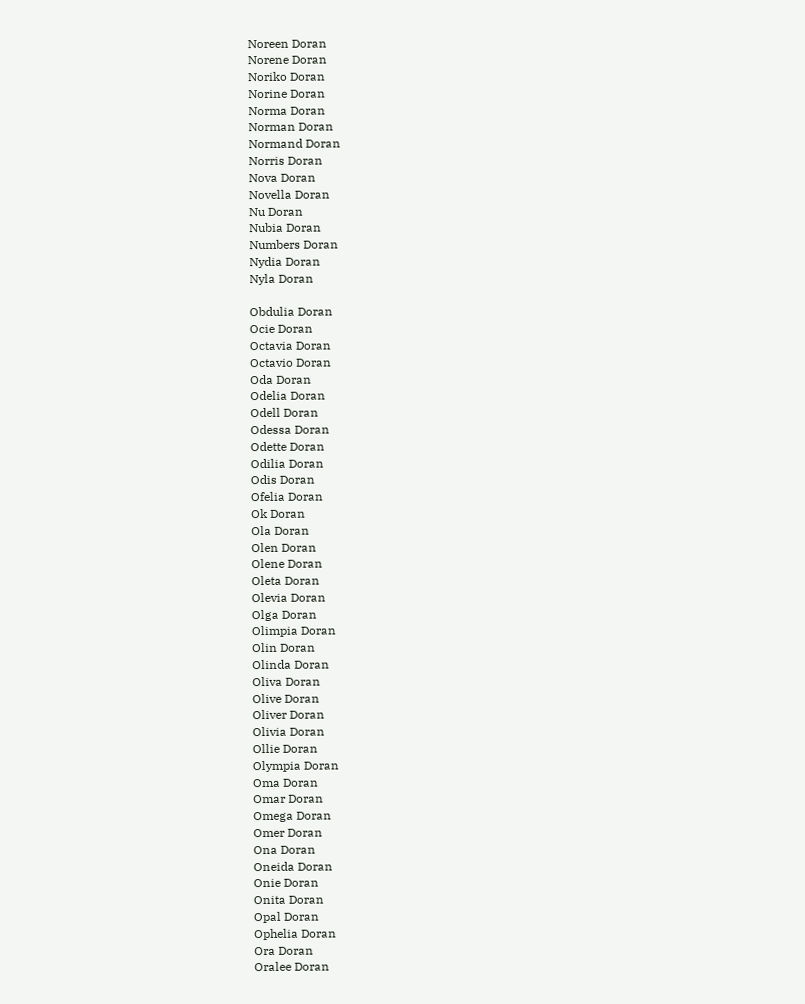Noreen Doran
Norene Doran
Noriko Doran
Norine Doran
Norma Doran
Norman Doran
Normand Doran
Norris Doran
Nova Doran
Novella Doran
Nu Doran
Nubia Doran
Numbers Doran
Nydia Doran
Nyla Doran

Obdulia Doran
Ocie Doran
Octavia Doran
Octavio Doran
Oda Doran
Odelia Doran
Odell Doran
Odessa Doran
Odette Doran
Odilia Doran
Odis Doran
Ofelia Doran
Ok Doran
Ola Doran
Olen Doran
Olene Doran
Oleta Doran
Olevia Doran
Olga Doran
Olimpia Doran
Olin Doran
Olinda Doran
Oliva Doran
Olive Doran
Oliver Doran
Olivia Doran
Ollie Doran
Olympia Doran
Oma Doran
Omar Doran
Omega Doran
Omer Doran
Ona Doran
Oneida Doran
Onie Doran
Onita Doran
Opal Doran
Ophelia Doran
Ora Doran
Oralee Doran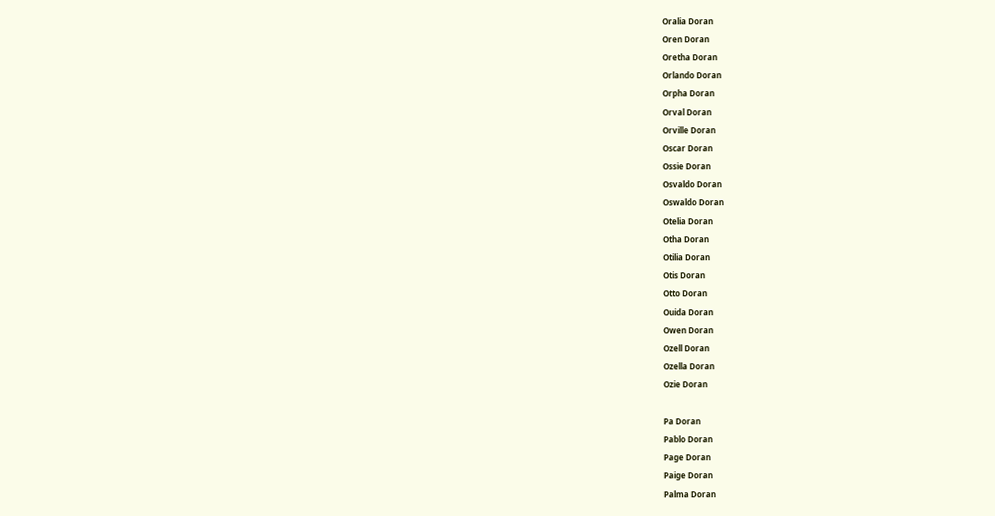Oralia Doran
Oren Doran
Oretha Doran
Orlando Doran
Orpha Doran
Orval Doran
Orville Doran
Oscar Doran
Ossie Doran
Osvaldo Doran
Oswaldo Doran
Otelia Doran
Otha Doran
Otilia Doran
Otis Doran
Otto Doran
Ouida Doran
Owen Doran
Ozell Doran
Ozella Doran
Ozie Doran

Pa Doran
Pablo Doran
Page Doran
Paige Doran
Palma Doran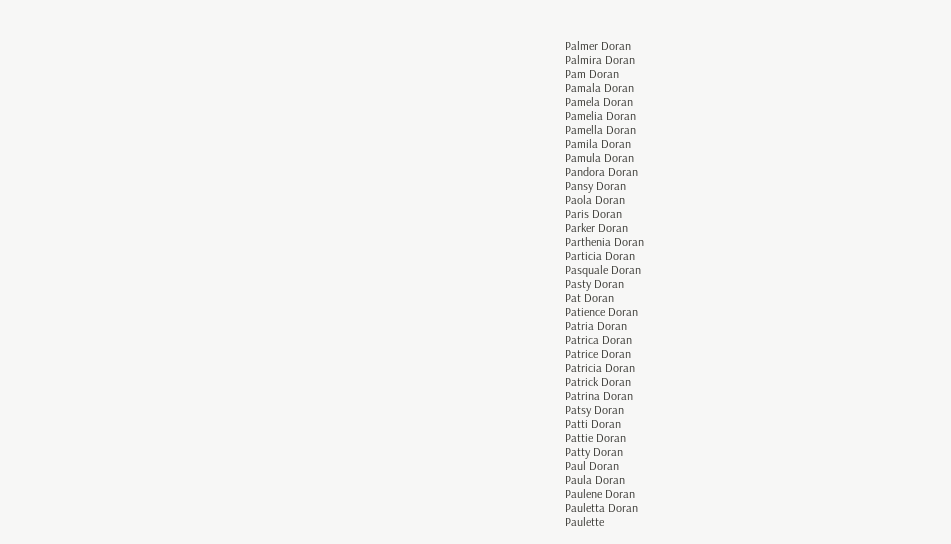Palmer Doran
Palmira Doran
Pam Doran
Pamala Doran
Pamela Doran
Pamelia Doran
Pamella Doran
Pamila Doran
Pamula Doran
Pandora Doran
Pansy Doran
Paola Doran
Paris Doran
Parker Doran
Parthenia Doran
Particia Doran
Pasquale Doran
Pasty Doran
Pat Doran
Patience Doran
Patria Doran
Patrica Doran
Patrice Doran
Patricia Doran
Patrick Doran
Patrina Doran
Patsy Doran
Patti Doran
Pattie Doran
Patty Doran
Paul Doran
Paula Doran
Paulene Doran
Pauletta Doran
Paulette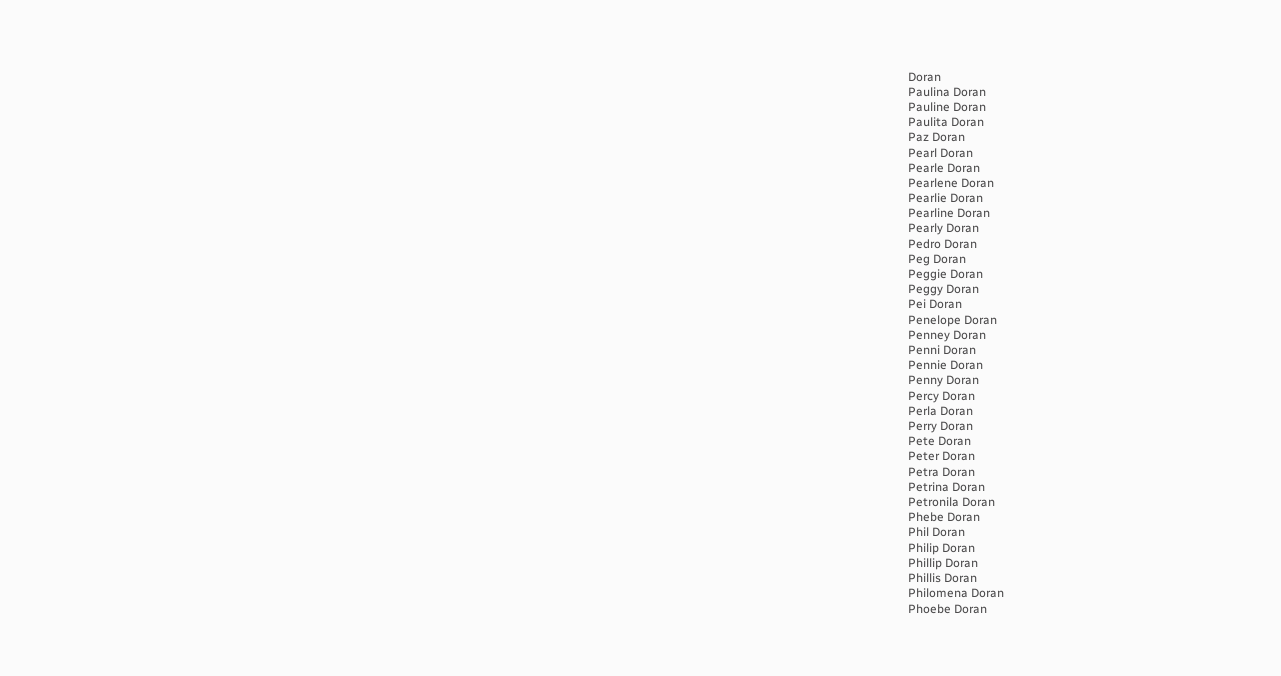Doran
Paulina Doran
Pauline Doran
Paulita Doran
Paz Doran
Pearl Doran
Pearle Doran
Pearlene Doran
Pearlie Doran
Pearline Doran
Pearly Doran
Pedro Doran
Peg Doran
Peggie Doran
Peggy Doran
Pei Doran
Penelope Doran
Penney Doran
Penni Doran
Pennie Doran
Penny Doran
Percy Doran
Perla Doran
Perry Doran
Pete Doran
Peter Doran
Petra Doran
Petrina Doran
Petronila Doran
Phebe Doran
Phil Doran
Philip Doran
Phillip Doran
Phillis Doran
Philomena Doran
Phoebe Doran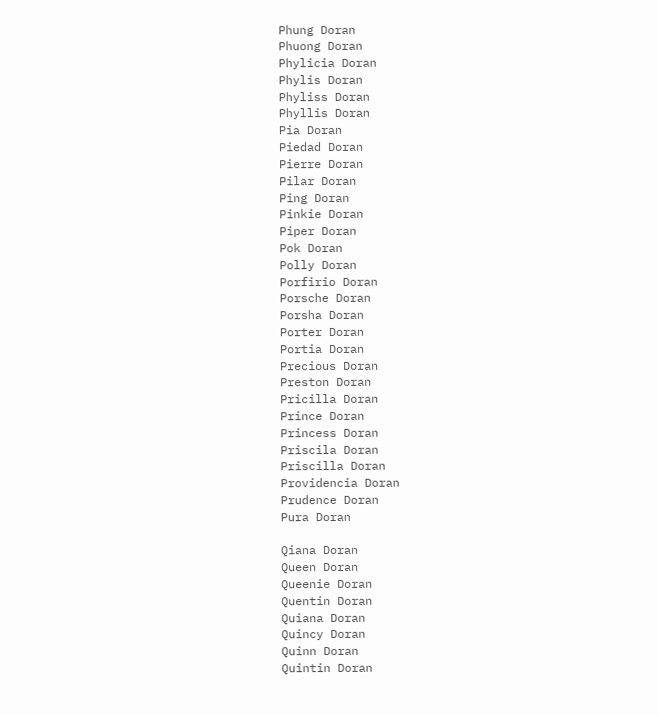Phung Doran
Phuong Doran
Phylicia Doran
Phylis Doran
Phyliss Doran
Phyllis Doran
Pia Doran
Piedad Doran
Pierre Doran
Pilar Doran
Ping Doran
Pinkie Doran
Piper Doran
Pok Doran
Polly Doran
Porfirio Doran
Porsche Doran
Porsha Doran
Porter Doran
Portia Doran
Precious Doran
Preston Doran
Pricilla Doran
Prince Doran
Princess Doran
Priscila Doran
Priscilla Doran
Providencia Doran
Prudence Doran
Pura Doran

Qiana Doran
Queen Doran
Queenie Doran
Quentin Doran
Quiana Doran
Quincy Doran
Quinn Doran
Quintin Doran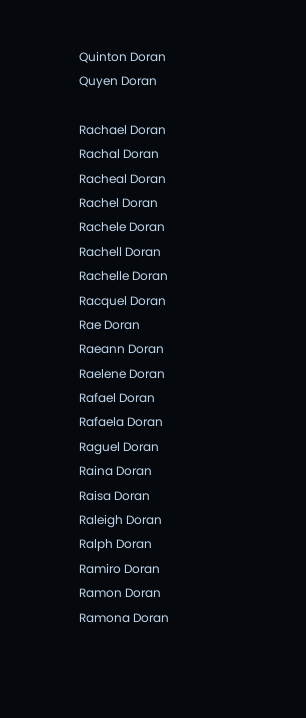Quinton Doran
Quyen Doran

Rachael Doran
Rachal Doran
Racheal Doran
Rachel Doran
Rachele Doran
Rachell Doran
Rachelle Doran
Racquel Doran
Rae Doran
Raeann Doran
Raelene Doran
Rafael Doran
Rafaela Doran
Raguel Doran
Raina Doran
Raisa Doran
Raleigh Doran
Ralph Doran
Ramiro Doran
Ramon Doran
Ramona Doran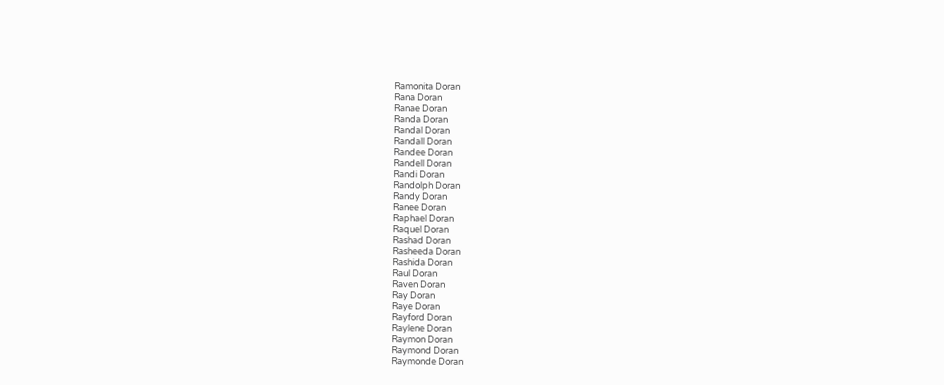Ramonita Doran
Rana Doran
Ranae Doran
Randa Doran
Randal Doran
Randall Doran
Randee Doran
Randell Doran
Randi Doran
Randolph Doran
Randy Doran
Ranee Doran
Raphael Doran
Raquel Doran
Rashad Doran
Rasheeda Doran
Rashida Doran
Raul Doran
Raven Doran
Ray Doran
Raye Doran
Rayford Doran
Raylene Doran
Raymon Doran
Raymond Doran
Raymonde Doran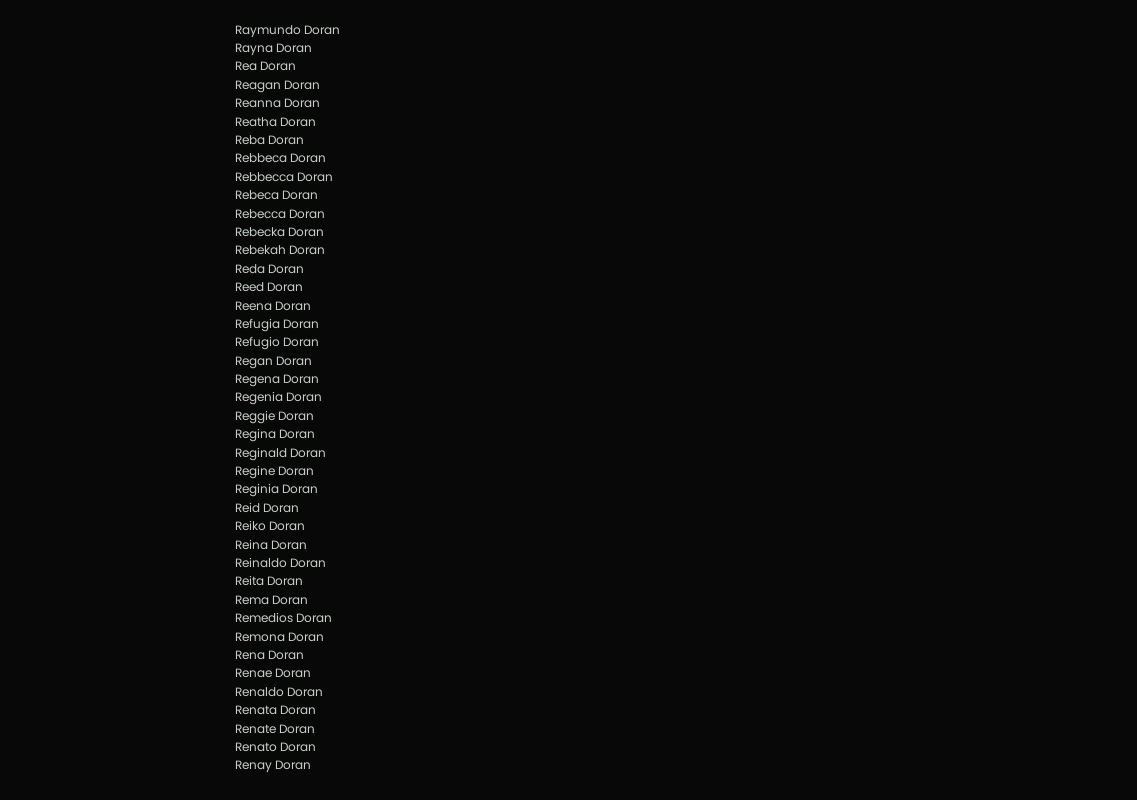Raymundo Doran
Rayna Doran
Rea Doran
Reagan Doran
Reanna Doran
Reatha Doran
Reba Doran
Rebbeca Doran
Rebbecca Doran
Rebeca Doran
Rebecca Doran
Rebecka Doran
Rebekah Doran
Reda Doran
Reed Doran
Reena Doran
Refugia Doran
Refugio Doran
Regan Doran
Regena Doran
Regenia Doran
Reggie Doran
Regina Doran
Reginald Doran
Regine Doran
Reginia Doran
Reid Doran
Reiko Doran
Reina Doran
Reinaldo Doran
Reita Doran
Rema Doran
Remedios Doran
Remona Doran
Rena Doran
Renae Doran
Renaldo Doran
Renata Doran
Renate Doran
Renato Doran
Renay Doran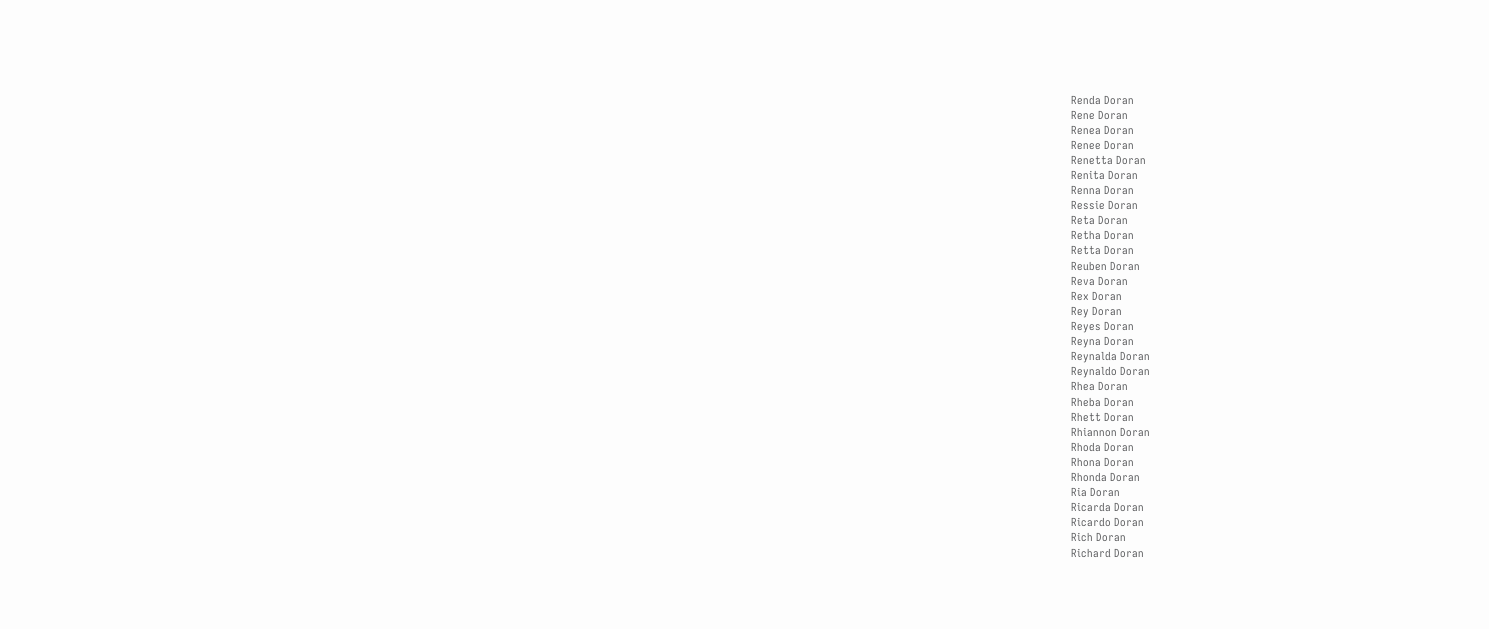Renda Doran
Rene Doran
Renea Doran
Renee Doran
Renetta Doran
Renita Doran
Renna Doran
Ressie Doran
Reta Doran
Retha Doran
Retta Doran
Reuben Doran
Reva Doran
Rex Doran
Rey Doran
Reyes Doran
Reyna Doran
Reynalda Doran
Reynaldo Doran
Rhea Doran
Rheba Doran
Rhett Doran
Rhiannon Doran
Rhoda Doran
Rhona Doran
Rhonda Doran
Ria Doran
Ricarda Doran
Ricardo Doran
Rich Doran
Richard Doran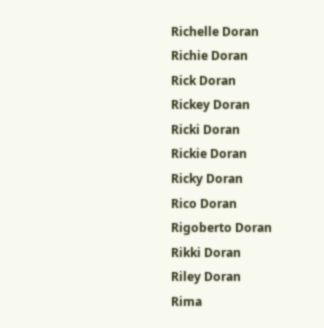Richelle Doran
Richie Doran
Rick Doran
Rickey Doran
Ricki Doran
Rickie Doran
Ricky Doran
Rico Doran
Rigoberto Doran
Rikki Doran
Riley Doran
Rima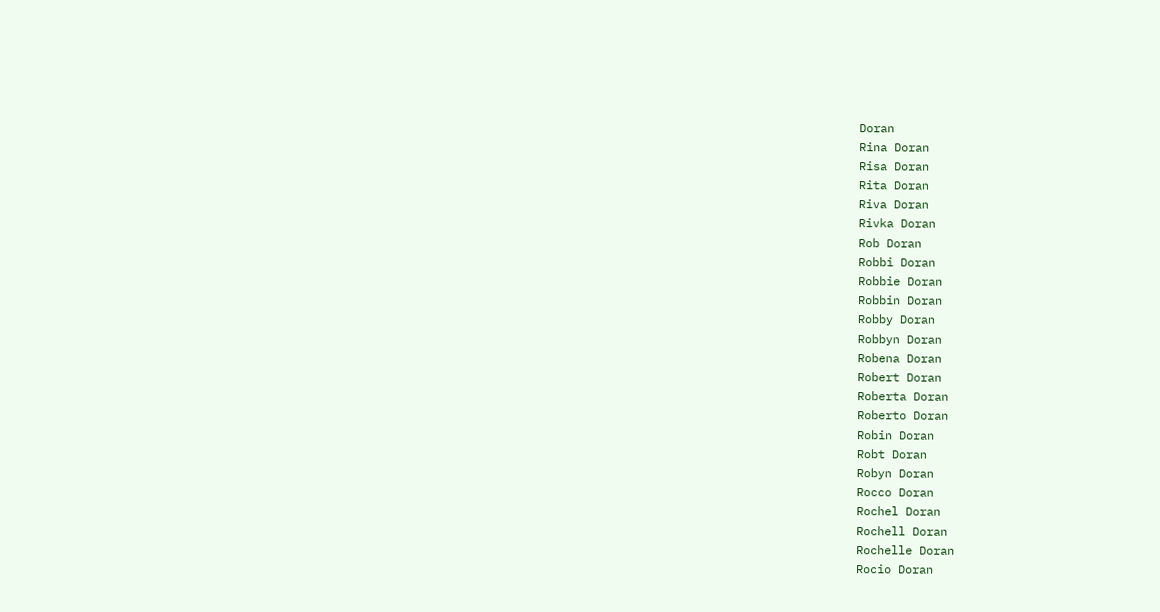Doran
Rina Doran
Risa Doran
Rita Doran
Riva Doran
Rivka Doran
Rob Doran
Robbi Doran
Robbie Doran
Robbin Doran
Robby Doran
Robbyn Doran
Robena Doran
Robert Doran
Roberta Doran
Roberto Doran
Robin Doran
Robt Doran
Robyn Doran
Rocco Doran
Rochel Doran
Rochell Doran
Rochelle Doran
Rocio Doran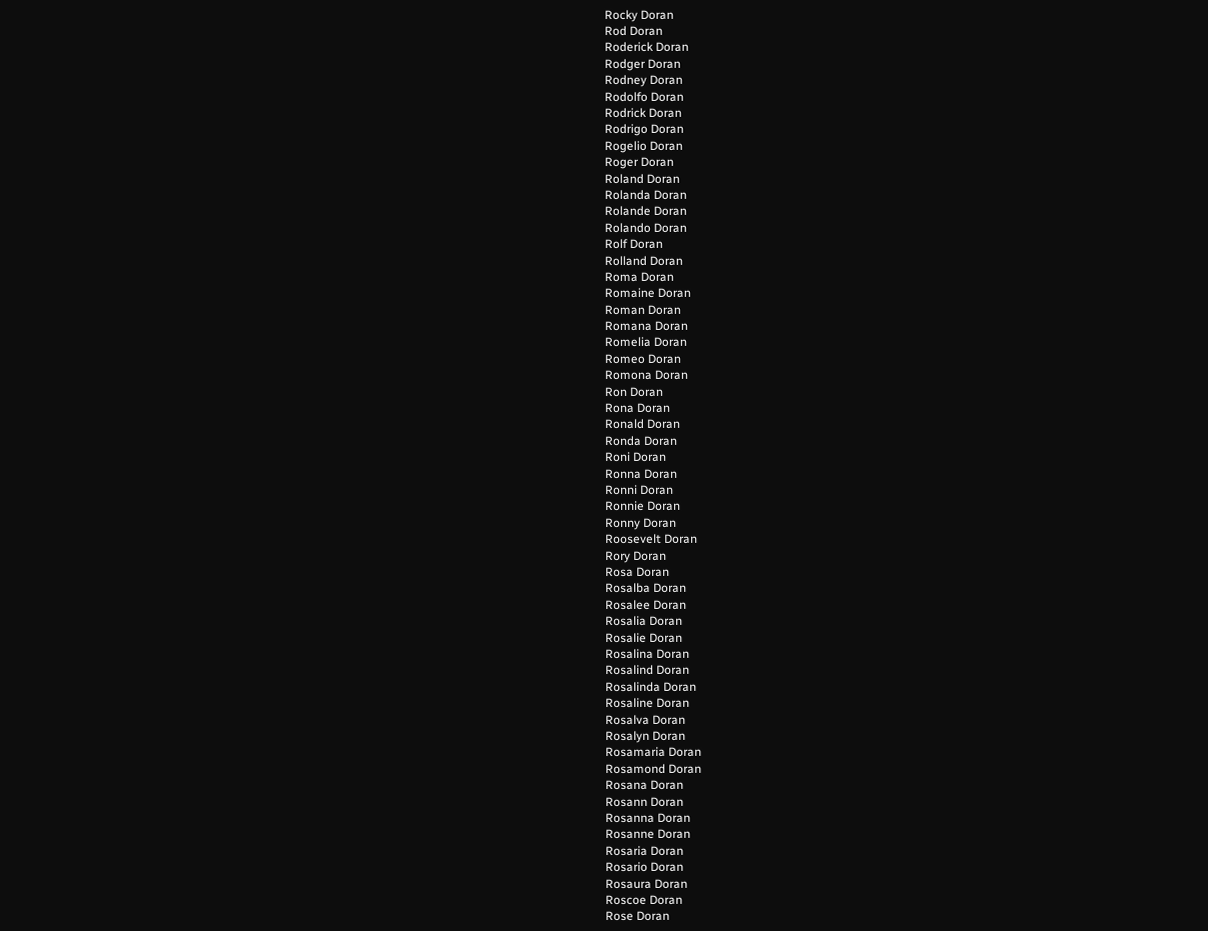Rocky Doran
Rod Doran
Roderick Doran
Rodger Doran
Rodney Doran
Rodolfo Doran
Rodrick Doran
Rodrigo Doran
Rogelio Doran
Roger Doran
Roland Doran
Rolanda Doran
Rolande Doran
Rolando Doran
Rolf Doran
Rolland Doran
Roma Doran
Romaine Doran
Roman Doran
Romana Doran
Romelia Doran
Romeo Doran
Romona Doran
Ron Doran
Rona Doran
Ronald Doran
Ronda Doran
Roni Doran
Ronna Doran
Ronni Doran
Ronnie Doran
Ronny Doran
Roosevelt Doran
Rory Doran
Rosa Doran
Rosalba Doran
Rosalee Doran
Rosalia Doran
Rosalie Doran
Rosalina Doran
Rosalind Doran
Rosalinda Doran
Rosaline Doran
Rosalva Doran
Rosalyn Doran
Rosamaria Doran
Rosamond Doran
Rosana Doran
Rosann Doran
Rosanna Doran
Rosanne Doran
Rosaria Doran
Rosario Doran
Rosaura Doran
Roscoe Doran
Rose Doran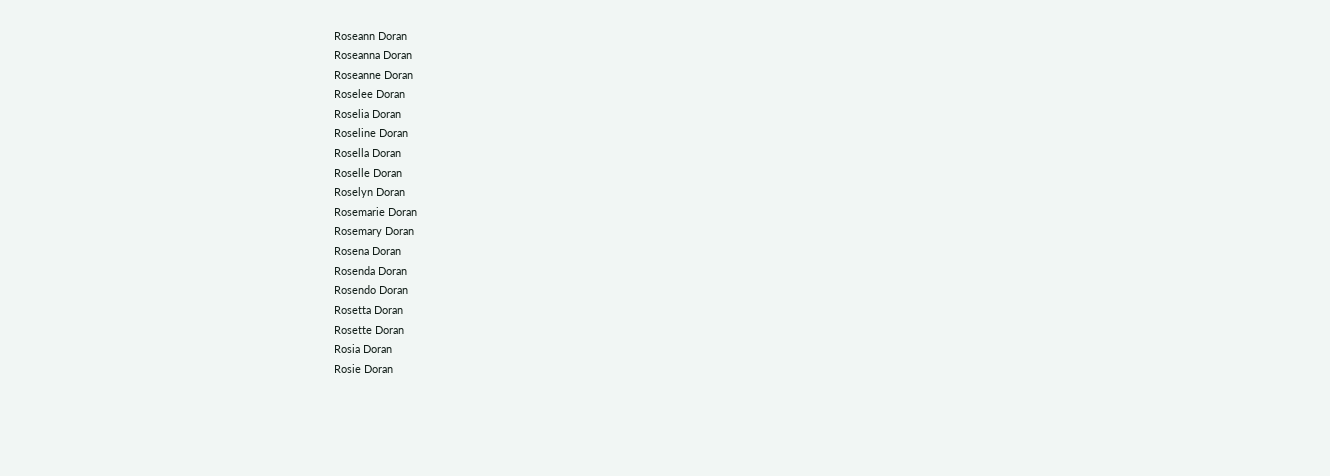Roseann Doran
Roseanna Doran
Roseanne Doran
Roselee Doran
Roselia Doran
Roseline Doran
Rosella Doran
Roselle Doran
Roselyn Doran
Rosemarie Doran
Rosemary Doran
Rosena Doran
Rosenda Doran
Rosendo Doran
Rosetta Doran
Rosette Doran
Rosia Doran
Rosie Doran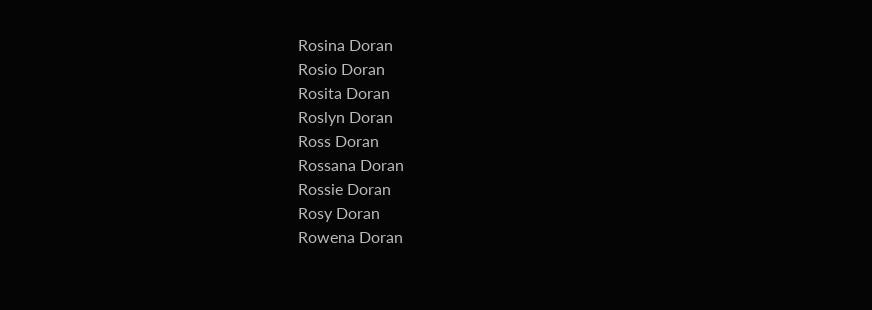Rosina Doran
Rosio Doran
Rosita Doran
Roslyn Doran
Ross Doran
Rossana Doran
Rossie Doran
Rosy Doran
Rowena Doran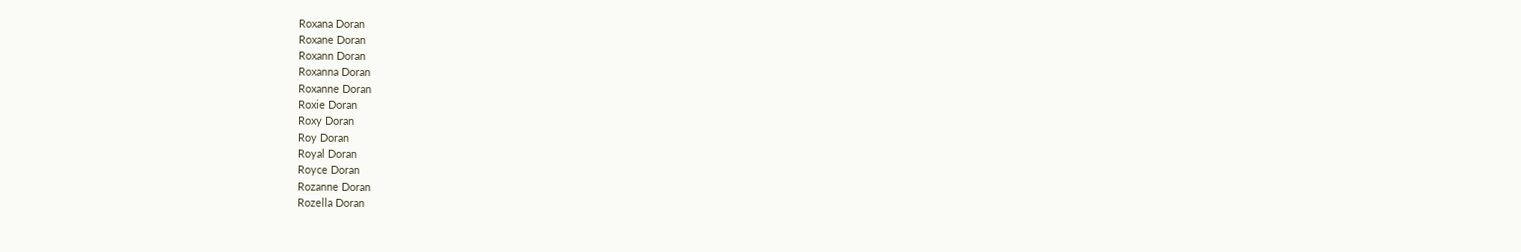Roxana Doran
Roxane Doran
Roxann Doran
Roxanna Doran
Roxanne Doran
Roxie Doran
Roxy Doran
Roy Doran
Royal Doran
Royce Doran
Rozanne Doran
Rozella Doran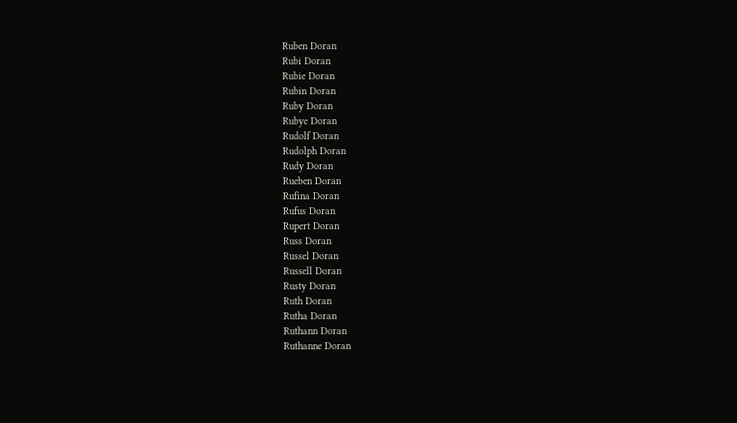Ruben Doran
Rubi Doran
Rubie Doran
Rubin Doran
Ruby Doran
Rubye Doran
Rudolf Doran
Rudolph Doran
Rudy Doran
Rueben Doran
Rufina Doran
Rufus Doran
Rupert Doran
Russ Doran
Russel Doran
Russell Doran
Rusty Doran
Ruth Doran
Rutha Doran
Ruthann Doran
Ruthanne Doran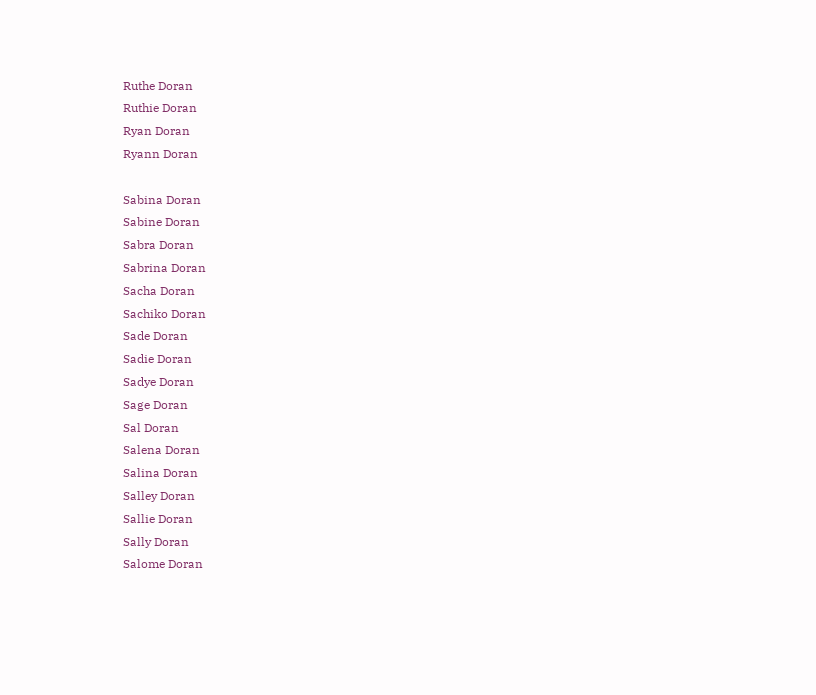Ruthe Doran
Ruthie Doran
Ryan Doran
Ryann Doran

Sabina Doran
Sabine Doran
Sabra Doran
Sabrina Doran
Sacha Doran
Sachiko Doran
Sade Doran
Sadie Doran
Sadye Doran
Sage Doran
Sal Doran
Salena Doran
Salina Doran
Salley Doran
Sallie Doran
Sally Doran
Salome Doran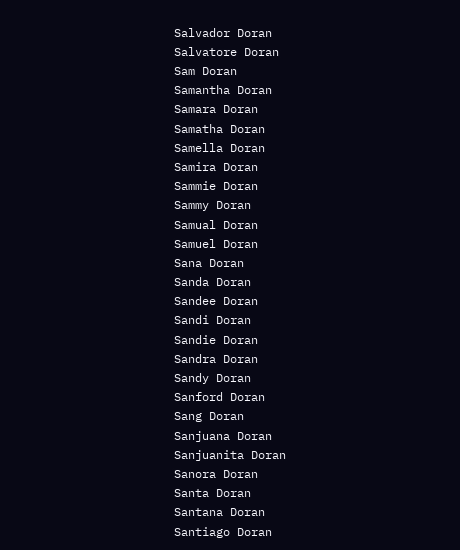Salvador Doran
Salvatore Doran
Sam Doran
Samantha Doran
Samara Doran
Samatha Doran
Samella Doran
Samira Doran
Sammie Doran
Sammy Doran
Samual Doran
Samuel Doran
Sana Doran
Sanda Doran
Sandee Doran
Sandi Doran
Sandie Doran
Sandra Doran
Sandy Doran
Sanford Doran
Sang Doran
Sanjuana Doran
Sanjuanita Doran
Sanora Doran
Santa Doran
Santana Doran
Santiago Doran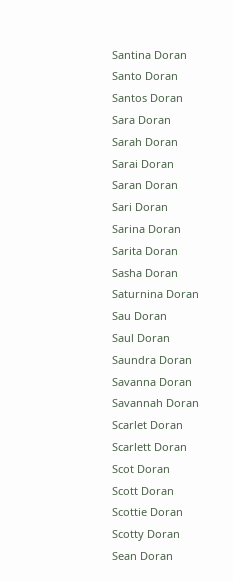Santina Doran
Santo Doran
Santos Doran
Sara Doran
Sarah Doran
Sarai Doran
Saran Doran
Sari Doran
Sarina Doran
Sarita Doran
Sasha Doran
Saturnina Doran
Sau Doran
Saul Doran
Saundra Doran
Savanna Doran
Savannah Doran
Scarlet Doran
Scarlett Doran
Scot Doran
Scott Doran
Scottie Doran
Scotty Doran
Sean Doran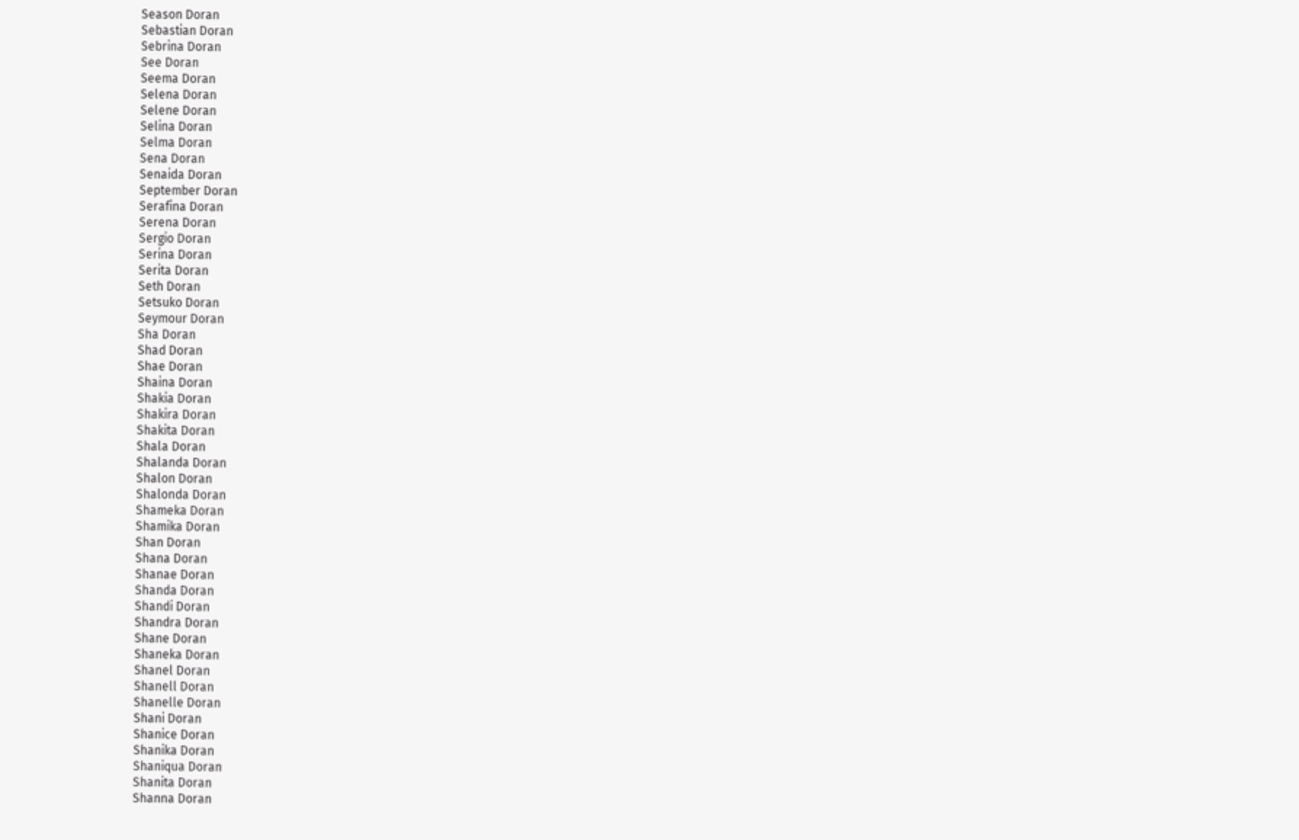Season Doran
Sebastian Doran
Sebrina Doran
See Doran
Seema Doran
Selena Doran
Selene Doran
Selina Doran
Selma Doran
Sena Doran
Senaida Doran
September Doran
Serafina Doran
Serena Doran
Sergio Doran
Serina Doran
Serita Doran
Seth Doran
Setsuko Doran
Seymour Doran
Sha Doran
Shad Doran
Shae Doran
Shaina Doran
Shakia Doran
Shakira Doran
Shakita Doran
Shala Doran
Shalanda Doran
Shalon Doran
Shalonda Doran
Shameka Doran
Shamika Doran
Shan Doran
Shana Doran
Shanae Doran
Shanda Doran
Shandi Doran
Shandra Doran
Shane Doran
Shaneka Doran
Shanel Doran
Shanell Doran
Shanelle Doran
Shani Doran
Shanice Doran
Shanika Doran
Shaniqua Doran
Shanita Doran
Shanna Doran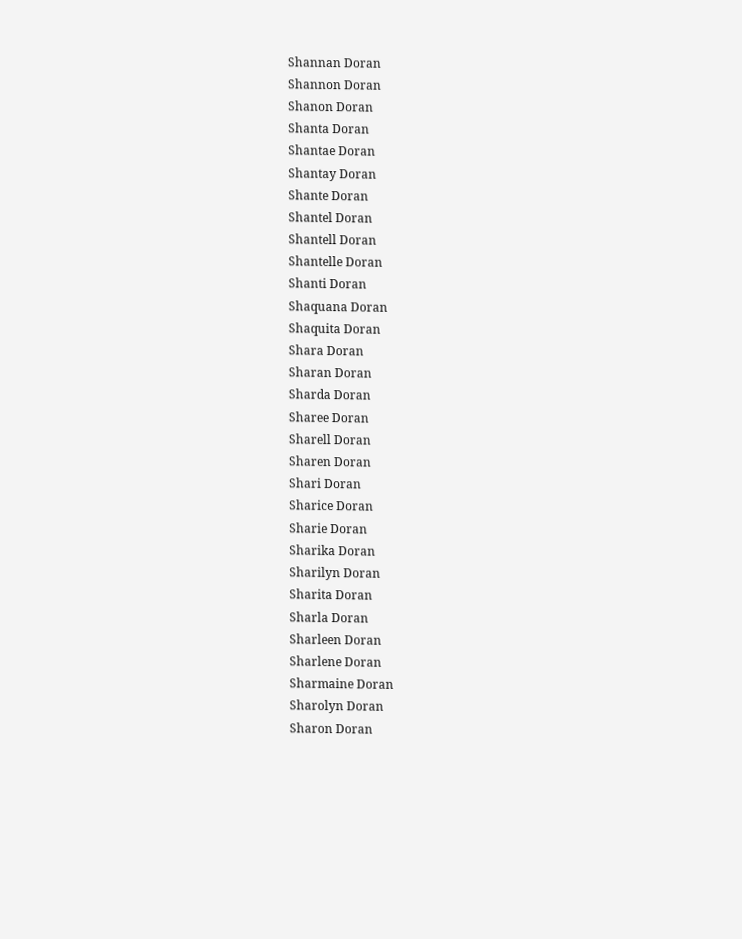Shannan Doran
Shannon Doran
Shanon Doran
Shanta Doran
Shantae Doran
Shantay Doran
Shante Doran
Shantel Doran
Shantell Doran
Shantelle Doran
Shanti Doran
Shaquana Doran
Shaquita Doran
Shara Doran
Sharan Doran
Sharda Doran
Sharee Doran
Sharell Doran
Sharen Doran
Shari Doran
Sharice Doran
Sharie Doran
Sharika Doran
Sharilyn Doran
Sharita Doran
Sharla Doran
Sharleen Doran
Sharlene Doran
Sharmaine Doran
Sharolyn Doran
Sharon Doran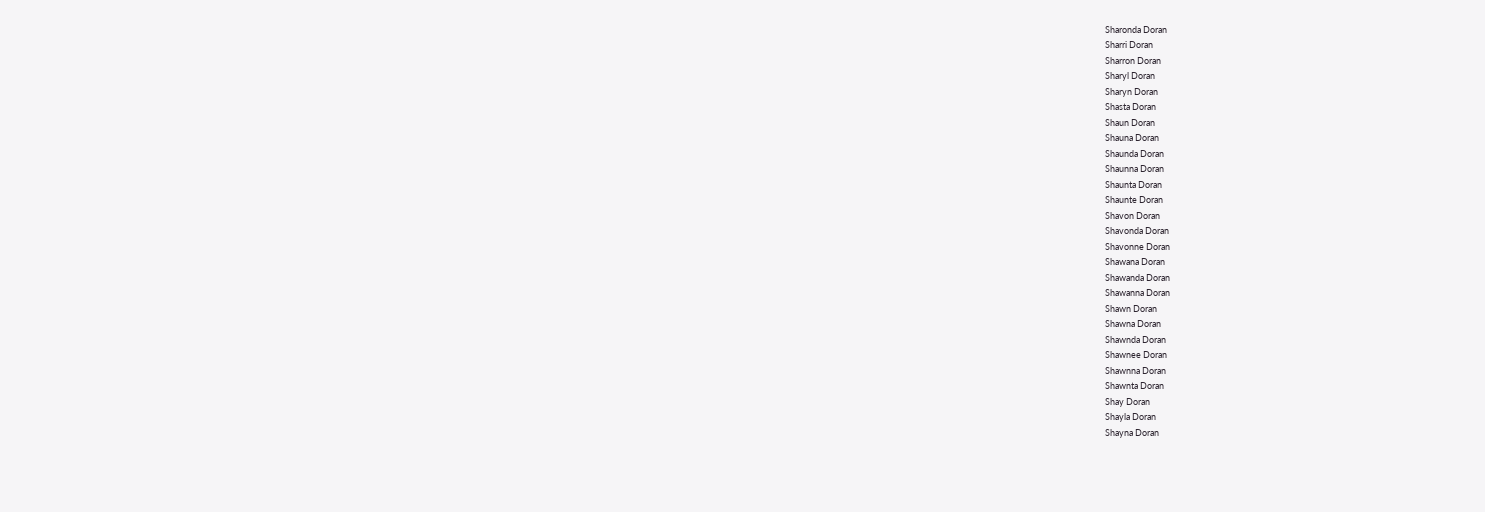Sharonda Doran
Sharri Doran
Sharron Doran
Sharyl Doran
Sharyn Doran
Shasta Doran
Shaun Doran
Shauna Doran
Shaunda Doran
Shaunna Doran
Shaunta Doran
Shaunte Doran
Shavon Doran
Shavonda Doran
Shavonne Doran
Shawana Doran
Shawanda Doran
Shawanna Doran
Shawn Doran
Shawna Doran
Shawnda Doran
Shawnee Doran
Shawnna Doran
Shawnta Doran
Shay Doran
Shayla Doran
Shayna Doran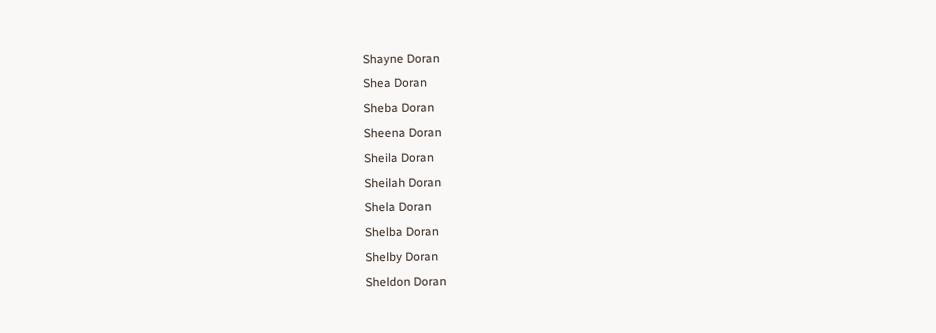Shayne Doran
Shea Doran
Sheba Doran
Sheena Doran
Sheila Doran
Sheilah Doran
Shela Doran
Shelba Doran
Shelby Doran
Sheldon Doran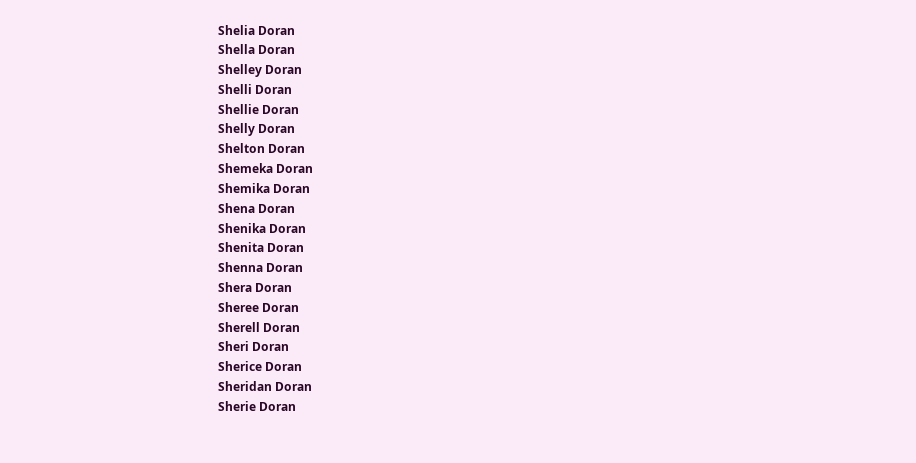Shelia Doran
Shella Doran
Shelley Doran
Shelli Doran
Shellie Doran
Shelly Doran
Shelton Doran
Shemeka Doran
Shemika Doran
Shena Doran
Shenika Doran
Shenita Doran
Shenna Doran
Shera Doran
Sheree Doran
Sherell Doran
Sheri Doran
Sherice Doran
Sheridan Doran
Sherie Doran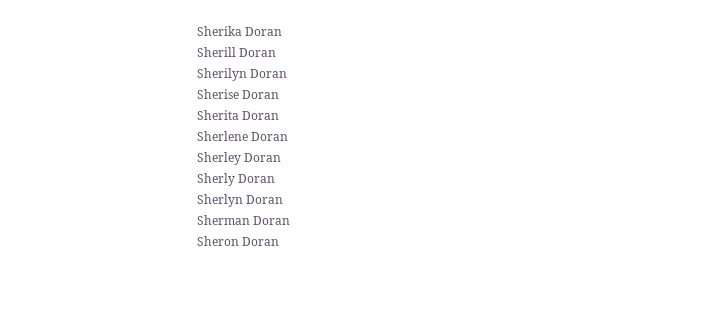Sherika Doran
Sherill Doran
Sherilyn Doran
Sherise Doran
Sherita Doran
Sherlene Doran
Sherley Doran
Sherly Doran
Sherlyn Doran
Sherman Doran
Sheron Doran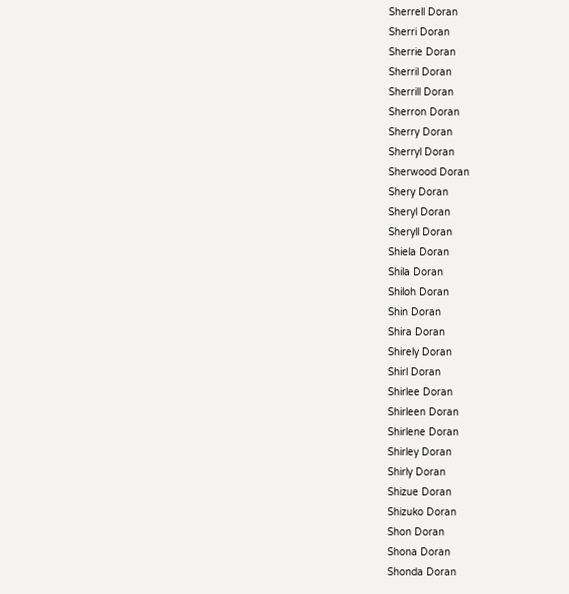Sherrell Doran
Sherri Doran
Sherrie Doran
Sherril Doran
Sherrill Doran
Sherron Doran
Sherry Doran
Sherryl Doran
Sherwood Doran
Shery Doran
Sheryl Doran
Sheryll Doran
Shiela Doran
Shila Doran
Shiloh Doran
Shin Doran
Shira Doran
Shirely Doran
Shirl Doran
Shirlee Doran
Shirleen Doran
Shirlene Doran
Shirley Doran
Shirly Doran
Shizue Doran
Shizuko Doran
Shon Doran
Shona Doran
Shonda Doran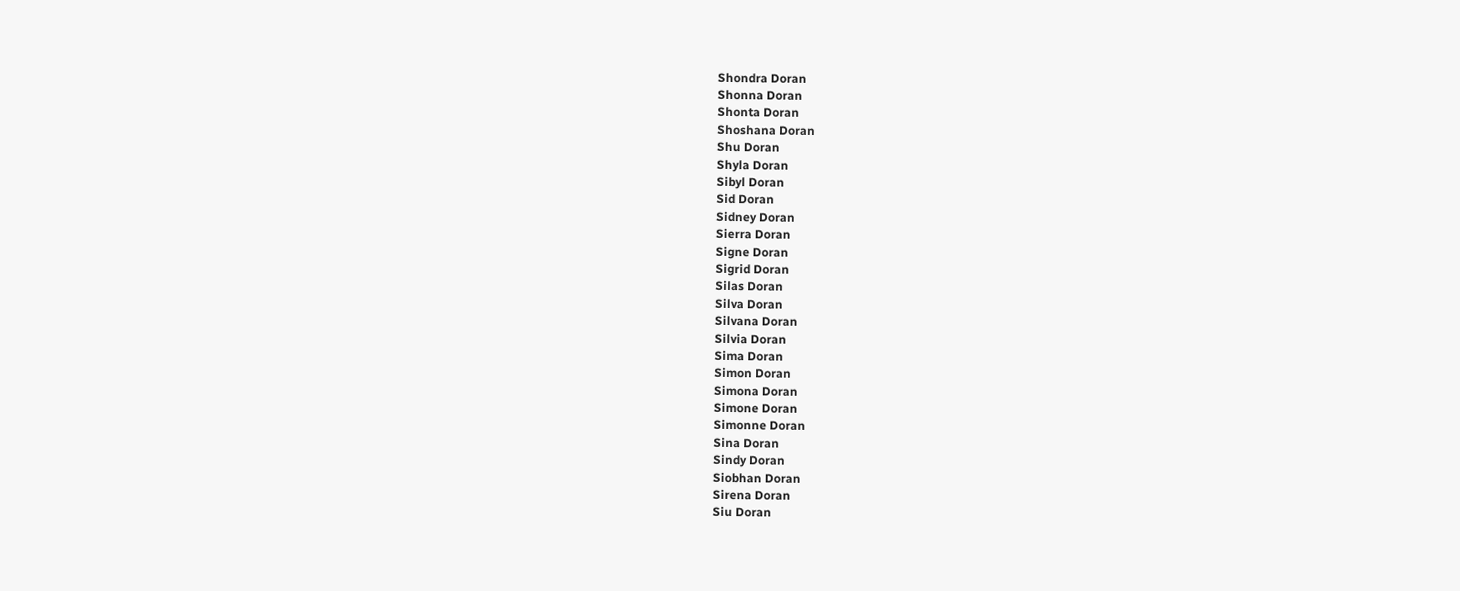Shondra Doran
Shonna Doran
Shonta Doran
Shoshana Doran
Shu Doran
Shyla Doran
Sibyl Doran
Sid Doran
Sidney Doran
Sierra Doran
Signe Doran
Sigrid Doran
Silas Doran
Silva Doran
Silvana Doran
Silvia Doran
Sima Doran
Simon Doran
Simona Doran
Simone Doran
Simonne Doran
Sina Doran
Sindy Doran
Siobhan Doran
Sirena Doran
Siu Doran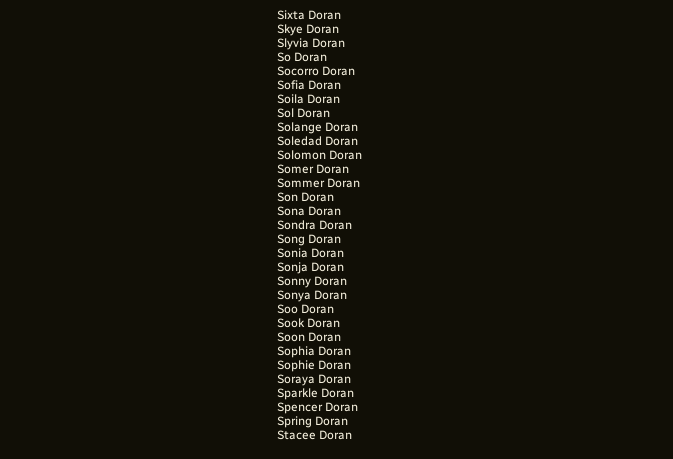Sixta Doran
Skye Doran
Slyvia Doran
So Doran
Socorro Doran
Sofia Doran
Soila Doran
Sol Doran
Solange Doran
Soledad Doran
Solomon Doran
Somer Doran
Sommer Doran
Son Doran
Sona Doran
Sondra Doran
Song Doran
Sonia Doran
Sonja Doran
Sonny Doran
Sonya Doran
Soo Doran
Sook Doran
Soon Doran
Sophia Doran
Sophie Doran
Soraya Doran
Sparkle Doran
Spencer Doran
Spring Doran
Stacee Doran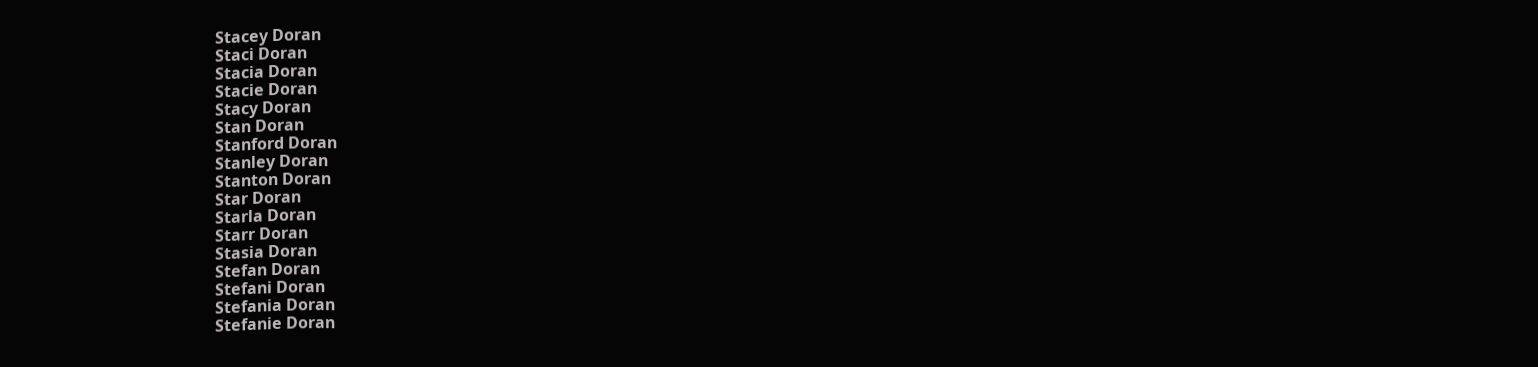Stacey Doran
Staci Doran
Stacia Doran
Stacie Doran
Stacy Doran
Stan Doran
Stanford Doran
Stanley Doran
Stanton Doran
Star Doran
Starla Doran
Starr Doran
Stasia Doran
Stefan Doran
Stefani Doran
Stefania Doran
Stefanie Doran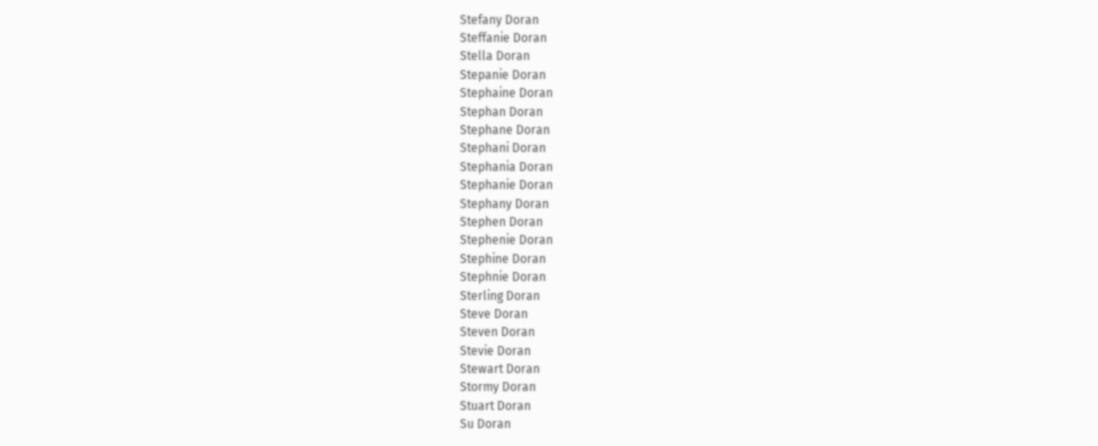Stefany Doran
Steffanie Doran
Stella Doran
Stepanie Doran
Stephaine Doran
Stephan Doran
Stephane Doran
Stephani Doran
Stephania Doran
Stephanie Doran
Stephany Doran
Stephen Doran
Stephenie Doran
Stephine Doran
Stephnie Doran
Sterling Doran
Steve Doran
Steven Doran
Stevie Doran
Stewart Doran
Stormy Doran
Stuart Doran
Su Doran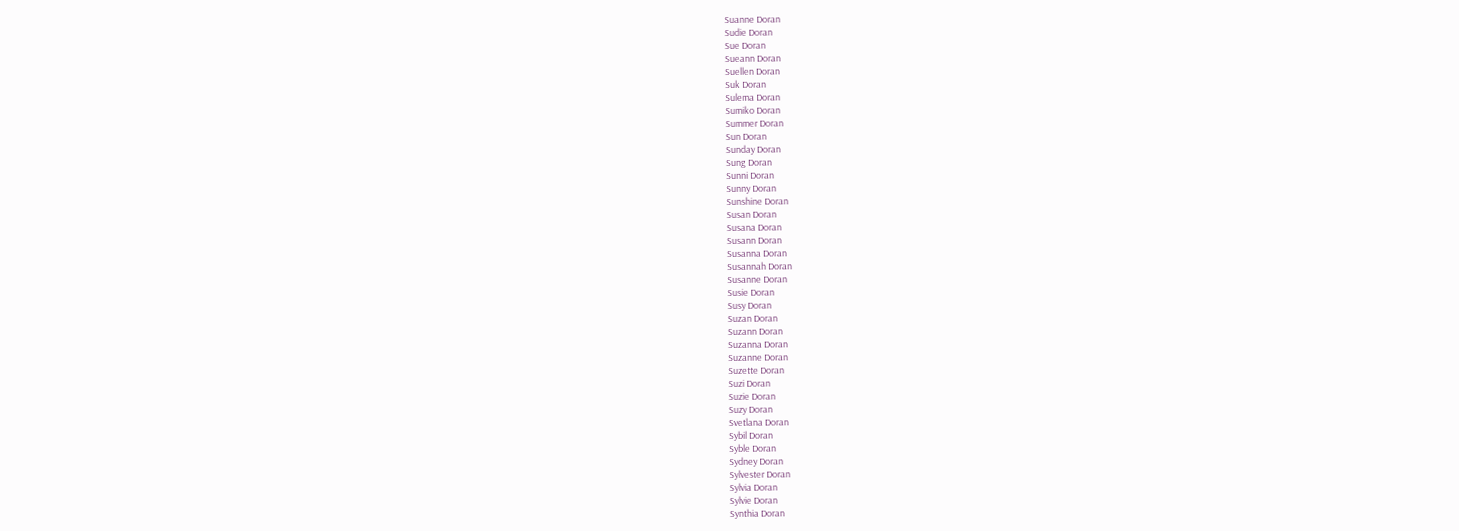Suanne Doran
Sudie Doran
Sue Doran
Sueann Doran
Suellen Doran
Suk Doran
Sulema Doran
Sumiko Doran
Summer Doran
Sun Doran
Sunday Doran
Sung Doran
Sunni Doran
Sunny Doran
Sunshine Doran
Susan Doran
Susana Doran
Susann Doran
Susanna Doran
Susannah Doran
Susanne Doran
Susie Doran
Susy Doran
Suzan Doran
Suzann Doran
Suzanna Doran
Suzanne Doran
Suzette Doran
Suzi Doran
Suzie Doran
Suzy Doran
Svetlana Doran
Sybil Doran
Syble Doran
Sydney Doran
Sylvester Doran
Sylvia Doran
Sylvie Doran
Synthia Doran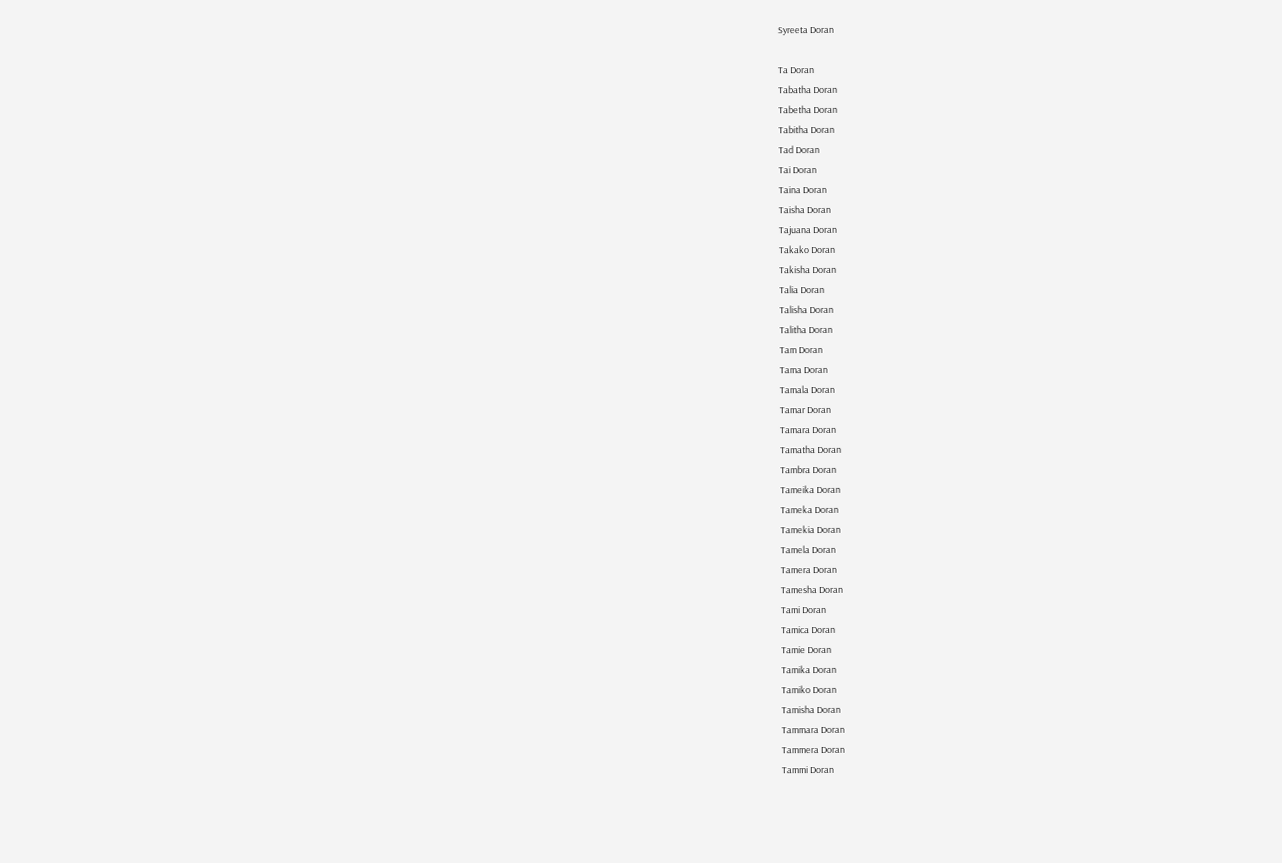Syreeta Doran

Ta Doran
Tabatha Doran
Tabetha Doran
Tabitha Doran
Tad Doran
Tai Doran
Taina Doran
Taisha Doran
Tajuana Doran
Takako Doran
Takisha Doran
Talia Doran
Talisha Doran
Talitha Doran
Tam Doran
Tama Doran
Tamala Doran
Tamar Doran
Tamara Doran
Tamatha Doran
Tambra Doran
Tameika Doran
Tameka Doran
Tamekia Doran
Tamela Doran
Tamera Doran
Tamesha Doran
Tami Doran
Tamica Doran
Tamie Doran
Tamika Doran
Tamiko Doran
Tamisha Doran
Tammara Doran
Tammera Doran
Tammi Doran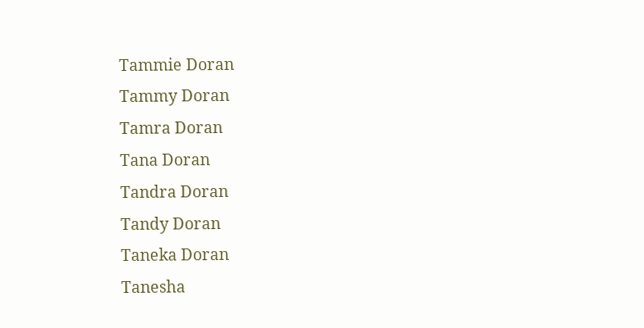Tammie Doran
Tammy Doran
Tamra Doran
Tana Doran
Tandra Doran
Tandy Doran
Taneka Doran
Tanesha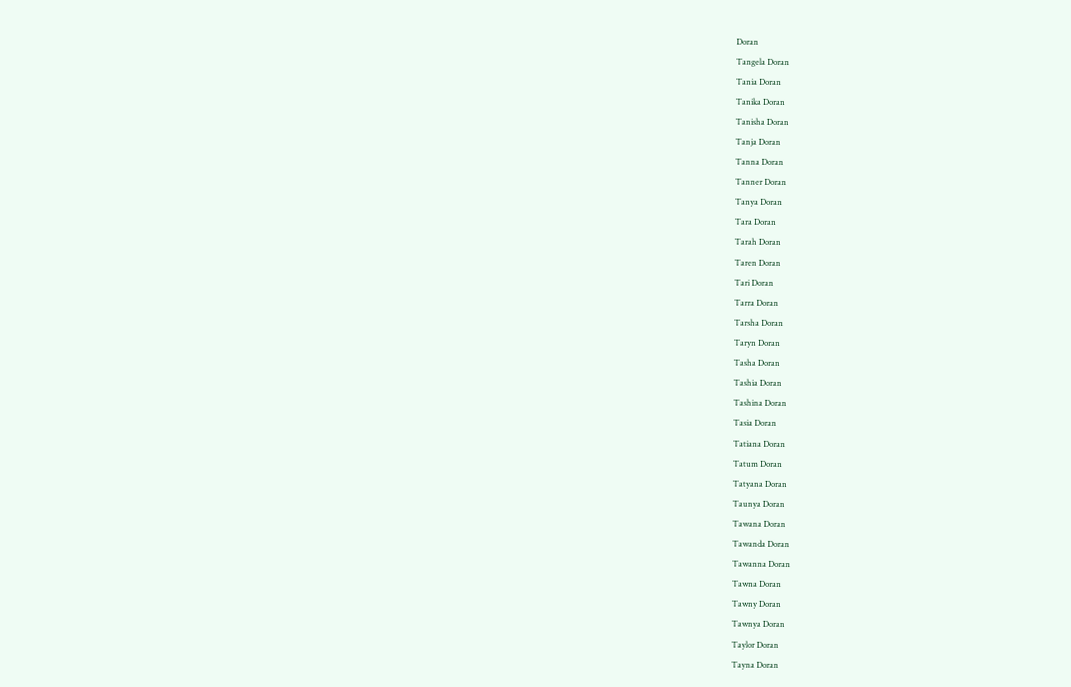Doran
Tangela Doran
Tania Doran
Tanika Doran
Tanisha Doran
Tanja Doran
Tanna Doran
Tanner Doran
Tanya Doran
Tara Doran
Tarah Doran
Taren Doran
Tari Doran
Tarra Doran
Tarsha Doran
Taryn Doran
Tasha Doran
Tashia Doran
Tashina Doran
Tasia Doran
Tatiana Doran
Tatum Doran
Tatyana Doran
Taunya Doran
Tawana Doran
Tawanda Doran
Tawanna Doran
Tawna Doran
Tawny Doran
Tawnya Doran
Taylor Doran
Tayna Doran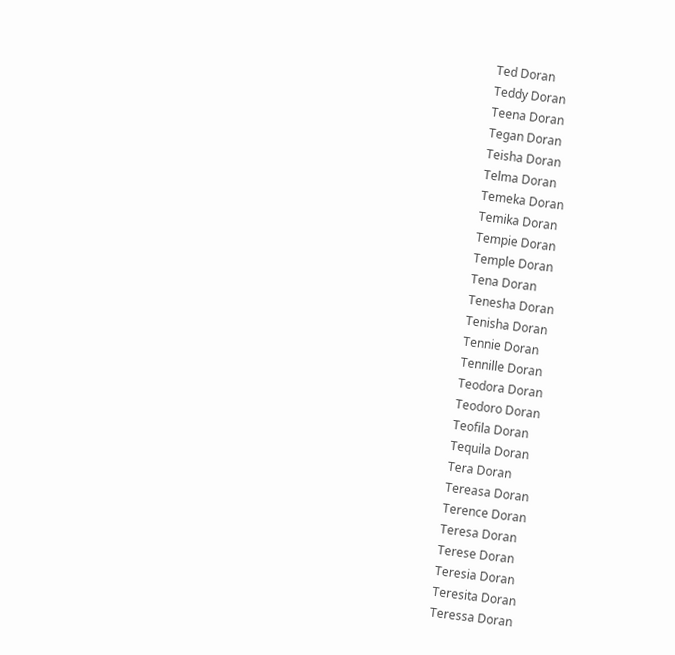Ted Doran
Teddy Doran
Teena Doran
Tegan Doran
Teisha Doran
Telma Doran
Temeka Doran
Temika Doran
Tempie Doran
Temple Doran
Tena Doran
Tenesha Doran
Tenisha Doran
Tennie Doran
Tennille Doran
Teodora Doran
Teodoro Doran
Teofila Doran
Tequila Doran
Tera Doran
Tereasa Doran
Terence Doran
Teresa Doran
Terese Doran
Teresia Doran
Teresita Doran
Teressa Doran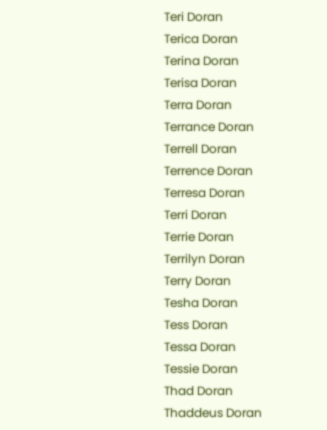Teri Doran
Terica Doran
Terina Doran
Terisa Doran
Terra Doran
Terrance Doran
Terrell Doran
Terrence Doran
Terresa Doran
Terri Doran
Terrie Doran
Terrilyn Doran
Terry Doran
Tesha Doran
Tess Doran
Tessa Doran
Tessie Doran
Thad Doran
Thaddeus Doran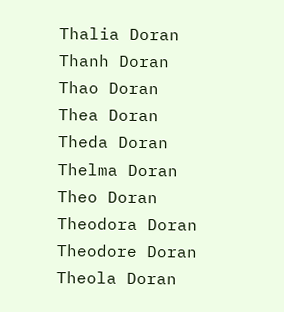Thalia Doran
Thanh Doran
Thao Doran
Thea Doran
Theda Doran
Thelma Doran
Theo Doran
Theodora Doran
Theodore Doran
Theola Doran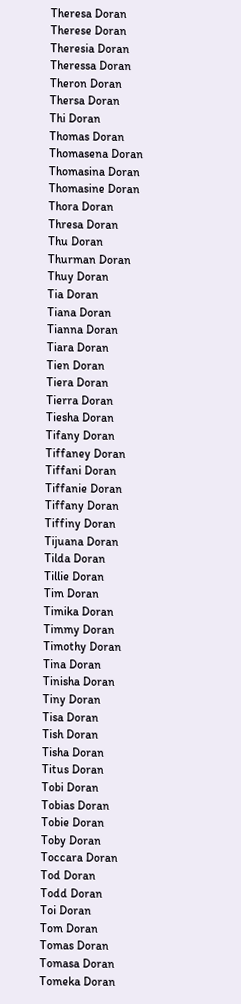Theresa Doran
Therese Doran
Theresia Doran
Theressa Doran
Theron Doran
Thersa Doran
Thi Doran
Thomas Doran
Thomasena Doran
Thomasina Doran
Thomasine Doran
Thora Doran
Thresa Doran
Thu Doran
Thurman Doran
Thuy Doran
Tia Doran
Tiana Doran
Tianna Doran
Tiara Doran
Tien Doran
Tiera Doran
Tierra Doran
Tiesha Doran
Tifany Doran
Tiffaney Doran
Tiffani Doran
Tiffanie Doran
Tiffany Doran
Tiffiny Doran
Tijuana Doran
Tilda Doran
Tillie Doran
Tim Doran
Timika Doran
Timmy Doran
Timothy Doran
Tina Doran
Tinisha Doran
Tiny Doran
Tisa Doran
Tish Doran
Tisha Doran
Titus Doran
Tobi Doran
Tobias Doran
Tobie Doran
Toby Doran
Toccara Doran
Tod Doran
Todd Doran
Toi Doran
Tom Doran
Tomas Doran
Tomasa Doran
Tomeka Doran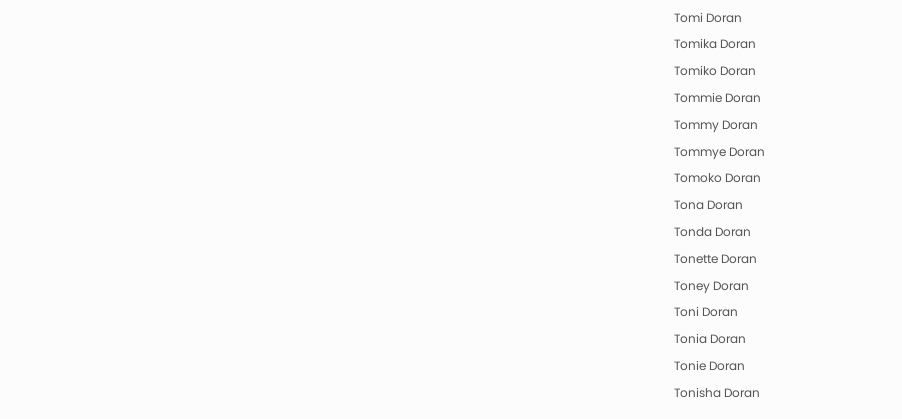Tomi Doran
Tomika Doran
Tomiko Doran
Tommie Doran
Tommy Doran
Tommye Doran
Tomoko Doran
Tona Doran
Tonda Doran
Tonette Doran
Toney Doran
Toni Doran
Tonia Doran
Tonie Doran
Tonisha Doran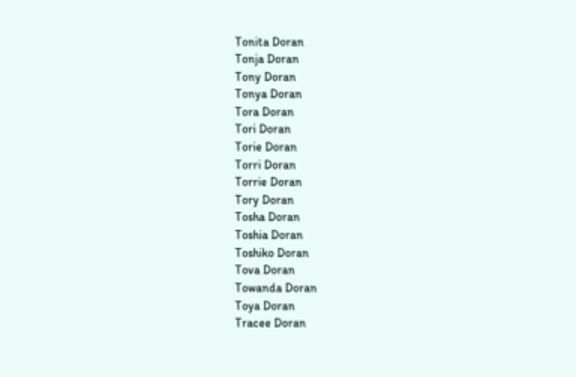Tonita Doran
Tonja Doran
Tony Doran
Tonya Doran
Tora Doran
Tori Doran
Torie Doran
Torri Doran
Torrie Doran
Tory Doran
Tosha Doran
Toshia Doran
Toshiko Doran
Tova Doran
Towanda Doran
Toya Doran
Tracee Doran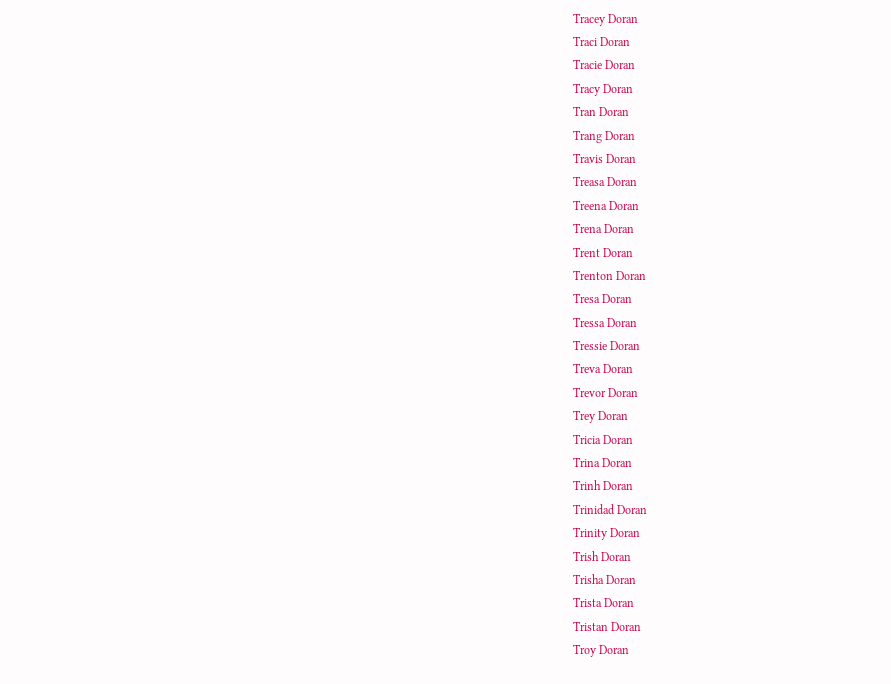Tracey Doran
Traci Doran
Tracie Doran
Tracy Doran
Tran Doran
Trang Doran
Travis Doran
Treasa Doran
Treena Doran
Trena Doran
Trent Doran
Trenton Doran
Tresa Doran
Tressa Doran
Tressie Doran
Treva Doran
Trevor Doran
Trey Doran
Tricia Doran
Trina Doran
Trinh Doran
Trinidad Doran
Trinity Doran
Trish Doran
Trisha Doran
Trista Doran
Tristan Doran
Troy Doran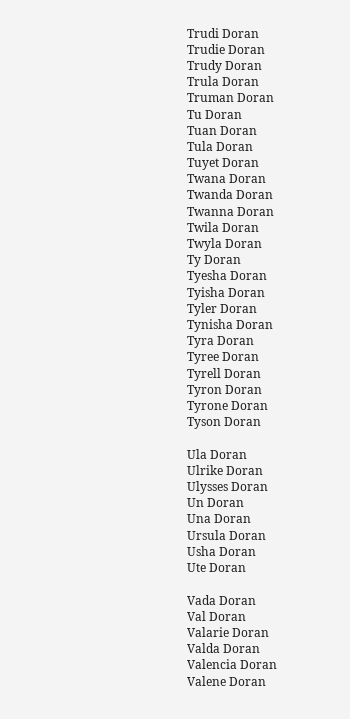Trudi Doran
Trudie Doran
Trudy Doran
Trula Doran
Truman Doran
Tu Doran
Tuan Doran
Tula Doran
Tuyet Doran
Twana Doran
Twanda Doran
Twanna Doran
Twila Doran
Twyla Doran
Ty Doran
Tyesha Doran
Tyisha Doran
Tyler Doran
Tynisha Doran
Tyra Doran
Tyree Doran
Tyrell Doran
Tyron Doran
Tyrone Doran
Tyson Doran

Ula Doran
Ulrike Doran
Ulysses Doran
Un Doran
Una Doran
Ursula Doran
Usha Doran
Ute Doran

Vada Doran
Val Doran
Valarie Doran
Valda Doran
Valencia Doran
Valene Doran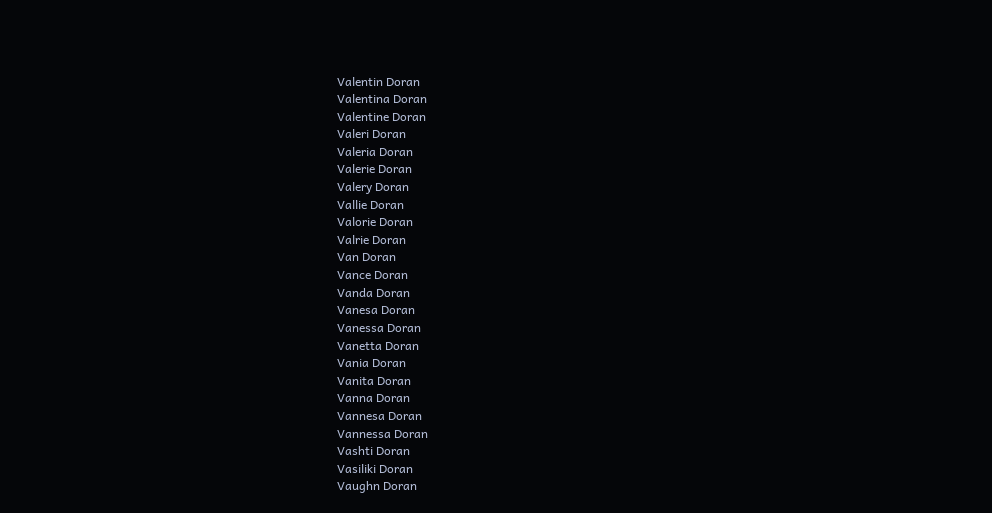Valentin Doran
Valentina Doran
Valentine Doran
Valeri Doran
Valeria Doran
Valerie Doran
Valery Doran
Vallie Doran
Valorie Doran
Valrie Doran
Van Doran
Vance Doran
Vanda Doran
Vanesa Doran
Vanessa Doran
Vanetta Doran
Vania Doran
Vanita Doran
Vanna Doran
Vannesa Doran
Vannessa Doran
Vashti Doran
Vasiliki Doran
Vaughn Doran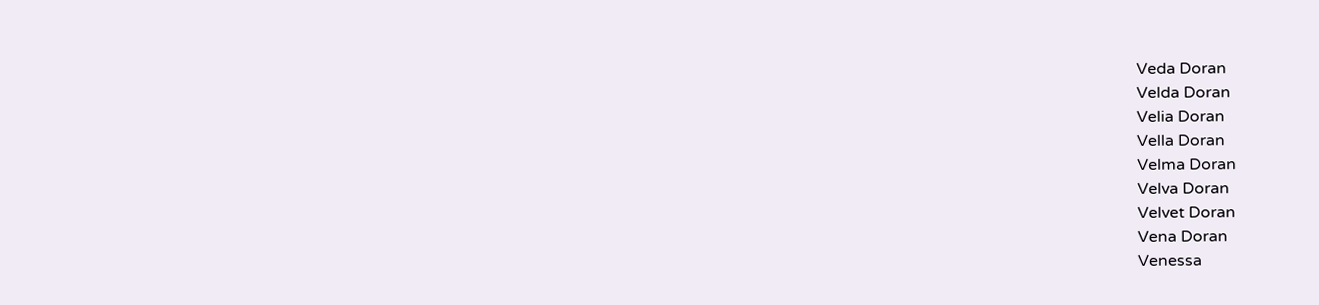Veda Doran
Velda Doran
Velia Doran
Vella Doran
Velma Doran
Velva Doran
Velvet Doran
Vena Doran
Venessa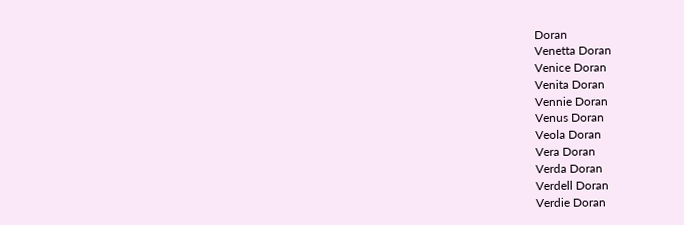Doran
Venetta Doran
Venice Doran
Venita Doran
Vennie Doran
Venus Doran
Veola Doran
Vera Doran
Verda Doran
Verdell Doran
Verdie Doran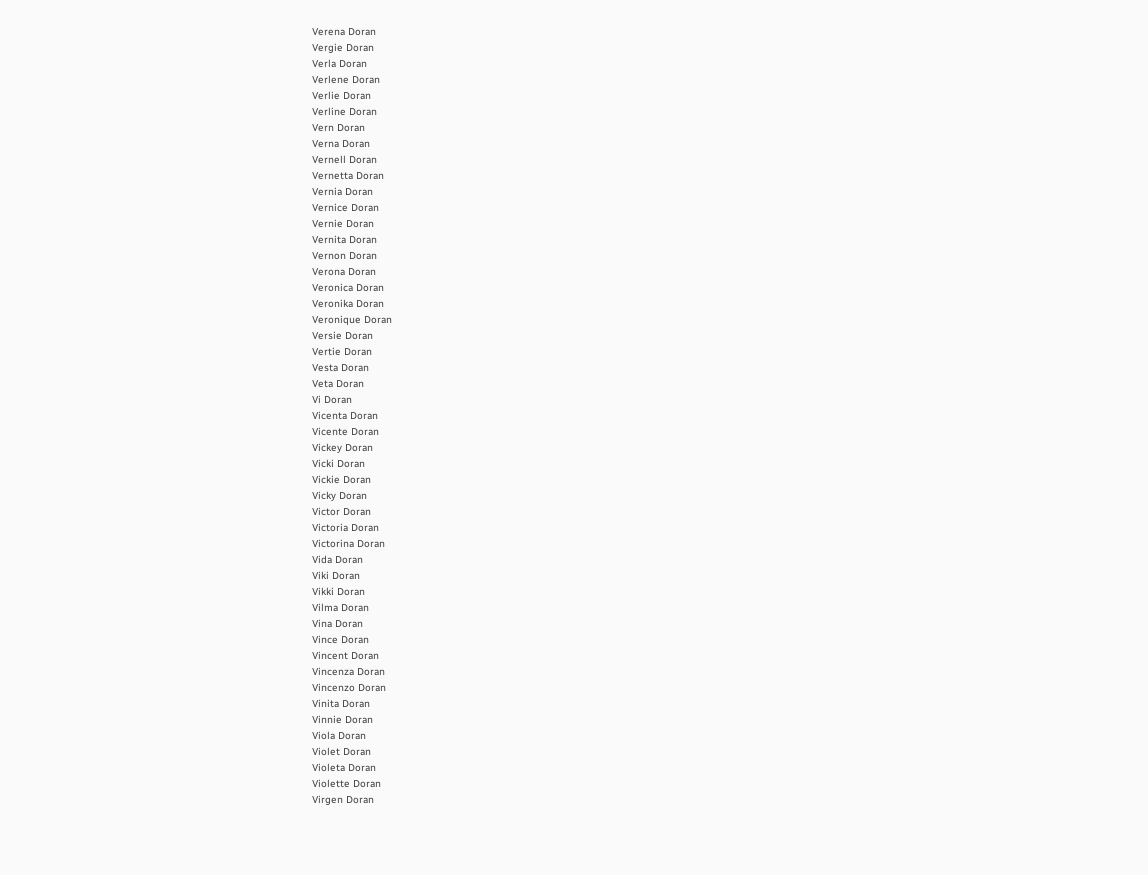Verena Doran
Vergie Doran
Verla Doran
Verlene Doran
Verlie Doran
Verline Doran
Vern Doran
Verna Doran
Vernell Doran
Vernetta Doran
Vernia Doran
Vernice Doran
Vernie Doran
Vernita Doran
Vernon Doran
Verona Doran
Veronica Doran
Veronika Doran
Veronique Doran
Versie Doran
Vertie Doran
Vesta Doran
Veta Doran
Vi Doran
Vicenta Doran
Vicente Doran
Vickey Doran
Vicki Doran
Vickie Doran
Vicky Doran
Victor Doran
Victoria Doran
Victorina Doran
Vida Doran
Viki Doran
Vikki Doran
Vilma Doran
Vina Doran
Vince Doran
Vincent Doran
Vincenza Doran
Vincenzo Doran
Vinita Doran
Vinnie Doran
Viola Doran
Violet Doran
Violeta Doran
Violette Doran
Virgen Doran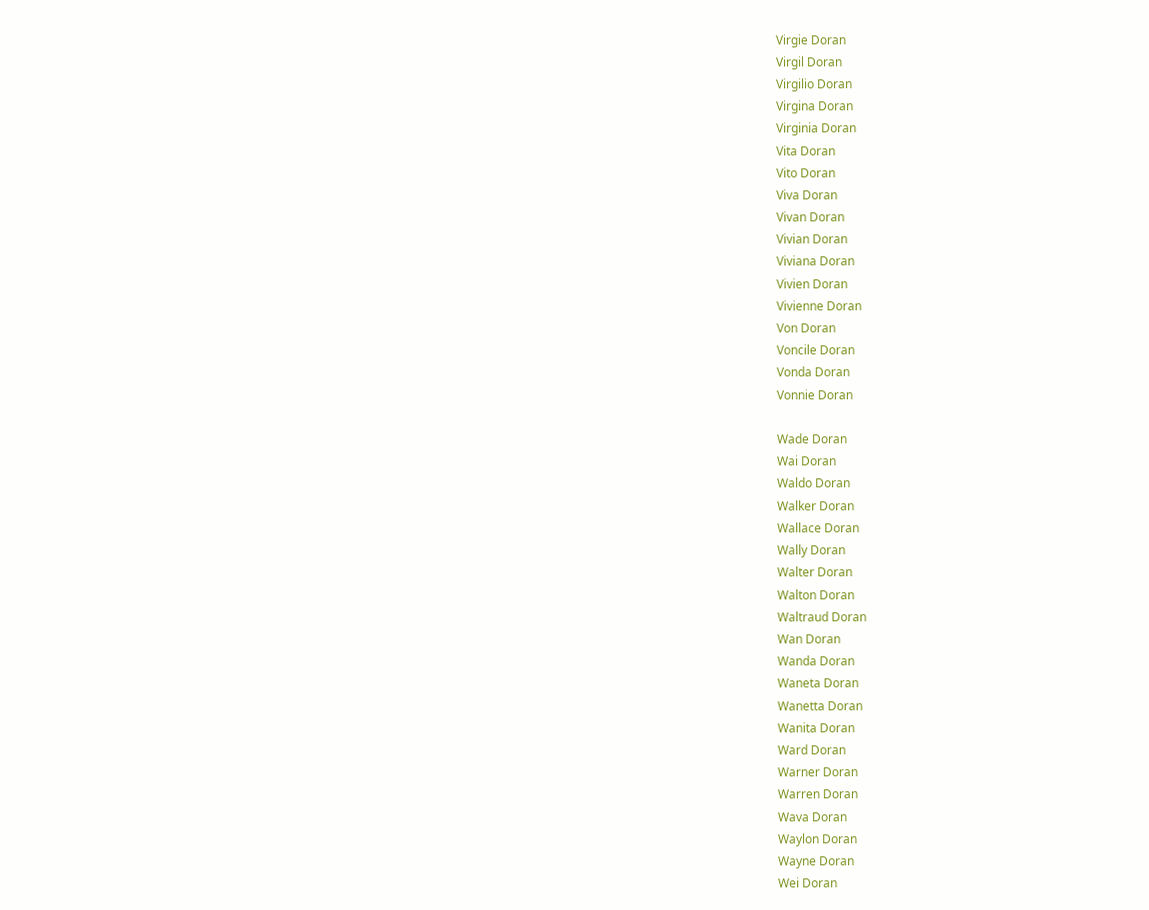Virgie Doran
Virgil Doran
Virgilio Doran
Virgina Doran
Virginia Doran
Vita Doran
Vito Doran
Viva Doran
Vivan Doran
Vivian Doran
Viviana Doran
Vivien Doran
Vivienne Doran
Von Doran
Voncile Doran
Vonda Doran
Vonnie Doran

Wade Doran
Wai Doran
Waldo Doran
Walker Doran
Wallace Doran
Wally Doran
Walter Doran
Walton Doran
Waltraud Doran
Wan Doran
Wanda Doran
Waneta Doran
Wanetta Doran
Wanita Doran
Ward Doran
Warner Doran
Warren Doran
Wava Doran
Waylon Doran
Wayne Doran
Wei Doran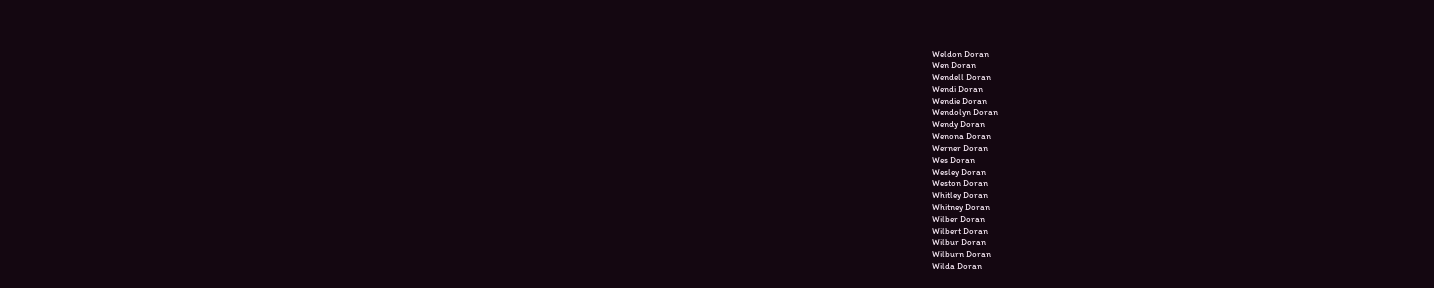Weldon Doran
Wen Doran
Wendell Doran
Wendi Doran
Wendie Doran
Wendolyn Doran
Wendy Doran
Wenona Doran
Werner Doran
Wes Doran
Wesley Doran
Weston Doran
Whitley Doran
Whitney Doran
Wilber Doran
Wilbert Doran
Wilbur Doran
Wilburn Doran
Wilda Doran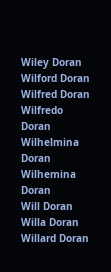Wiley Doran
Wilford Doran
Wilfred Doran
Wilfredo Doran
Wilhelmina Doran
Wilhemina Doran
Will Doran
Willa Doran
Willard Doran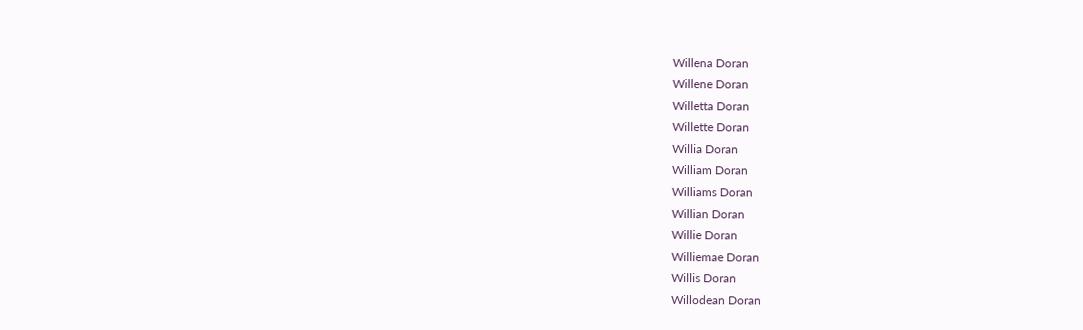Willena Doran
Willene Doran
Willetta Doran
Willette Doran
Willia Doran
William Doran
Williams Doran
Willian Doran
Willie Doran
Williemae Doran
Willis Doran
Willodean Doran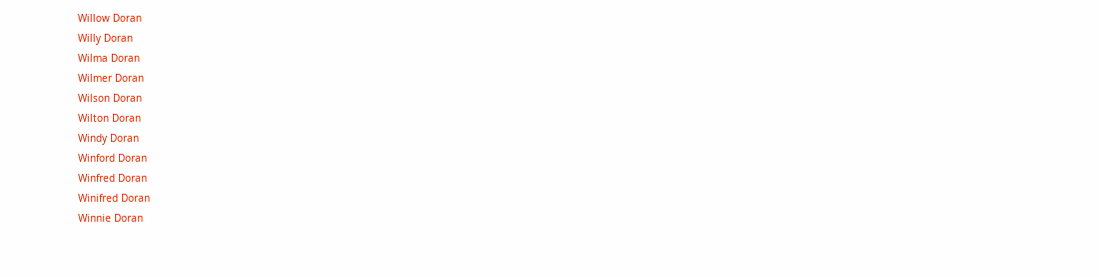Willow Doran
Willy Doran
Wilma Doran
Wilmer Doran
Wilson Doran
Wilton Doran
Windy Doran
Winford Doran
Winfred Doran
Winifred Doran
Winnie Doran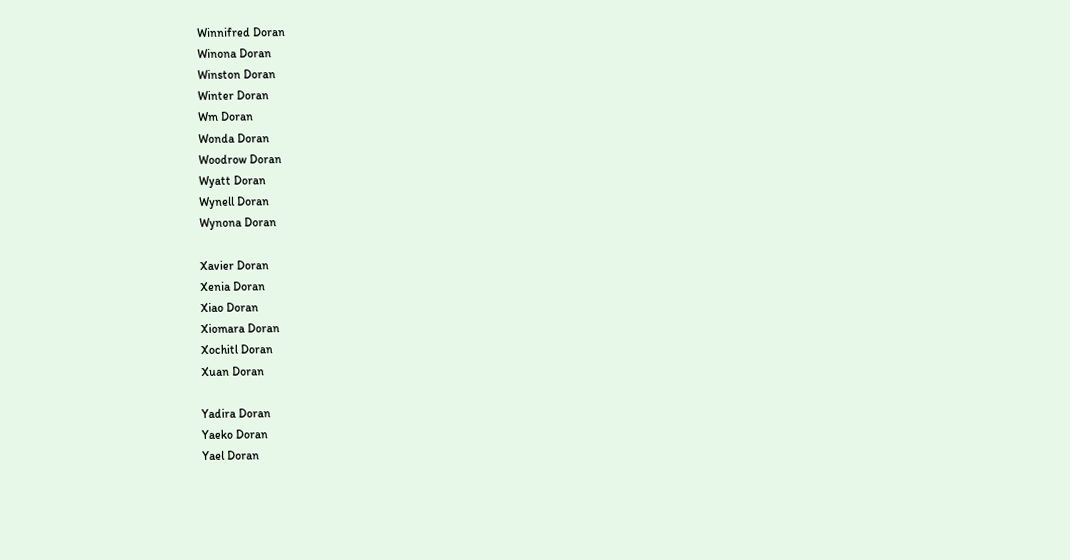Winnifred Doran
Winona Doran
Winston Doran
Winter Doran
Wm Doran
Wonda Doran
Woodrow Doran
Wyatt Doran
Wynell Doran
Wynona Doran

Xavier Doran
Xenia Doran
Xiao Doran
Xiomara Doran
Xochitl Doran
Xuan Doran

Yadira Doran
Yaeko Doran
Yael Doran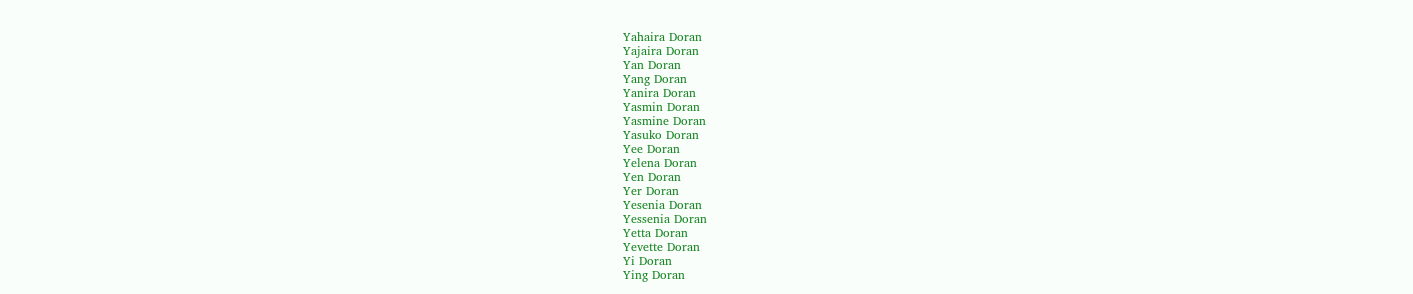Yahaira Doran
Yajaira Doran
Yan Doran
Yang Doran
Yanira Doran
Yasmin Doran
Yasmine Doran
Yasuko Doran
Yee Doran
Yelena Doran
Yen Doran
Yer Doran
Yesenia Doran
Yessenia Doran
Yetta Doran
Yevette Doran
Yi Doran
Ying Doran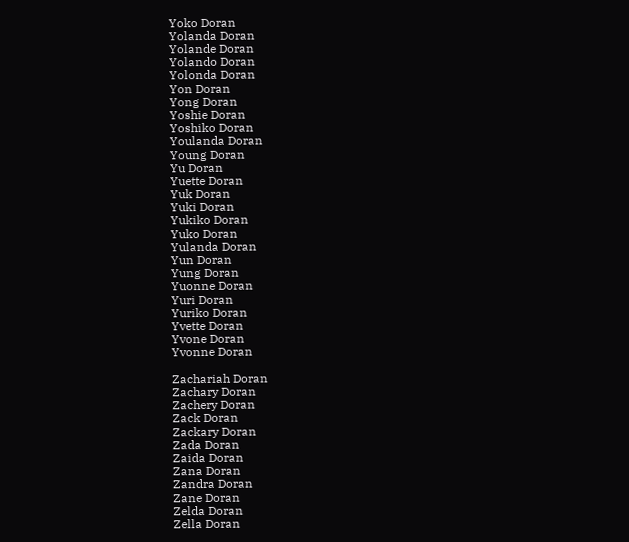Yoko Doran
Yolanda Doran
Yolande Doran
Yolando Doran
Yolonda Doran
Yon Doran
Yong Doran
Yoshie Doran
Yoshiko Doran
Youlanda Doran
Young Doran
Yu Doran
Yuette Doran
Yuk Doran
Yuki Doran
Yukiko Doran
Yuko Doran
Yulanda Doran
Yun Doran
Yung Doran
Yuonne Doran
Yuri Doran
Yuriko Doran
Yvette Doran
Yvone Doran
Yvonne Doran

Zachariah Doran
Zachary Doran
Zachery Doran
Zack Doran
Zackary Doran
Zada Doran
Zaida Doran
Zana Doran
Zandra Doran
Zane Doran
Zelda Doran
Zella Doran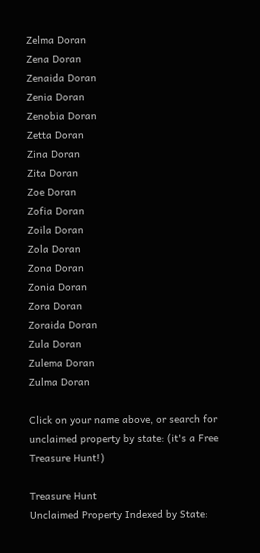Zelma Doran
Zena Doran
Zenaida Doran
Zenia Doran
Zenobia Doran
Zetta Doran
Zina Doran
Zita Doran
Zoe Doran
Zofia Doran
Zoila Doran
Zola Doran
Zona Doran
Zonia Doran
Zora Doran
Zoraida Doran
Zula Doran
Zulema Doran
Zulma Doran

Click on your name above, or search for unclaimed property by state: (it's a Free Treasure Hunt!)

Treasure Hunt
Unclaimed Property Indexed by State: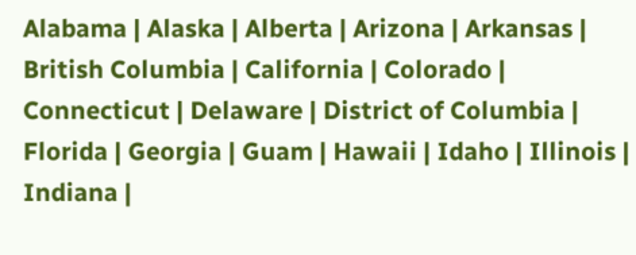Alabama | Alaska | Alberta | Arizona | Arkansas | British Columbia | California | Colorado | Connecticut | Delaware | District of Columbia | Florida | Georgia | Guam | Hawaii | Idaho | Illinois | Indiana |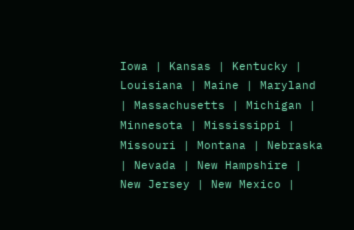Iowa | Kansas | Kentucky | Louisiana | Maine | Maryland | Massachusetts | Michigan | Minnesota | Mississippi | Missouri | Montana | Nebraska | Nevada | New Hampshire | New Jersey | New Mexico |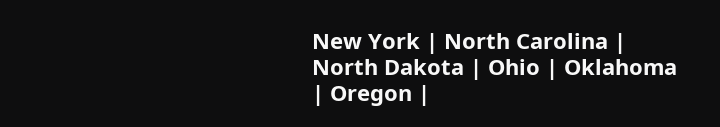New York | North Carolina | North Dakota | Ohio | Oklahoma | Oregon |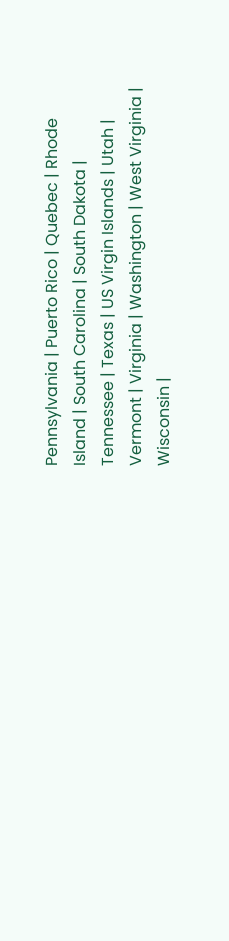Pennsylvania | Puerto Rico | Quebec | Rhode Island | South Carolina | South Dakota | Tennessee | Texas | US Virgin Islands | Utah | Vermont | Virginia | Washington | West Virginia | Wisconsin |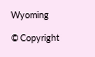Wyoming

© Copyright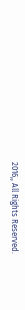2016,, All Rights Reserved.